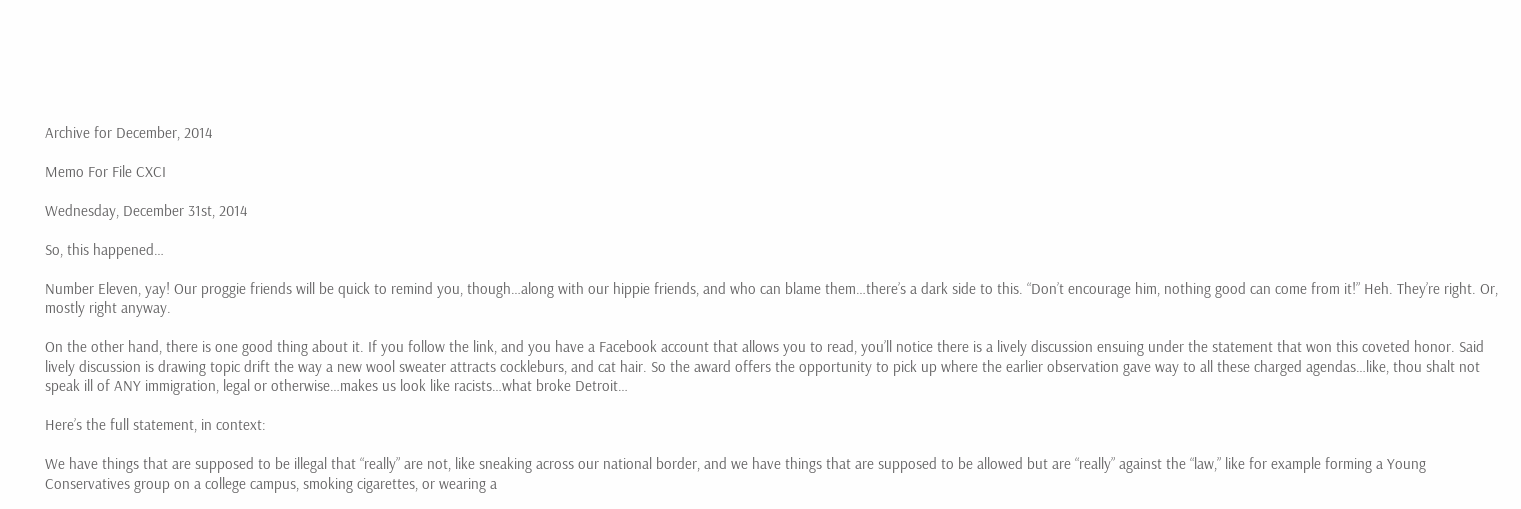Archive for December, 2014

Memo For File CXCI

Wednesday, December 31st, 2014

So, this happened…

Number Eleven, yay! Our proggie friends will be quick to remind you, though…along with our hippie friends, and who can blame them…there’s a dark side to this. “Don’t encourage him, nothing good can come from it!” Heh. They’re right. Or, mostly right anyway.

On the other hand, there is one good thing about it. If you follow the link, and you have a Facebook account that allows you to read, you’ll notice there is a lively discussion ensuing under the statement that won this coveted honor. Said lively discussion is drawing topic drift the way a new wool sweater attracts cockleburs, and cat hair. So the award offers the opportunity to pick up where the earlier observation gave way to all these charged agendas…like, thou shalt not speak ill of ANY immigration, legal or otherwise…makes us look like racists…what broke Detroit…

Here’s the full statement, in context:

We have things that are supposed to be illegal that “really” are not, like sneaking across our national border, and we have things that are supposed to be allowed but are “really” against the “law,” like for example forming a Young Conservatives group on a college campus, smoking cigarettes, or wearing a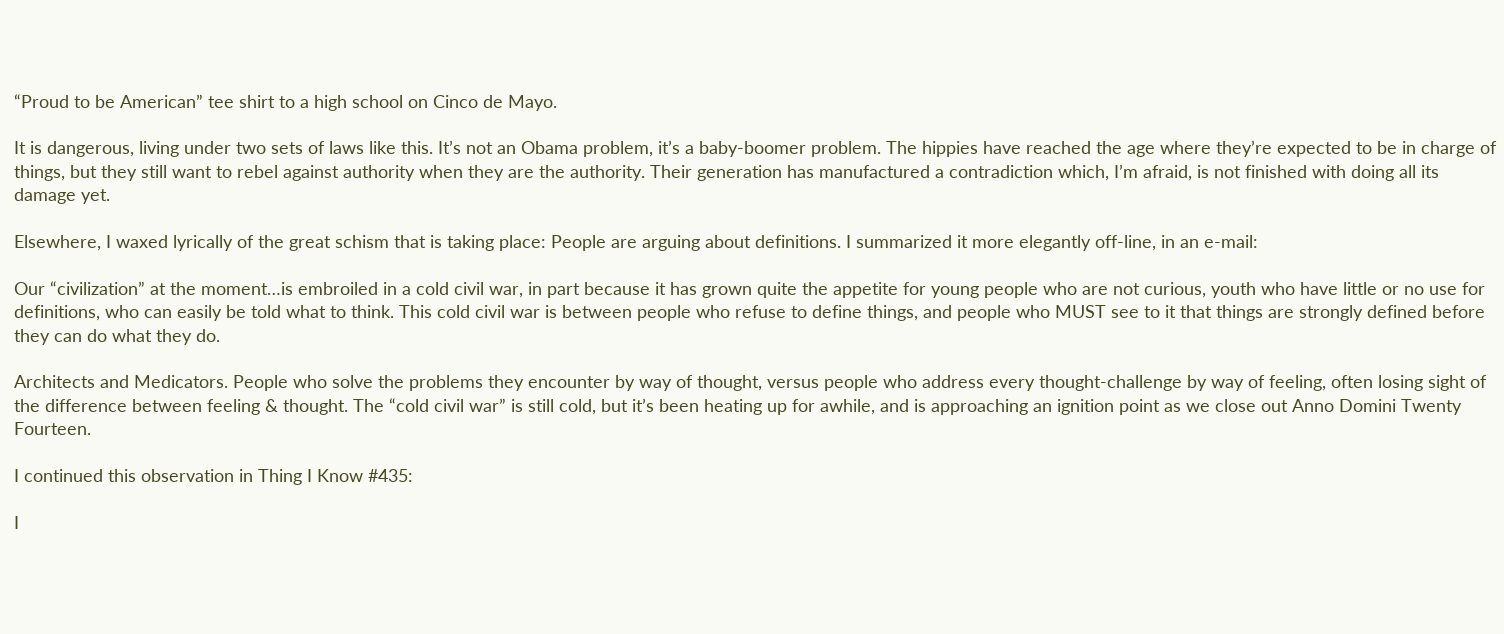“Proud to be American” tee shirt to a high school on Cinco de Mayo.

It is dangerous, living under two sets of laws like this. It’s not an Obama problem, it’s a baby-boomer problem. The hippies have reached the age where they’re expected to be in charge of things, but they still want to rebel against authority when they are the authority. Their generation has manufactured a contradiction which, I’m afraid, is not finished with doing all its damage yet.

Elsewhere, I waxed lyrically of the great schism that is taking place: People are arguing about definitions. I summarized it more elegantly off-line, in an e-mail:

Our “civilization” at the moment…is embroiled in a cold civil war, in part because it has grown quite the appetite for young people who are not curious, youth who have little or no use for definitions, who can easily be told what to think. This cold civil war is between people who refuse to define things, and people who MUST see to it that things are strongly defined before they can do what they do.

Architects and Medicators. People who solve the problems they encounter by way of thought, versus people who address every thought-challenge by way of feeling, often losing sight of the difference between feeling & thought. The “cold civil war” is still cold, but it’s been heating up for awhile, and is approaching an ignition point as we close out Anno Domini Twenty Fourteen.

I continued this observation in Thing I Know #435:

I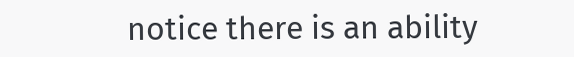notice there is an ability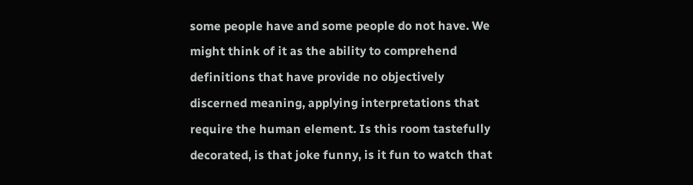some people have and some people do not have. We might think of it as the ability to comprehend definitions that have provide no objectively discerned meaning, applying interpretations that require the human element. Is this room tastefully decorated, is that joke funny, is it fun to watch that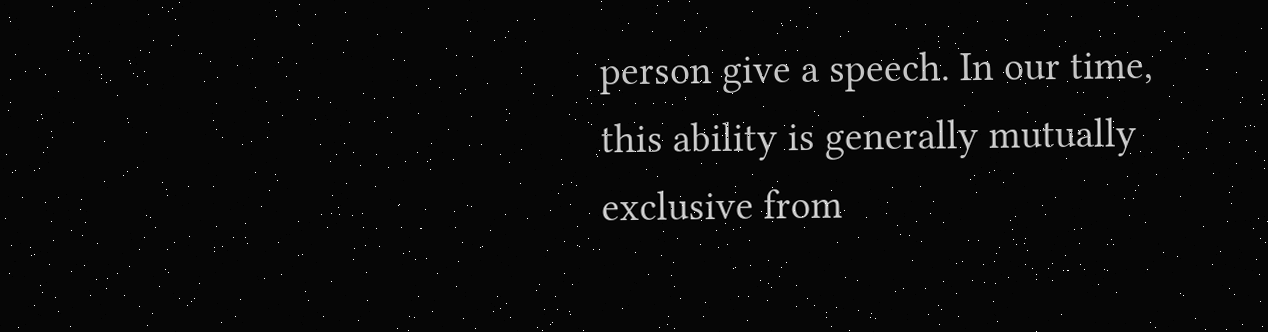person give a speech. In our time, this ability is generally mutually exclusive from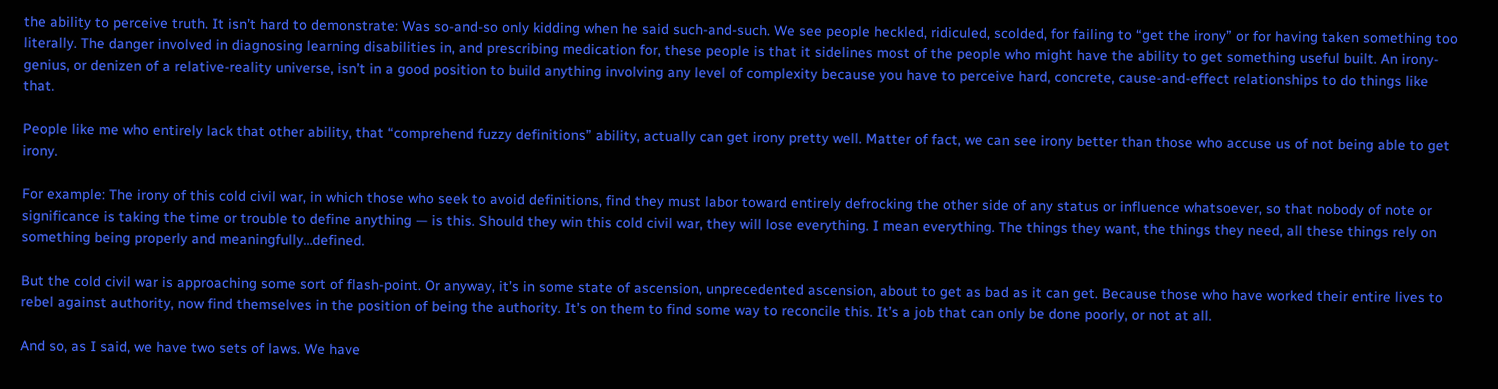the ability to perceive truth. It isn’t hard to demonstrate: Was so-and-so only kidding when he said such-and-such. We see people heckled, ridiculed, scolded, for failing to “get the irony” or for having taken something too literally. The danger involved in diagnosing learning disabilities in, and prescribing medication for, these people is that it sidelines most of the people who might have the ability to get something useful built. An irony-genius, or denizen of a relative-reality universe, isn’t in a good position to build anything involving any level of complexity because you have to perceive hard, concrete, cause-and-effect relationships to do things like that.

People like me who entirely lack that other ability, that “comprehend fuzzy definitions” ability, actually can get irony pretty well. Matter of fact, we can see irony better than those who accuse us of not being able to get irony.

For example: The irony of this cold civil war, in which those who seek to avoid definitions, find they must labor toward entirely defrocking the other side of any status or influence whatsoever, so that nobody of note or significance is taking the time or trouble to define anything — is this. Should they win this cold civil war, they will lose everything. I mean everything. The things they want, the things they need, all these things rely on something being properly and meaningfully…defined.

But the cold civil war is approaching some sort of flash-point. Or anyway, it’s in some state of ascension, unprecedented ascension, about to get as bad as it can get. Because those who have worked their entire lives to rebel against authority, now find themselves in the position of being the authority. It’s on them to find some way to reconcile this. It’s a job that can only be done poorly, or not at all.

And so, as I said, we have two sets of laws. We have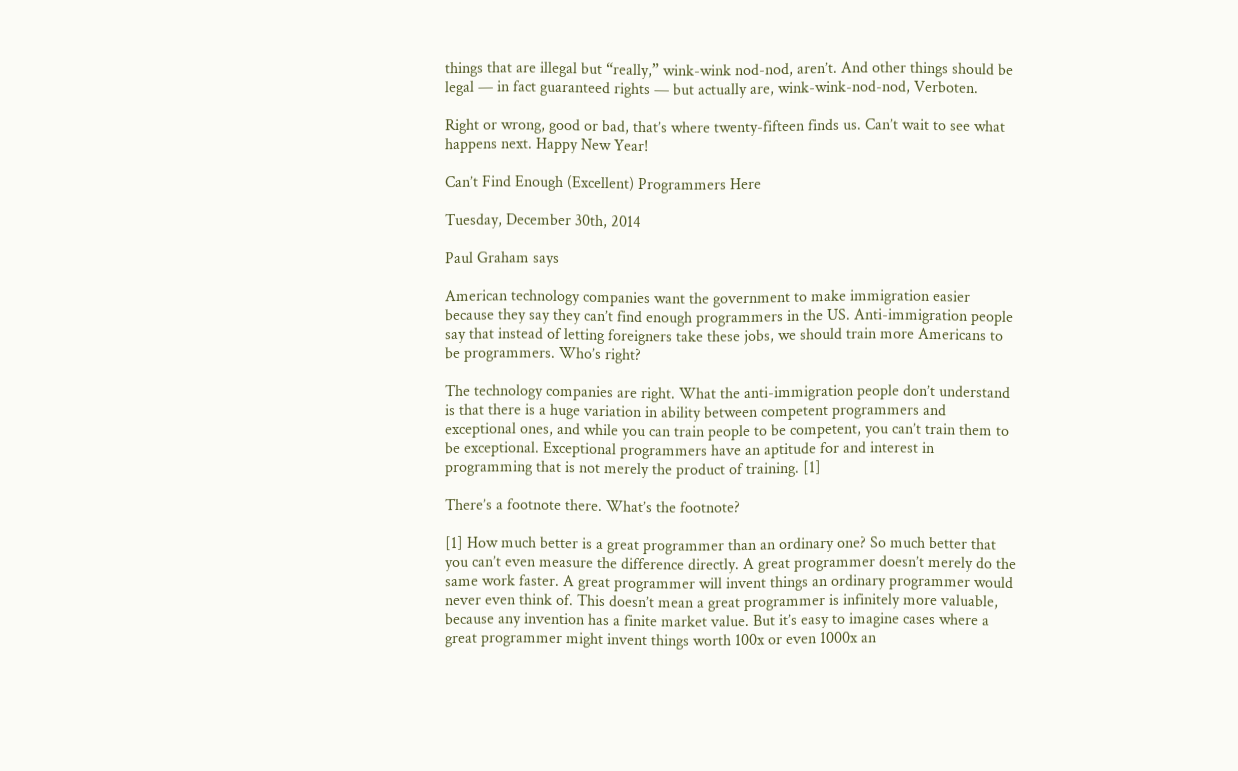things that are illegal but “really,” wink-wink nod-nod, aren’t. And other things should be legal — in fact guaranteed rights — but actually are, wink-wink-nod-nod, Verboten.

Right or wrong, good or bad, that’s where twenty-fifteen finds us. Can’t wait to see what happens next. Happy New Year!

Can’t Find Enough (Excellent) Programmers Here

Tuesday, December 30th, 2014

Paul Graham says

American technology companies want the government to make immigration easier because they say they can’t find enough programmers in the US. Anti-immigration people say that instead of letting foreigners take these jobs, we should train more Americans to be programmers. Who’s right?

The technology companies are right. What the anti-immigration people don’t understand is that there is a huge variation in ability between competent programmers and exceptional ones, and while you can train people to be competent, you can’t train them to be exceptional. Exceptional programmers have an aptitude for and interest in programming that is not merely the product of training. [1]

There’s a footnote there. What’s the footnote?

[1] How much better is a great programmer than an ordinary one? So much better that you can’t even measure the difference directly. A great programmer doesn’t merely do the same work faster. A great programmer will invent things an ordinary programmer would never even think of. This doesn’t mean a great programmer is infinitely more valuable, because any invention has a finite market value. But it’s easy to imagine cases where a great programmer might invent things worth 100x or even 1000x an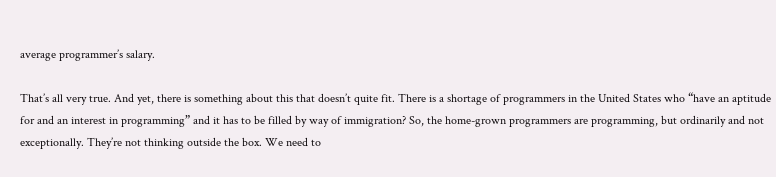average programmer’s salary.

That’s all very true. And yet, there is something about this that doesn’t quite fit. There is a shortage of programmers in the United States who “have an aptitude for and an interest in programming” and it has to be filled by way of immigration? So, the home-grown programmers are programming, but ordinarily and not exceptionally. They’re not thinking outside the box. We need to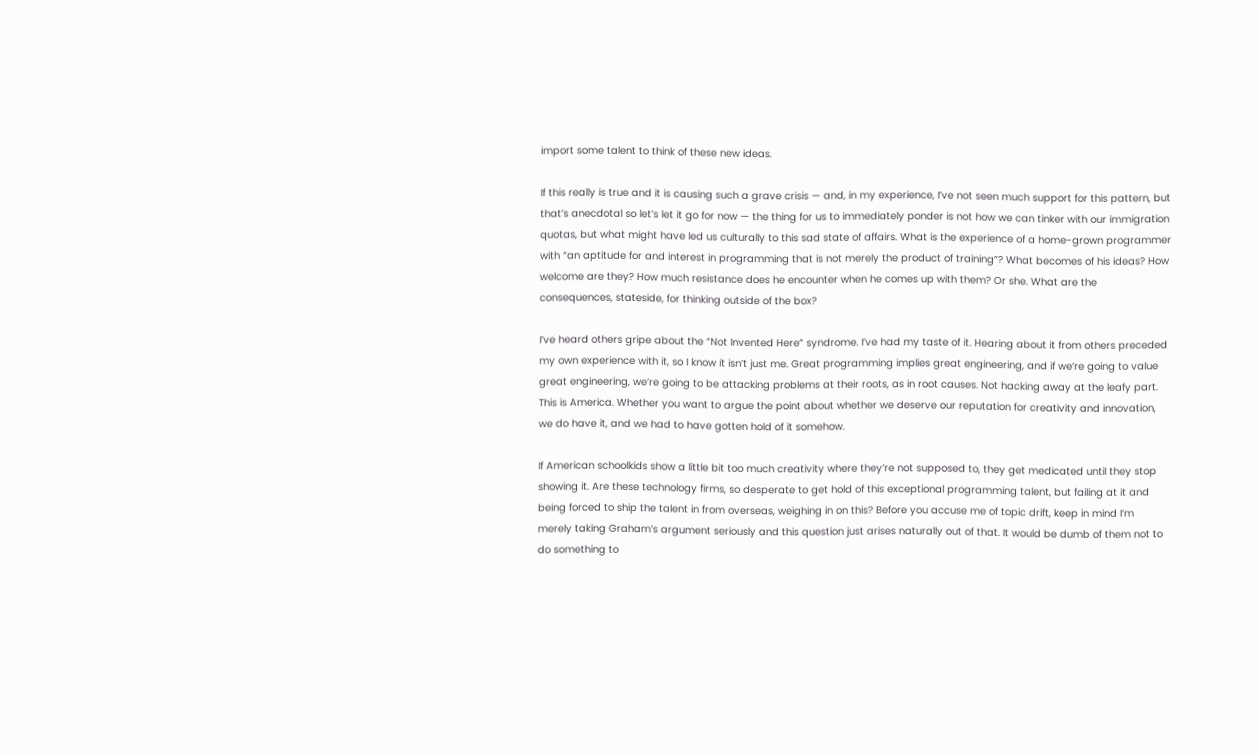import some talent to think of these new ideas.

If this really is true and it is causing such a grave crisis — and, in my experience, I’ve not seen much support for this pattern, but that’s anecdotal so let’s let it go for now — the thing for us to immediately ponder is not how we can tinker with our immigration quotas, but what might have led us culturally to this sad state of affairs. What is the experience of a home-grown programmer with “an aptitude for and interest in programming that is not merely the product of training”? What becomes of his ideas? How welcome are they? How much resistance does he encounter when he comes up with them? Or she. What are the consequences, stateside, for thinking outside of the box?

I’ve heard others gripe about the “Not Invented Here” syndrome. I’ve had my taste of it. Hearing about it from others preceded my own experience with it, so I know it isn’t just me. Great programming implies great engineering, and if we’re going to value great engineering, we’re going to be attacking problems at their roots, as in root causes. Not hacking away at the leafy part. This is America. Whether you want to argue the point about whether we deserve our reputation for creativity and innovation, we do have it, and we had to have gotten hold of it somehow.

If American schoolkids show a little bit too much creativity where they’re not supposed to, they get medicated until they stop showing it. Are these technology firms, so desperate to get hold of this exceptional programming talent, but failing at it and being forced to ship the talent in from overseas, weighing in on this? Before you accuse me of topic drift, keep in mind I’m merely taking Graham’s argument seriously and this question just arises naturally out of that. It would be dumb of them not to do something to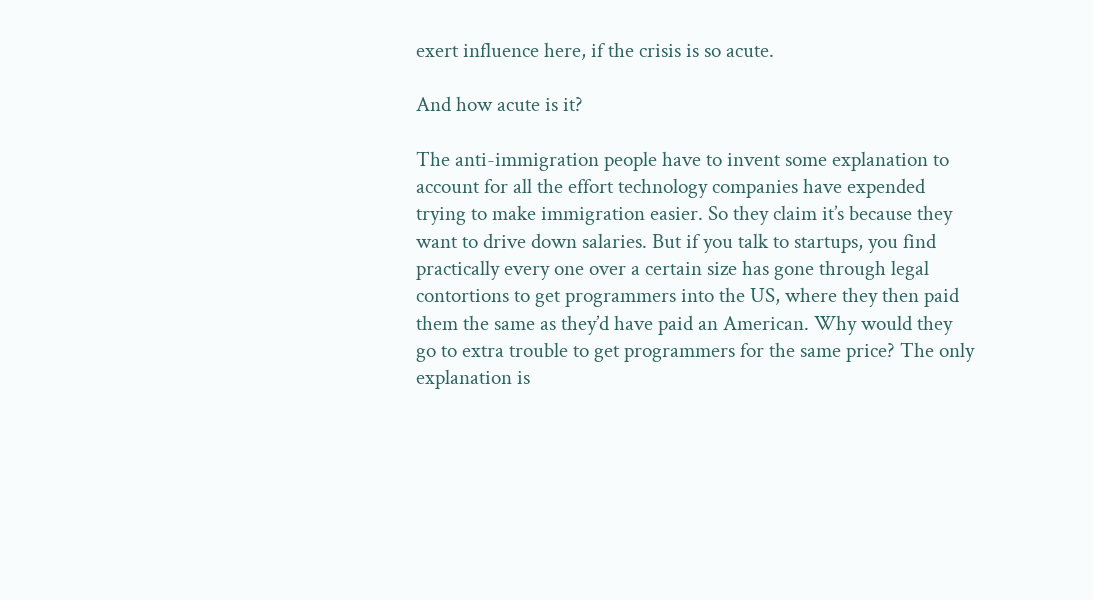exert influence here, if the crisis is so acute.

And how acute is it?

The anti-immigration people have to invent some explanation to account for all the effort technology companies have expended trying to make immigration easier. So they claim it’s because they want to drive down salaries. But if you talk to startups, you find practically every one over a certain size has gone through legal contortions to get programmers into the US, where they then paid them the same as they’d have paid an American. Why would they go to extra trouble to get programmers for the same price? The only explanation is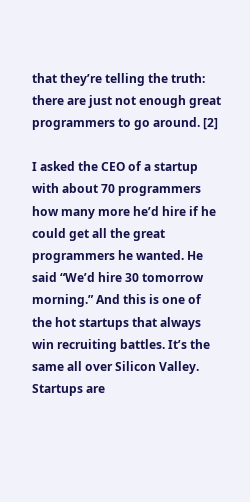that they’re telling the truth: there are just not enough great programmers to go around. [2]

I asked the CEO of a startup with about 70 programmers how many more he’d hire if he could get all the great programmers he wanted. He said “We’d hire 30 tomorrow morning.” And this is one of the hot startups that always win recruiting battles. It’s the same all over Silicon Valley. Startups are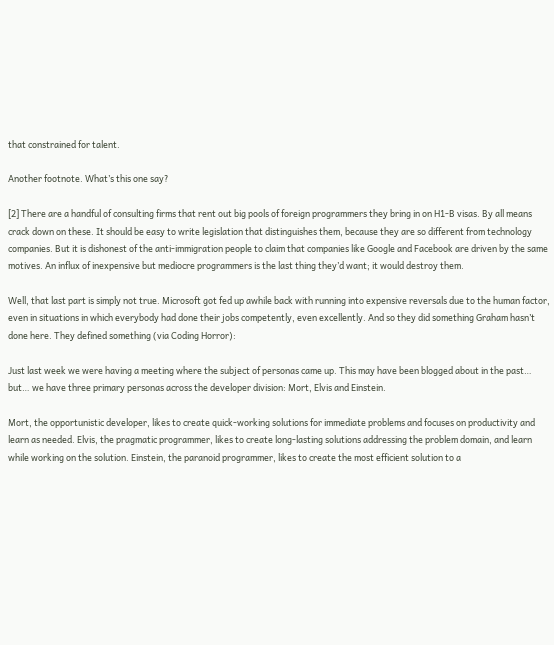that constrained for talent.

Another footnote. What’s this one say?

[2] There are a handful of consulting firms that rent out big pools of foreign programmers they bring in on H1-B visas. By all means crack down on these. It should be easy to write legislation that distinguishes them, because they are so different from technology companies. But it is dishonest of the anti-immigration people to claim that companies like Google and Facebook are driven by the same motives. An influx of inexpensive but mediocre programmers is the last thing they’d want; it would destroy them.

Well, that last part is simply not true. Microsoft got fed up awhile back with running into expensive reversals due to the human factor, even in situations in which everybody had done their jobs competently, even excellently. And so they did something Graham hasn’t done here. They defined something (via Coding Horror):

Just last week we were having a meeting where the subject of personas came up. This may have been blogged about in the past… but… we have three primary personas across the developer division: Mort, Elvis and Einstein.

Mort, the opportunistic developer, likes to create quick-working solutions for immediate problems and focuses on productivity and learn as needed. Elvis, the pragmatic programmer, likes to create long-lasting solutions addressing the problem domain, and learn while working on the solution. Einstein, the paranoid programmer, likes to create the most efficient solution to a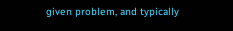given problem, and typically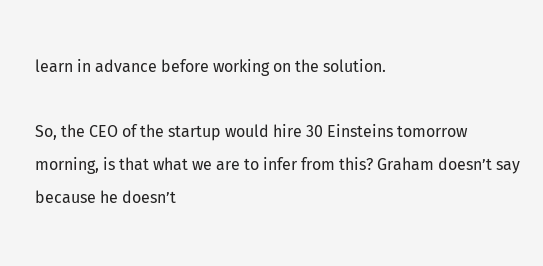learn in advance before working on the solution.

So, the CEO of the startup would hire 30 Einsteins tomorrow morning, is that what we are to infer from this? Graham doesn’t say because he doesn’t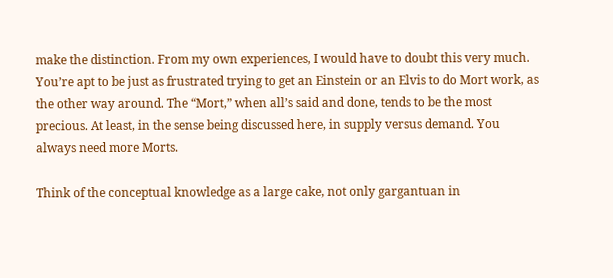make the distinction. From my own experiences, I would have to doubt this very much. You’re apt to be just as frustrated trying to get an Einstein or an Elvis to do Mort work, as the other way around. The “Mort,” when all’s said and done, tends to be the most precious. At least, in the sense being discussed here, in supply versus demand. You always need more Morts.

Think of the conceptual knowledge as a large cake, not only gargantuan in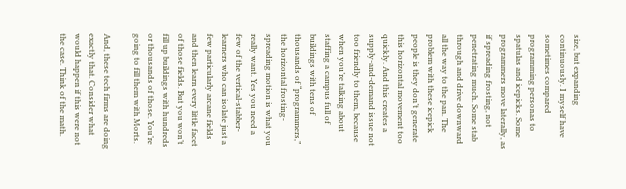size, but expanding continuously. I myself have sometimes compared programming personas to spatulas and icepicks. Some programmers move laterally, as if spreading frosting, not penetrating much. Some stab through and drive downward all the way to the pan. The problem with these icepick people is they don’t generate this horizontal movement too quickly. And this creates a supply-and-demand issue not too friendly to them, because when you’re talking about staffing a campus full of buildings with tens of thousands of “programmers,” the horizontal frosting-spreading motion is what you really want. Yes you need a few of the vertical-stabber-learners who can isolate just a few particularly arcane fields and then learn every little facet of those fields. But you won’t fill up buildings with hundreds or thousands of those. You’re going to fill them with Morts.

And, these tech firms are doing exactly that. Consider what would happen if this were not the case. Think of the math.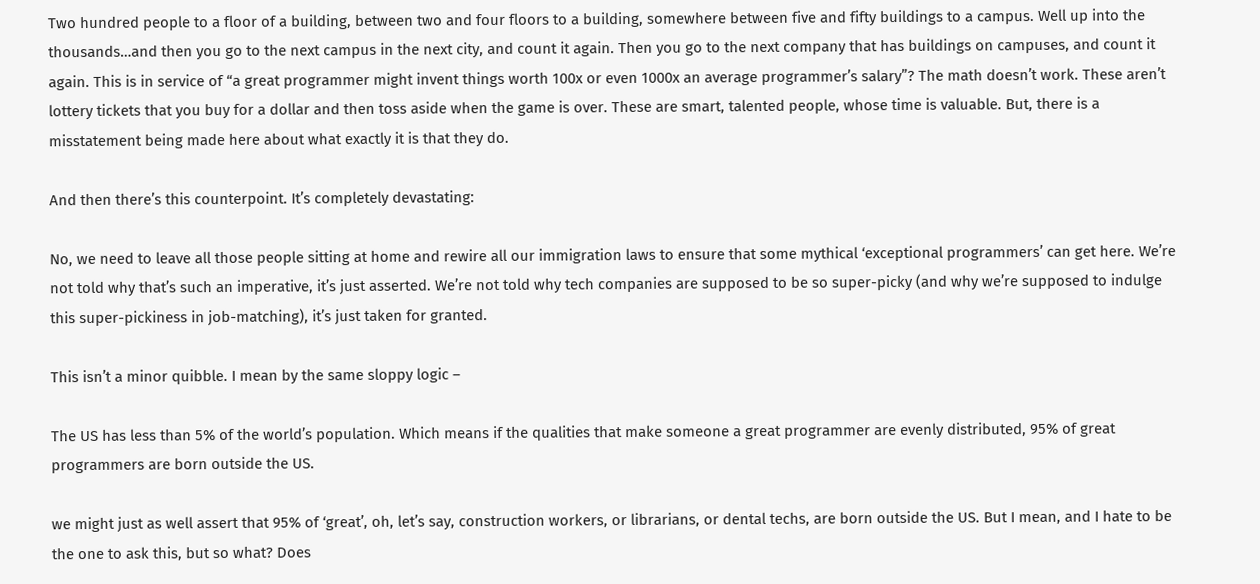Two hundred people to a floor of a building, between two and four floors to a building, somewhere between five and fifty buildings to a campus. Well up into the thousands…and then you go to the next campus in the next city, and count it again. Then you go to the next company that has buildings on campuses, and count it again. This is in service of “a great programmer might invent things worth 100x or even 1000x an average programmer’s salary”? The math doesn’t work. These aren’t lottery tickets that you buy for a dollar and then toss aside when the game is over. These are smart, talented people, whose time is valuable. But, there is a misstatement being made here about what exactly it is that they do.

And then there’s this counterpoint. It’s completely devastating:

No, we need to leave all those people sitting at home and rewire all our immigration laws to ensure that some mythical ‘exceptional programmers’ can get here. We’re not told why that’s such an imperative, it’s just asserted. We’re not told why tech companies are supposed to be so super-picky (and why we’re supposed to indulge this super-pickiness in job-matching), it’s just taken for granted.

This isn’t a minor quibble. I mean by the same sloppy logic –

The US has less than 5% of the world’s population. Which means if the qualities that make someone a great programmer are evenly distributed, 95% of great programmers are born outside the US.

we might just as well assert that 95% of ‘great’, oh, let’s say, construction workers, or librarians, or dental techs, are born outside the US. But I mean, and I hate to be the one to ask this, but so what? Does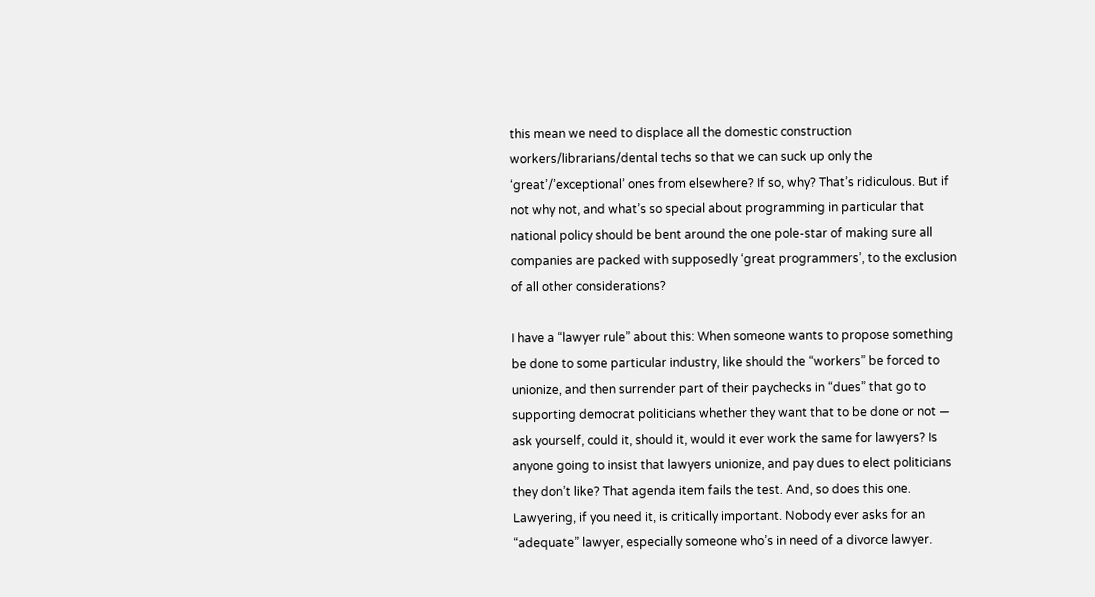this mean we need to displace all the domestic construction workers/librarians/dental techs so that we can suck up only the ‘great’/’exceptional’ ones from elsewhere? If so, why? That’s ridiculous. But if not why not, and what’s so special about programming in particular that national policy should be bent around the one pole-star of making sure all companies are packed with supposedly ‘great programmers’, to the exclusion of all other considerations?

I have a “lawyer rule” about this: When someone wants to propose something be done to some particular industry, like should the “workers” be forced to unionize, and then surrender part of their paychecks in “dues” that go to supporting democrat politicians whether they want that to be done or not — ask yourself, could it, should it, would it ever work the same for lawyers? Is anyone going to insist that lawyers unionize, and pay dues to elect politicians they don’t like? That agenda item fails the test. And, so does this one. Lawyering, if you need it, is critically important. Nobody ever asks for an “adequate” lawyer, especially someone who’s in need of a divorce lawyer.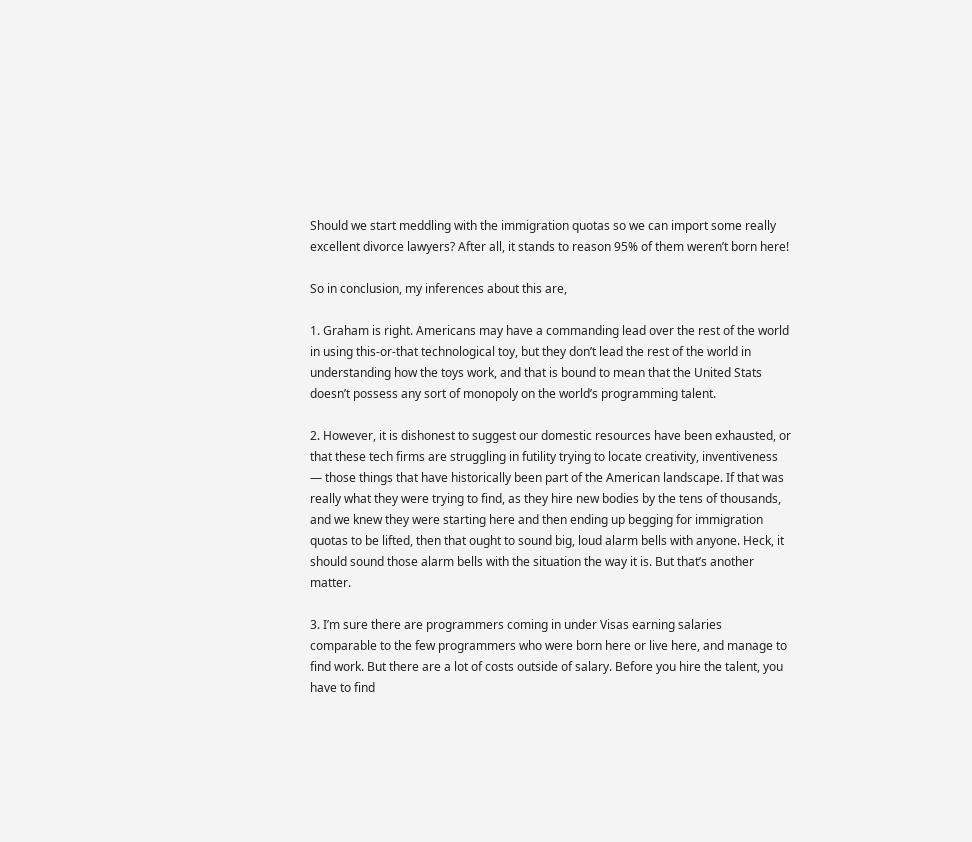Should we start meddling with the immigration quotas so we can import some really excellent divorce lawyers? After all, it stands to reason 95% of them weren’t born here!

So in conclusion, my inferences about this are,

1. Graham is right. Americans may have a commanding lead over the rest of the world in using this-or-that technological toy, but they don’t lead the rest of the world in understanding how the toys work, and that is bound to mean that the United Stats doesn’t possess any sort of monopoly on the world’s programming talent.

2. However, it is dishonest to suggest our domestic resources have been exhausted, or that these tech firms are struggling in futility trying to locate creativity, inventiveness — those things that have historically been part of the American landscape. If that was really what they were trying to find, as they hire new bodies by the tens of thousands, and we knew they were starting here and then ending up begging for immigration quotas to be lifted, then that ought to sound big, loud alarm bells with anyone. Heck, it should sound those alarm bells with the situation the way it is. But that’s another matter.

3. I’m sure there are programmers coming in under Visas earning salaries comparable to the few programmers who were born here or live here, and manage to find work. But there are a lot of costs outside of salary. Before you hire the talent, you have to find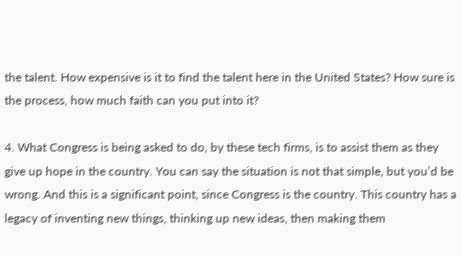the talent. How expensive is it to find the talent here in the United States? How sure is the process, how much faith can you put into it?

4. What Congress is being asked to do, by these tech firms, is to assist them as they give up hope in the country. You can say the situation is not that simple, but you’d be wrong. And this is a significant point, since Congress is the country. This country has a legacy of inventing new things, thinking up new ideas, then making them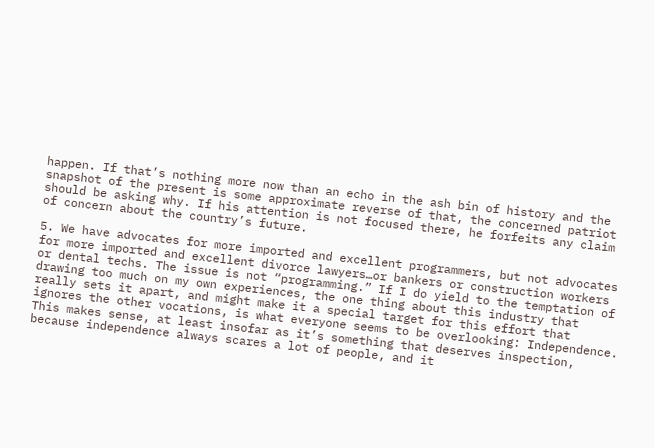happen. If that’s nothing more now than an echo in the ash bin of history and the snapshot of the present is some approximate reverse of that, the concerned patriot should be asking why. If his attention is not focused there, he forfeits any claim of concern about the country’s future.

5. We have advocates for more imported and excellent programmers, but not advocates for more imported and excellent divorce lawyers…or bankers or construction workers or dental techs. The issue is not “programming.” If I do yield to the temptation of drawing too much on my own experiences, the one thing about this industry that really sets it apart, and might make it a special target for this effort that ignores the other vocations, is what everyone seems to be overlooking: Independence. This makes sense, at least insofar as it’s something that deserves inspection, because independence always scares a lot of people, and it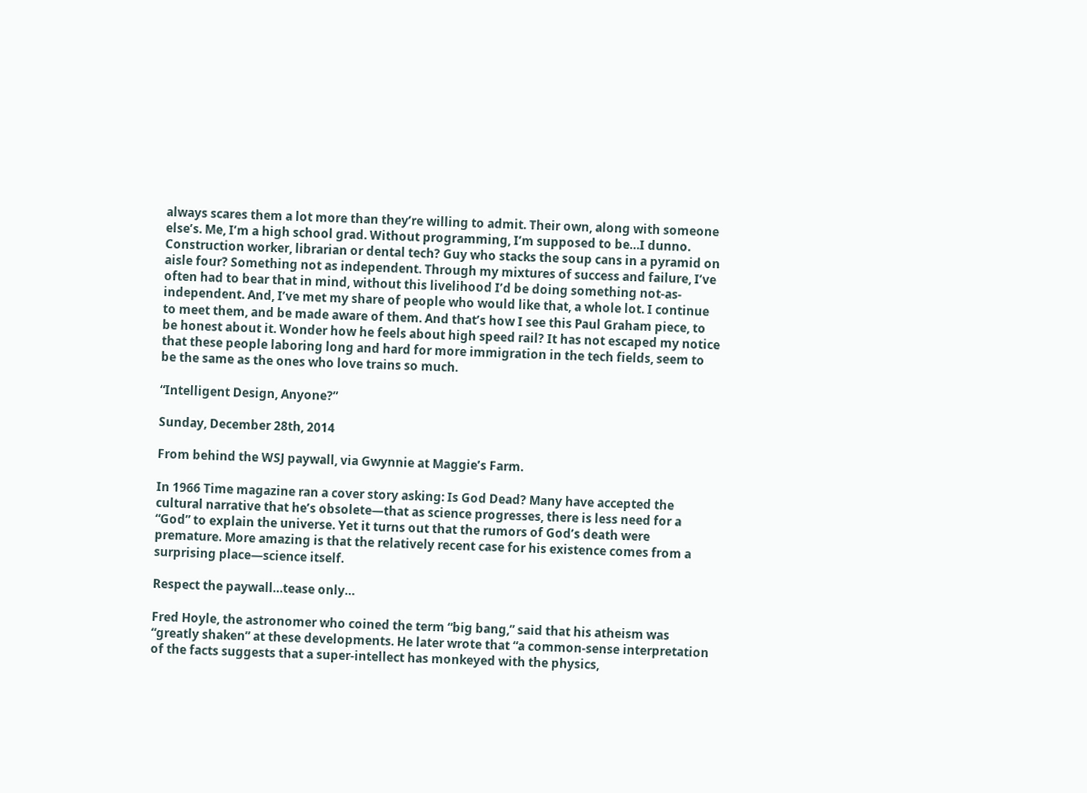always scares them a lot more than they’re willing to admit. Their own, along with someone else’s. Me, I’m a high school grad. Without programming, I’m supposed to be…I dunno. Construction worker, librarian or dental tech? Guy who stacks the soup cans in a pyramid on aisle four? Something not as independent. Through my mixtures of success and failure, I’ve often had to bear that in mind, without this livelihood I’d be doing something not-as-independent. And, I’ve met my share of people who would like that, a whole lot. I continue to meet them, and be made aware of them. And that’s how I see this Paul Graham piece, to be honest about it. Wonder how he feels about high speed rail? It has not escaped my notice that these people laboring long and hard for more immigration in the tech fields, seem to be the same as the ones who love trains so much.

“Intelligent Design, Anyone?”

Sunday, December 28th, 2014

From behind the WSJ paywall, via Gwynnie at Maggie’s Farm.

In 1966 Time magazine ran a cover story asking: Is God Dead? Many have accepted the cultural narrative that he’s obsolete—that as science progresses, there is less need for a “God” to explain the universe. Yet it turns out that the rumors of God’s death were premature. More amazing is that the relatively recent case for his existence comes from a surprising place—science itself.

Respect the paywall…tease only…

Fred Hoyle, the astronomer who coined the term “big bang,” said that his atheism was “greatly shaken” at these developments. He later wrote that “a common-sense interpretation of the facts suggests that a super-intellect has monkeyed with the physics,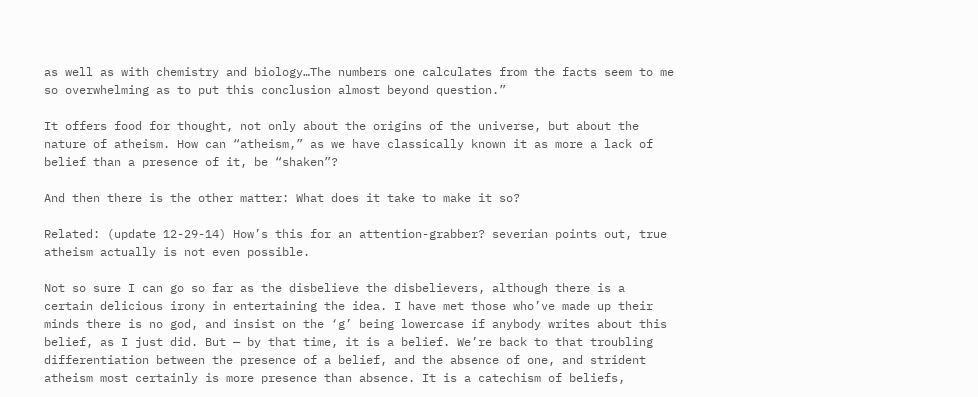as well as with chemistry and biology…The numbers one calculates from the facts seem to me so overwhelming as to put this conclusion almost beyond question.”

It offers food for thought, not only about the origins of the universe, but about the nature of atheism. How can “atheism,” as we have classically known it as more a lack of belief than a presence of it, be “shaken”?

And then there is the other matter: What does it take to make it so?

Related: (update 12-29-14) How’s this for an attention-grabber? severian points out, true atheism actually is not even possible.

Not so sure I can go so far as the disbelieve the disbelievers, although there is a certain delicious irony in entertaining the idea. I have met those who’ve made up their minds there is no god, and insist on the ‘g’ being lowercase if anybody writes about this belief, as I just did. But — by that time, it is a belief. We’re back to that troubling differentiation between the presence of a belief, and the absence of one, and strident atheism most certainly is more presence than absence. It is a catechism of beliefs,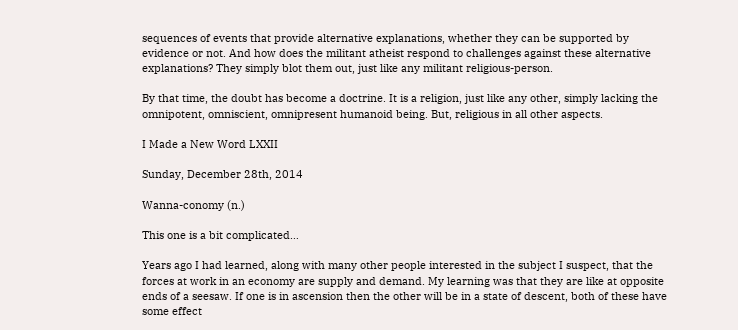sequences of events that provide alternative explanations, whether they can be supported by evidence or not. And how does the militant atheist respond to challenges against these alternative explanations? They simply blot them out, just like any militant religious-person.

By that time, the doubt has become a doctrine. It is a religion, just like any other, simply lacking the omnipotent, omniscient, omnipresent humanoid being. But, religious in all other aspects.

I Made a New Word LXXII

Sunday, December 28th, 2014

Wanna-conomy (n.)

This one is a bit complicated…

Years ago I had learned, along with many other people interested in the subject I suspect, that the forces at work in an economy are supply and demand. My learning was that they are like at opposite ends of a seesaw. If one is in ascension then the other will be in a state of descent, both of these have some effect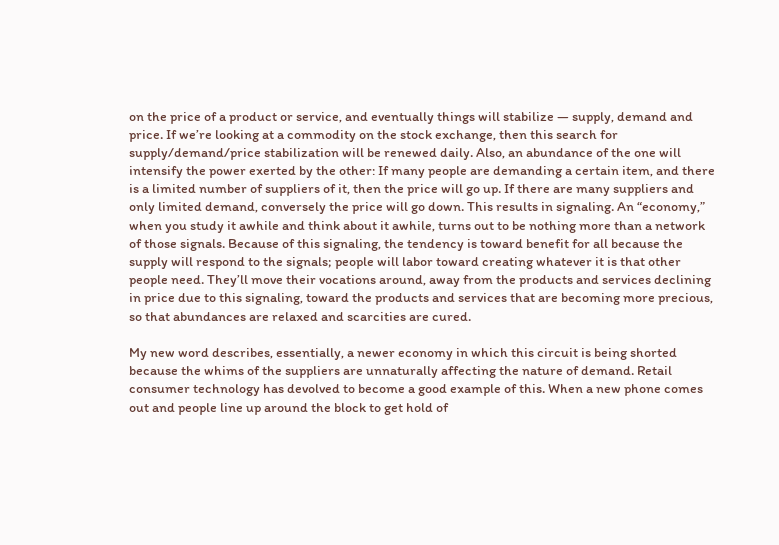on the price of a product or service, and eventually things will stabilize — supply, demand and price. If we’re looking at a commodity on the stock exchange, then this search for supply/demand/price stabilization will be renewed daily. Also, an abundance of the one will intensify the power exerted by the other: If many people are demanding a certain item, and there is a limited number of suppliers of it, then the price will go up. If there are many suppliers and only limited demand, conversely the price will go down. This results in signaling. An “economy,” when you study it awhile and think about it awhile, turns out to be nothing more than a network of those signals. Because of this signaling, the tendency is toward benefit for all because the supply will respond to the signals; people will labor toward creating whatever it is that other people need. They’ll move their vocations around, away from the products and services declining in price due to this signaling, toward the products and services that are becoming more precious, so that abundances are relaxed and scarcities are cured.

My new word describes, essentially, a newer economy in which this circuit is being shorted because the whims of the suppliers are unnaturally affecting the nature of demand. Retail consumer technology has devolved to become a good example of this. When a new phone comes out and people line up around the block to get hold of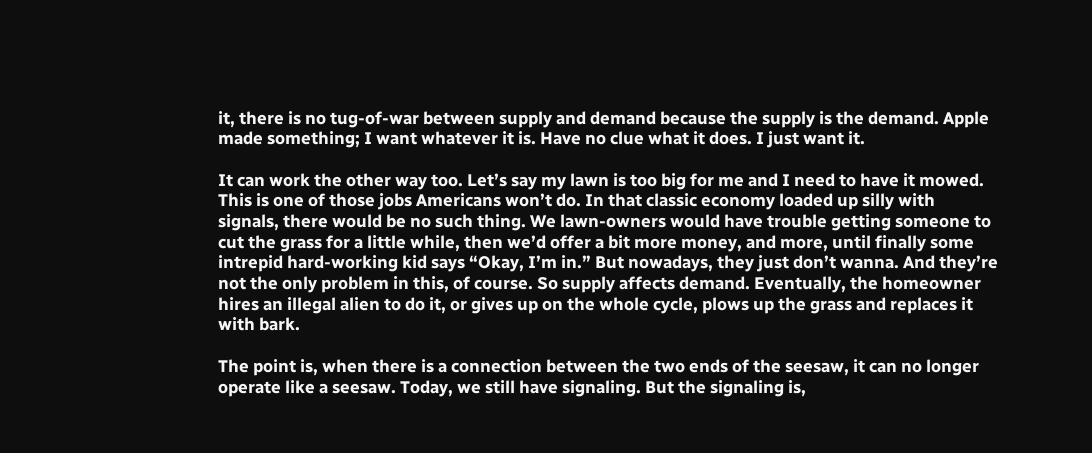it, there is no tug-of-war between supply and demand because the supply is the demand. Apple made something; I want whatever it is. Have no clue what it does. I just want it.

It can work the other way too. Let’s say my lawn is too big for me and I need to have it mowed. This is one of those jobs Americans won’t do. In that classic economy loaded up silly with signals, there would be no such thing. We lawn-owners would have trouble getting someone to cut the grass for a little while, then we’d offer a bit more money, and more, until finally some intrepid hard-working kid says “Okay, I’m in.” But nowadays, they just don’t wanna. And they’re not the only problem in this, of course. So supply affects demand. Eventually, the homeowner hires an illegal alien to do it, or gives up on the whole cycle, plows up the grass and replaces it with bark.

The point is, when there is a connection between the two ends of the seesaw, it can no longer operate like a seesaw. Today, we still have signaling. But the signaling is,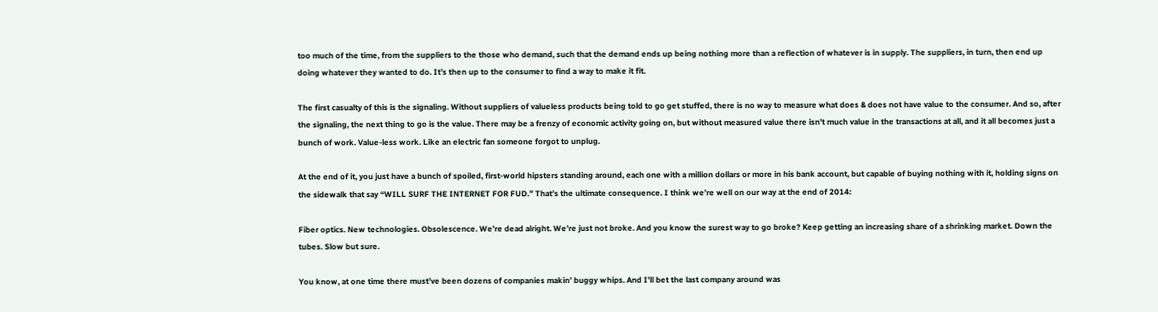too much of the time, from the suppliers to the those who demand, such that the demand ends up being nothing more than a reflection of whatever is in supply. The suppliers, in turn, then end up doing whatever they wanted to do. It’s then up to the consumer to find a way to make it fit.

The first casualty of this is the signaling. Without suppliers of valueless products being told to go get stuffed, there is no way to measure what does & does not have value to the consumer. And so, after the signaling, the next thing to go is the value. There may be a frenzy of economic activity going on, but without measured value there isn’t much value in the transactions at all, and it all becomes just a bunch of work. Value-less work. Like an electric fan someone forgot to unplug.

At the end of it, you just have a bunch of spoiled, first-world hipsters standing around, each one with a million dollars or more in his bank account, but capable of buying nothing with it, holding signs on the sidewalk that say “WILL SURF THE INTERNET FOR FUD.” That’s the ultimate consequence. I think we’re well on our way at the end of 2014:

Fiber optics. New technologies. Obsolescence. We’re dead alright. We’re just not broke. And you know the surest way to go broke? Keep getting an increasing share of a shrinking market. Down the tubes. Slow but sure.

You know, at one time there must’ve been dozens of companies makin’ buggy whips. And I’ll bet the last company around was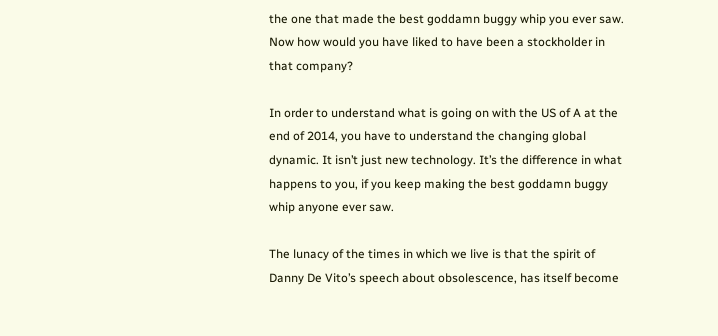the one that made the best goddamn buggy whip you ever saw. Now how would you have liked to have been a stockholder in that company?

In order to understand what is going on with the US of A at the end of 2014, you have to understand the changing global dynamic. It isn’t just new technology. It’s the difference in what happens to you, if you keep making the best goddamn buggy whip anyone ever saw.

The lunacy of the times in which we live is that the spirit of Danny De Vito’s speech about obsolescence, has itself become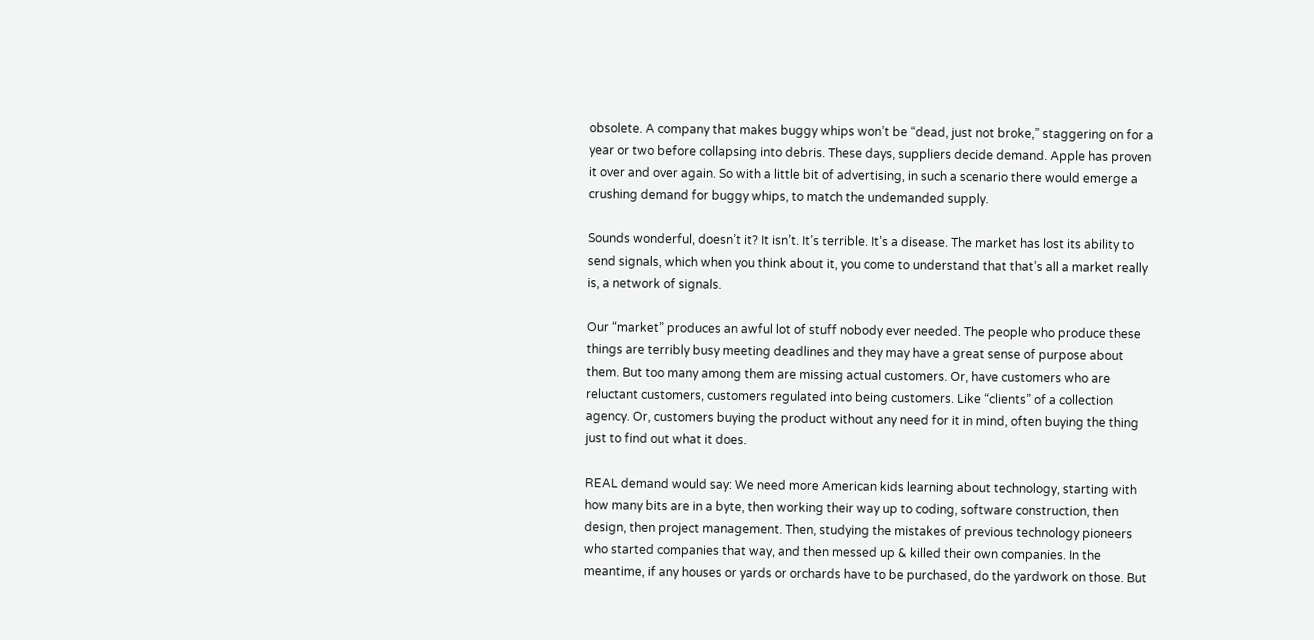obsolete. A company that makes buggy whips won’t be “dead, just not broke,” staggering on for a year or two before collapsing into debris. These days, suppliers decide demand. Apple has proven it over and over again. So with a little bit of advertising, in such a scenario there would emerge a crushing demand for buggy whips, to match the undemanded supply.

Sounds wonderful, doesn’t it? It isn’t. It’s terrible. It’s a disease. The market has lost its ability to send signals, which when you think about it, you come to understand that that’s all a market really is, a network of signals.

Our “market” produces an awful lot of stuff nobody ever needed. The people who produce these things are terribly busy meeting deadlines and they may have a great sense of purpose about them. But too many among them are missing actual customers. Or, have customers who are reluctant customers, customers regulated into being customers. Like “clients” of a collection agency. Or, customers buying the product without any need for it in mind, often buying the thing just to find out what it does.

REAL demand would say: We need more American kids learning about technology, starting with how many bits are in a byte, then working their way up to coding, software construction, then design, then project management. Then, studying the mistakes of previous technology pioneers who started companies that way, and then messed up & killed their own companies. In the meantime, if any houses or yards or orchards have to be purchased, do the yardwork on those. But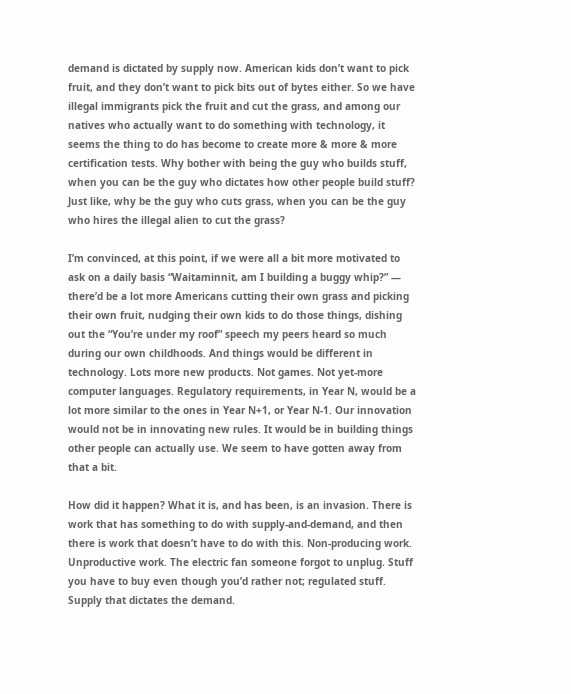demand is dictated by supply now. American kids don’t want to pick fruit, and they don’t want to pick bits out of bytes either. So we have illegal immigrants pick the fruit and cut the grass, and among our natives who actually want to do something with technology, it seems the thing to do has become to create more & more & more certification tests. Why bother with being the guy who builds stuff, when you can be the guy who dictates how other people build stuff? Just like, why be the guy who cuts grass, when you can be the guy who hires the illegal alien to cut the grass?

I’m convinced, at this point, if we were all a bit more motivated to ask on a daily basis “Waitaminnit, am I building a buggy whip?” — there’d be a lot more Americans cutting their own grass and picking their own fruit, nudging their own kids to do those things, dishing out the “You’re under my roof” speech my peers heard so much during our own childhoods. And things would be different in technology. Lots more new products. Not games. Not yet-more computer languages. Regulatory requirements, in Year N, would be a lot more similar to the ones in Year N+1, or Year N-1. Our innovation would not be in innovating new rules. It would be in building things other people can actually use. We seem to have gotten away from that a bit.

How did it happen? What it is, and has been, is an invasion. There is work that has something to do with supply-and-demand, and then there is work that doesn’t have to do with this. Non-producing work. Unproductive work. The electric fan someone forgot to unplug. Stuff you have to buy even though you’d rather not; regulated stuff. Supply that dictates the demand.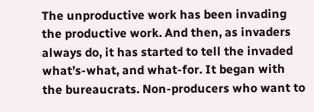The unproductive work has been invading the productive work. And then, as invaders always do, it has started to tell the invaded what’s-what, and what-for. It began with the bureaucrats. Non-producers who want to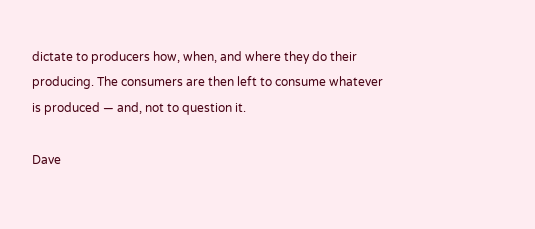dictate to producers how, when, and where they do their producing. The consumers are then left to consume whatever is produced — and, not to question it.

Dave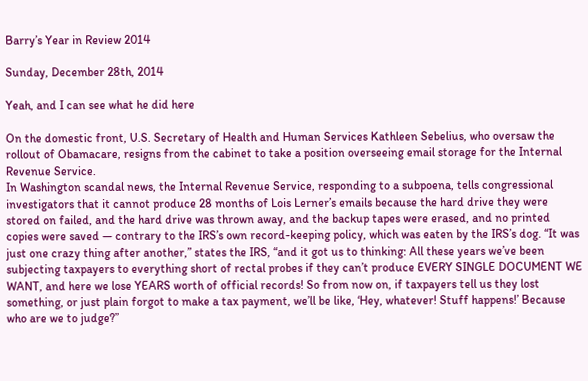Barry’s Year in Review 2014

Sunday, December 28th, 2014

Yeah, and I can see what he did here

On the domestic front, U.S. Secretary of Health and Human Services Kathleen Sebelius, who oversaw the rollout of Obamacare, resigns from the cabinet to take a position overseeing email storage for the Internal Revenue Service.
In Washington scandal news, the Internal Revenue Service, responding to a subpoena, tells congressional investigators that it cannot produce 28 months of Lois Lerner’s emails because the hard drive they were stored on failed, and the hard drive was thrown away, and the backup tapes were erased, and no printed copies were saved — contrary to the IRS’s own record-keeping policy, which was eaten by the IRS’s dog. “It was just one crazy thing after another,” states the IRS, “and it got us to thinking: All these years we’ve been subjecting taxpayers to everything short of rectal probes if they can’t produce EVERY SINGLE DOCUMENT WE WANT, and here we lose YEARS worth of official records! So from now on, if taxpayers tell us they lost something, or just plain forgot to make a tax payment, we’ll be like, ‘Hey, whatever! Stuff happens!’ Because who are we to judge?”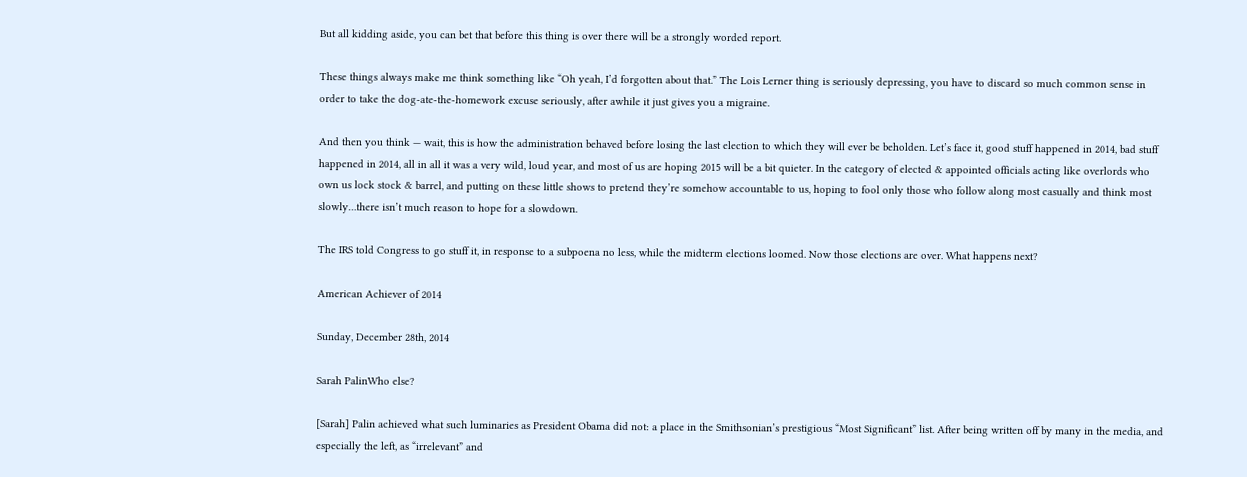But all kidding aside, you can bet that before this thing is over there will be a strongly worded report.

These things always make me think something like “Oh yeah, I’d forgotten about that.” The Lois Lerner thing is seriously depressing, you have to discard so much common sense in order to take the dog-ate-the-homework excuse seriously, after awhile it just gives you a migraine.

And then you think — wait, this is how the administration behaved before losing the last election to which they will ever be beholden. Let’s face it, good stuff happened in 2014, bad stuff happened in 2014, all in all it was a very wild, loud year, and most of us are hoping 2015 will be a bit quieter. In the category of elected & appointed officials acting like overlords who own us lock stock & barrel, and putting on these little shows to pretend they’re somehow accountable to us, hoping to fool only those who follow along most casually and think most slowly…there isn’t much reason to hope for a slowdown.

The IRS told Congress to go stuff it, in response to a subpoena no less, while the midterm elections loomed. Now those elections are over. What happens next?

American Achiever of 2014

Sunday, December 28th, 2014

Sarah PalinWho else?

[Sarah] Palin achieved what such luminaries as President Obama did not: a place in the Smithsonian’s prestigious “Most Significant” list. After being written off by many in the media, and especially the left, as “irrelevant” and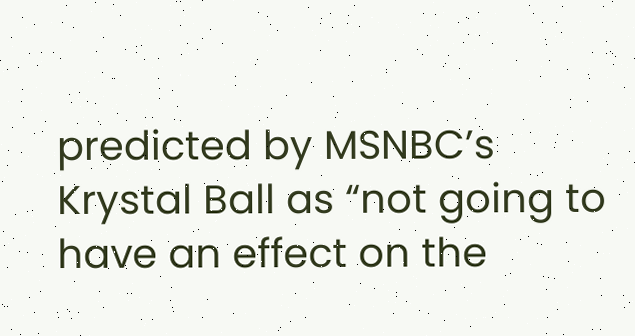predicted by MSNBC’s Krystal Ball as “not going to have an effect on the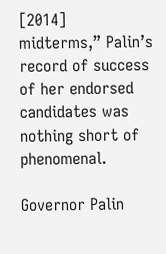[2014] midterms,” Palin’s record of success of her endorsed candidates was nothing short of phenomenal.

Governor Palin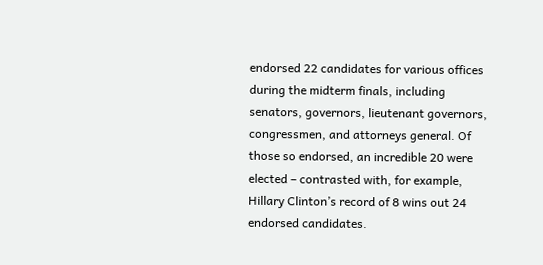endorsed 22 candidates for various offices during the midterm finals, including senators, governors, lieutenant governors, congressmen, and attorneys general. Of those so endorsed, an incredible 20 were elected – contrasted with, for example, Hillary Clinton’s record of 8 wins out 24 endorsed candidates.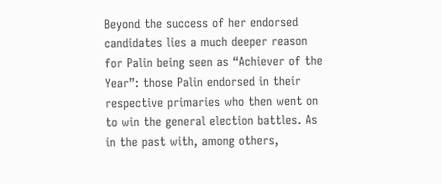Beyond the success of her endorsed candidates lies a much deeper reason for Palin being seen as “Achiever of the Year”: those Palin endorsed in their respective primaries who then went on to win the general election battles. As in the past with, among others,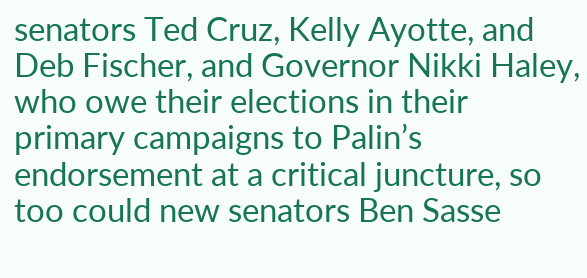senators Ted Cruz, Kelly Ayotte, and Deb Fischer, and Governor Nikki Haley, who owe their elections in their primary campaigns to Palin’s endorsement at a critical juncture, so too could new senators Ben Sasse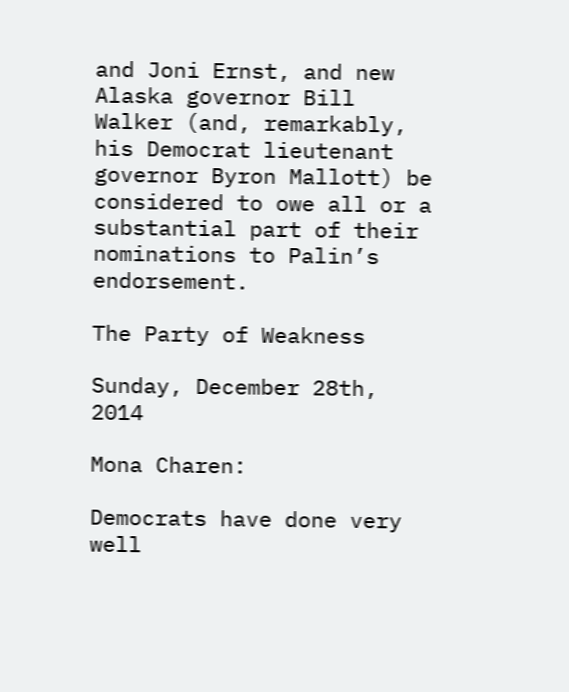and Joni Ernst, and new Alaska governor Bill Walker (and, remarkably, his Democrat lieutenant governor Byron Mallott) be considered to owe all or a substantial part of their nominations to Palin’s endorsement.

The Party of Weakness

Sunday, December 28th, 2014

Mona Charen:

Democrats have done very well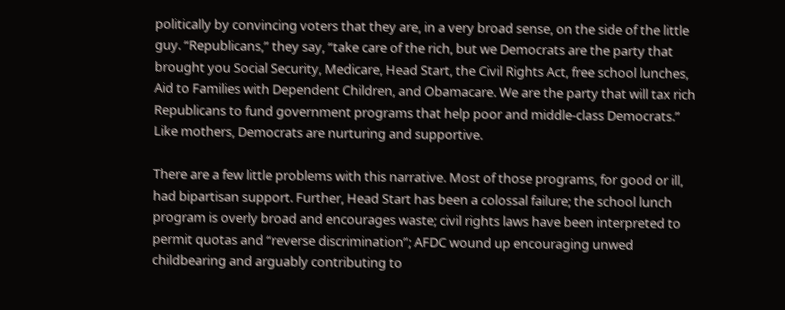politically by convincing voters that they are, in a very broad sense, on the side of the little guy. “Republicans,” they say, “take care of the rich, but we Democrats are the party that brought you Social Security, Medicare, Head Start, the Civil Rights Act, free school lunches, Aid to Families with Dependent Children, and Obamacare. We are the party that will tax rich Republicans to fund government programs that help poor and middle-class Democrats.” Like mothers, Democrats are nurturing and supportive.

There are a few little problems with this narrative. Most of those programs, for good or ill, had bipartisan support. Further, Head Start has been a colossal failure; the school lunch program is overly broad and encourages waste; civil rights laws have been interpreted to permit quotas and “reverse discrimination”; AFDC wound up encouraging unwed childbearing and arguably contributing to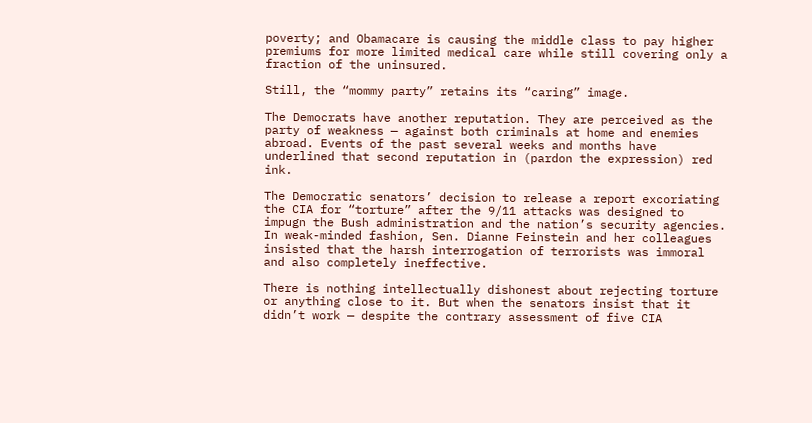poverty; and Obamacare is causing the middle class to pay higher premiums for more limited medical care while still covering only a fraction of the uninsured.

Still, the “mommy party” retains its “caring” image.

The Democrats have another reputation. They are perceived as the party of weakness — against both criminals at home and enemies abroad. Events of the past several weeks and months have underlined that second reputation in (pardon the expression) red ink.

The Democratic senators’ decision to release a report excoriating the CIA for “torture” after the 9/11 attacks was designed to impugn the Bush administration and the nation’s security agencies. In weak-minded fashion, Sen. Dianne Feinstein and her colleagues insisted that the harsh interrogation of terrorists was immoral and also completely ineffective.

There is nothing intellectually dishonest about rejecting torture or anything close to it. But when the senators insist that it didn’t work — despite the contrary assessment of five CIA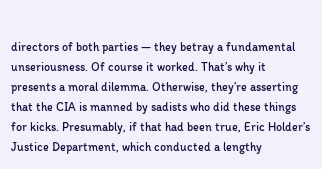directors of both parties — they betray a fundamental unseriousness. Of course it worked. That’s why it presents a moral dilemma. Otherwise, they’re asserting that the CIA is manned by sadists who did these things for kicks. Presumably, if that had been true, Eric Holder’s Justice Department, which conducted a lengthy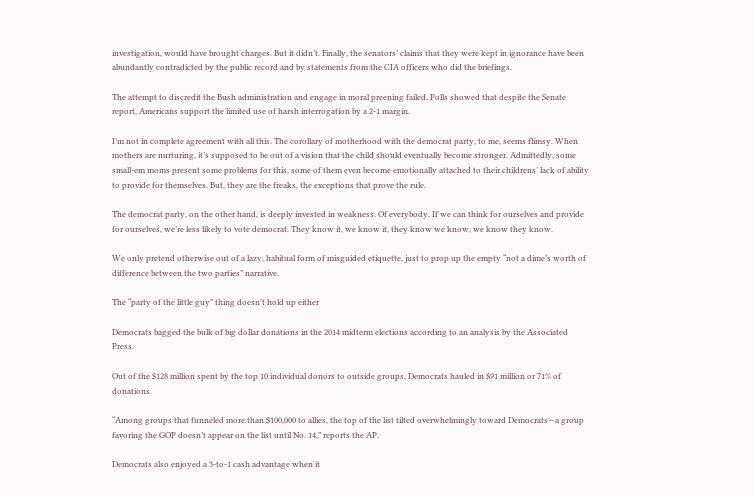investigation, would have brought charges. But it didn’t. Finally, the senators’ claims that they were kept in ignorance have been abundantly contradicted by the public record and by statements from the CIA officers who did the briefings.

The attempt to discredit the Bush administration and engage in moral preening failed. Polls showed that despite the Senate report, Americans support the limited use of harsh interrogation by a 2-1 margin.

I’m not in complete agreement with all this. The corollary of motherhood with the democrat party, to me, seems flimsy. When mothers are nurturing, it’s supposed to be out of a vision that the child should eventually become stronger. Admittedly, some small-em moms present some problems for this, some of them even become emotionally attached to their childrens’ lack of ability to provide for themselves. But, they are the freaks, the exceptions that prove the rule.

The democrat party, on the other hand, is deeply invested in weakness. Of everybody. If we can think for ourselves and provide for ourselves, we’re less likely to vote democrat. They know it, we know it, they know we know, we know they know.

We only pretend otherwise out of a lazy, habitual form of misguided etiquette, just to prop up the empty “not a dime’s worth of difference between the two parties” narrative.

The “party of the little guy” thing doesn’t hold up either

Democrats bagged the bulk of big dollar donations in the 2014 midterm elections according to an analysis by the Associated Press.

Out of the $128 million spent by the top 10 individual donors to outside groups, Democrats hauled in $91 million or 71% of donations.

“Among groups that funneled more than $100,000 to allies, the top of the list tilted overwhelmingly toward Democrats—a group favoring the GOP doesn’t appear on the list until No. 14,” reports the AP.

Democrats also enjoyed a 3-to-1 cash advantage when it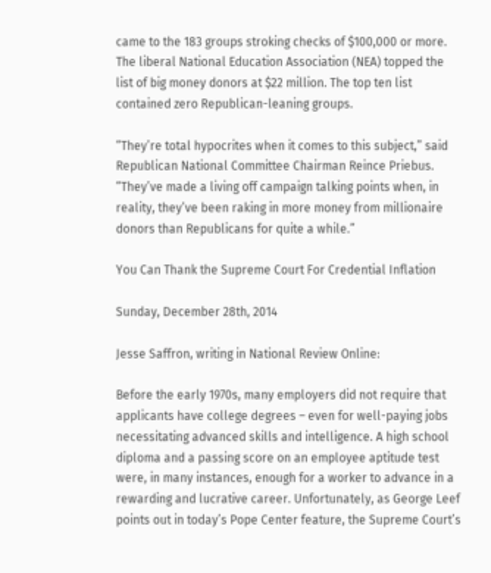came to the 183 groups stroking checks of $100,000 or more. The liberal National Education Association (NEA) topped the list of big money donors at $22 million. The top ten list contained zero Republican-leaning groups.

“They’re total hypocrites when it comes to this subject,” said Republican National Committee Chairman Reince Priebus. “They’ve made a living off campaign talking points when, in reality, they’ve been raking in more money from millionaire donors than Republicans for quite a while.”

You Can Thank the Supreme Court For Credential Inflation

Sunday, December 28th, 2014

Jesse Saffron, writing in National Review Online:

Before the early 1970s, many employers did not require that applicants have college degrees – even for well-paying jobs necessitating advanced skills and intelligence. A high school diploma and a passing score on an employee aptitude test were, in many instances, enough for a worker to advance in a rewarding and lucrative career. Unfortunately, as George Leef points out in today’s Pope Center feature, the Supreme Court’s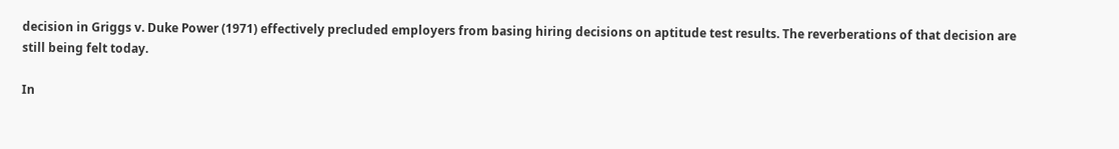decision in Griggs v. Duke Power (1971) effectively precluded employers from basing hiring decisions on aptitude test results. The reverberations of that decision are still being felt today.

In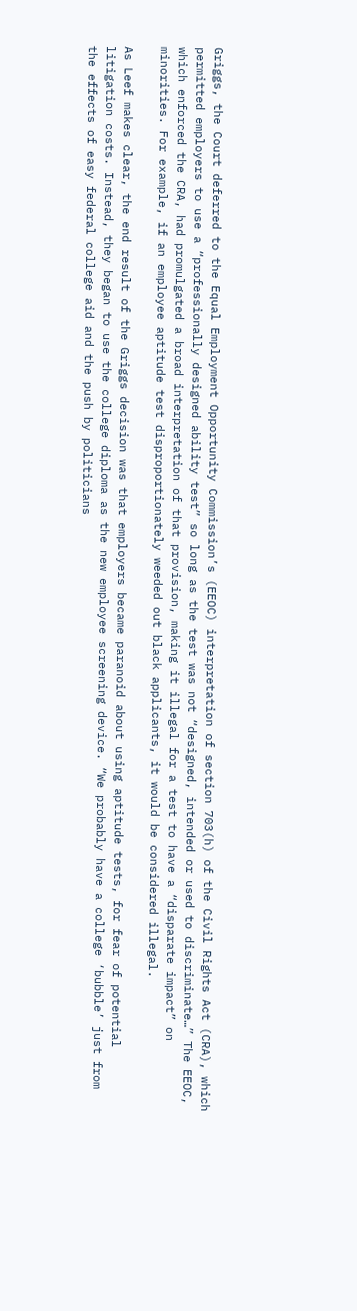Griggs, the Court deferred to the Equal Employment Opportunity Commission’s (EEOC) interpretation of section 703(h) of the Civil Rights Act (CRA), which permitted employers to use a “professionally designed ability test” so long as the test was not “designed, intended or used to discriminate…” The EEOC, which enforced the CRA, had promulgated a broad interpretation of that provision, making it illegal for a test to have a “disparate impact” on minorities. For example, if an employee aptitude test disproportionately weeded out black applicants, it would be considered illegal.

As Leef makes clear, the end result of the Griggs decision was that employers became paranoid about using aptitude tests, for fear of potential litigation costs. Instead, they began to use the college diploma as the new employee screening device. “We probably have a college ‘bubble’ just from the effects of easy federal college aid and the push by politicians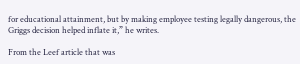for educational attainment, but by making employee testing legally dangerous, the Griggs decision helped inflate it,” he writes.

From the Leef article that was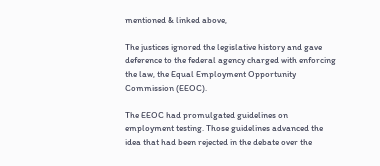mentioned & linked above,

The justices ignored the legislative history and gave deference to the federal agency charged with enforcing the law, the Equal Employment Opportunity Commission (EEOC).

The EEOC had promulgated guidelines on employment testing. Those guidelines advanced the idea that had been rejected in the debate over the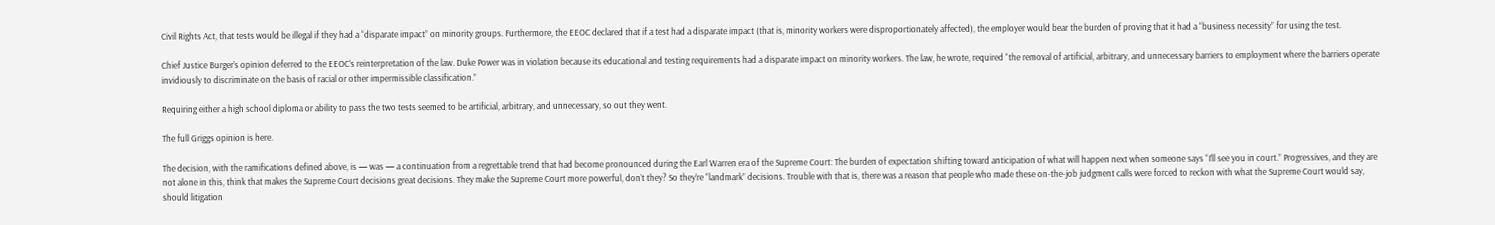Civil Rights Act, that tests would be illegal if they had a “disparate impact” on minority groups. Furthermore, the EEOC declared that if a test had a disparate impact (that is, minority workers were disproportionately affected), the employer would bear the burden of proving that it had a “business necessity” for using the test.

Chief Justice Burger’s opinion deferred to the EEOC’s reinterpretation of the law. Duke Power was in violation because its educational and testing requirements had a disparate impact on minority workers. The law, he wrote, required “the removal of artificial, arbitrary, and unnecessary barriers to employment where the barriers operate invidiously to discriminate on the basis of racial or other impermissible classification.”

Requiring either a high school diploma or ability to pass the two tests seemed to be artificial, arbitrary, and unnecessary, so out they went.

The full Griggs opinion is here.

The decision, with the ramifications defined above, is — was — a continuation from a regrettable trend that had become pronounced during the Earl Warren era of the Supreme Court: The burden of expectation shifting toward anticipation of what will happen next when someone says “I’ll see you in court.” Progressives, and they are not alone in this, think that makes the Supreme Court decisions great decisions. They make the Supreme Court more powerful, don’t they? So they’re “landmark” decisions. Trouble with that is, there was a reason that people who made these on-the-job judgment calls were forced to reckon with what the Supreme Court would say, should litigation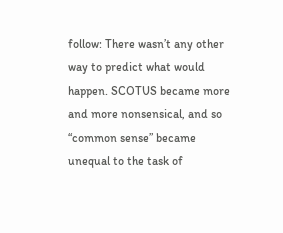follow: There wasn’t any other way to predict what would happen. SCOTUS became more and more nonsensical, and so “common sense” became unequal to the task of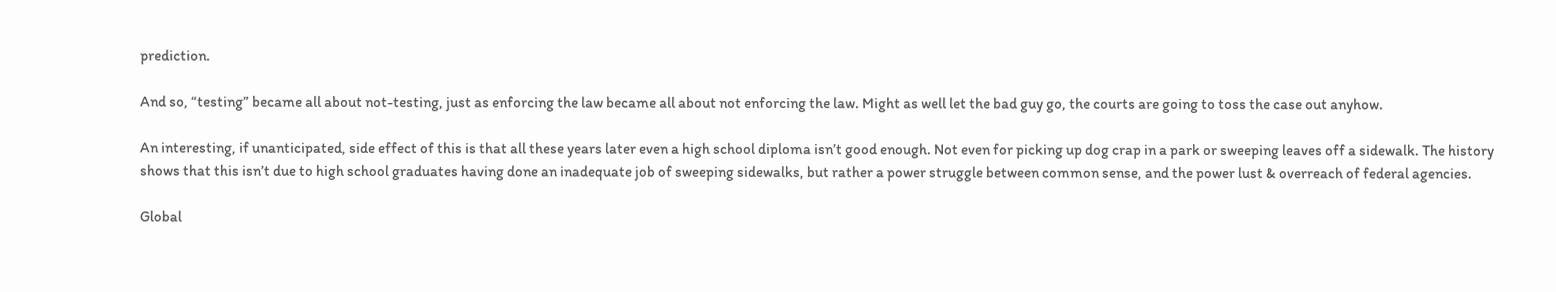prediction.

And so, “testing” became all about not-testing, just as enforcing the law became all about not enforcing the law. Might as well let the bad guy go, the courts are going to toss the case out anyhow.

An interesting, if unanticipated, side effect of this is that all these years later even a high school diploma isn’t good enough. Not even for picking up dog crap in a park or sweeping leaves off a sidewalk. The history shows that this isn’t due to high school graduates having done an inadequate job of sweeping sidewalks, but rather a power struggle between common sense, and the power lust & overreach of federal agencies.

Global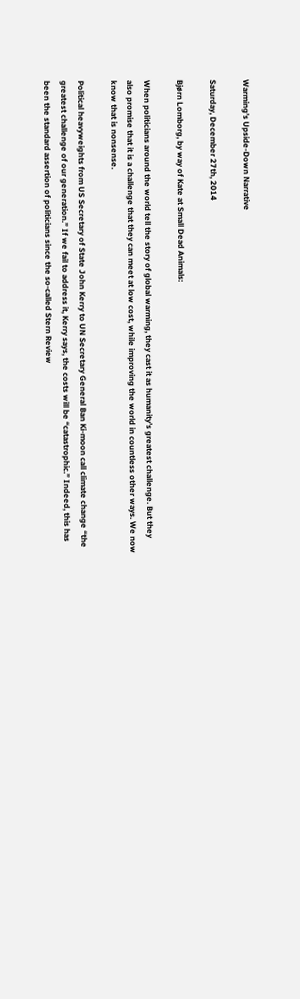Warming’s Upside-Down Narrative

Saturday, December 27th, 2014

Bjørn Lomborg, by way of Kate at Small Dead Animals:

When politicians around the world tell the story of global warming, they cast it as humanity’s greatest challenge. But they also promise that it is a challenge that they can meet at low cost, while improving the world in countless other ways. We now know that is nonsense.

Political heavyweights from US Secretary of State John Kerry to UN Secretary General Ban Ki-moon call climate change “the greatest challenge of our generation.” If we fail to address it, Kerry says, the costs will be “catastrophic.” Indeed, this has been the standard assertion of politicians since the so-called Stern Review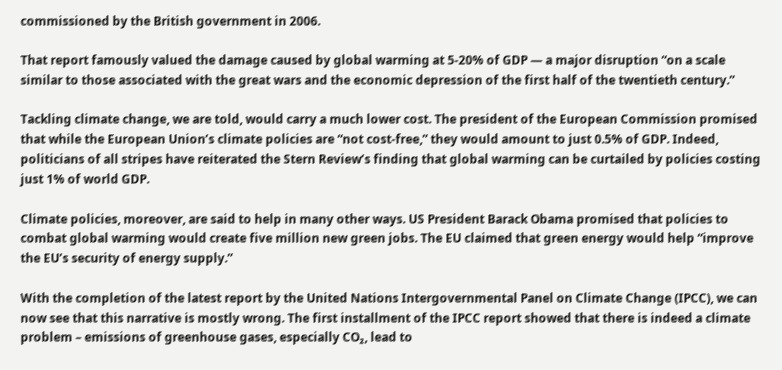commissioned by the British government in 2006.

That report famously valued the damage caused by global warming at 5-20% of GDP — a major disruption “on a scale similar to those associated with the great wars and the economic depression of the first half of the twentieth century.”

Tackling climate change, we are told, would carry a much lower cost. The president of the European Commission promised that while the European Union’s climate policies are “not cost-free,” they would amount to just 0.5% of GDP. Indeed, politicians of all stripes have reiterated the Stern Review’s finding that global warming can be curtailed by policies costing just 1% of world GDP.

Climate policies, moreover, are said to help in many other ways. US President Barack Obama promised that policies to combat global warming would create five million new green jobs. The EU claimed that green energy would help “improve the EU’s security of energy supply.”

With the completion of the latest report by the United Nations Intergovernmental Panel on Climate Change (IPCC), we can now see that this narrative is mostly wrong. The first installment of the IPCC report showed that there is indeed a climate problem – emissions of greenhouse gases, especially CO₂, lead to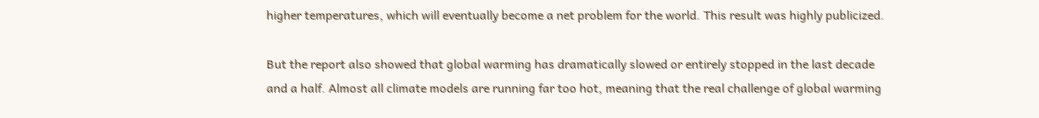higher temperatures, which will eventually become a net problem for the world. This result was highly publicized.

But the report also showed that global warming has dramatically slowed or entirely stopped in the last decade and a half. Almost all climate models are running far too hot, meaning that the real challenge of global warming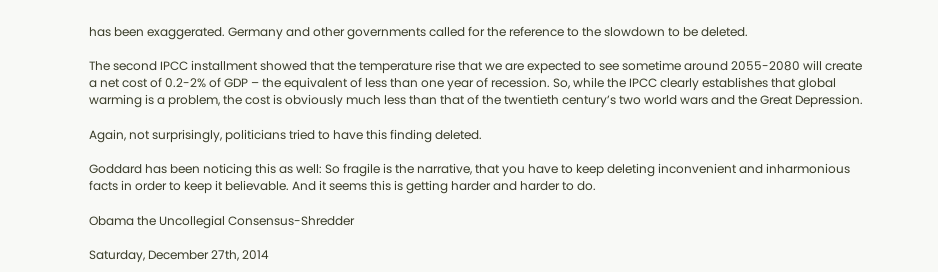has been exaggerated. Germany and other governments called for the reference to the slowdown to be deleted.

The second IPCC installment showed that the temperature rise that we are expected to see sometime around 2055-2080 will create a net cost of 0.2-2% of GDP – the equivalent of less than one year of recession. So, while the IPCC clearly establishes that global warming is a problem, the cost is obviously much less than that of the twentieth century’s two world wars and the Great Depression.

Again, not surprisingly, politicians tried to have this finding deleted.

Goddard has been noticing this as well: So fragile is the narrative, that you have to keep deleting inconvenient and inharmonious facts in order to keep it believable. And it seems this is getting harder and harder to do.

Obama the Uncollegial Consensus-Shredder

Saturday, December 27th, 2014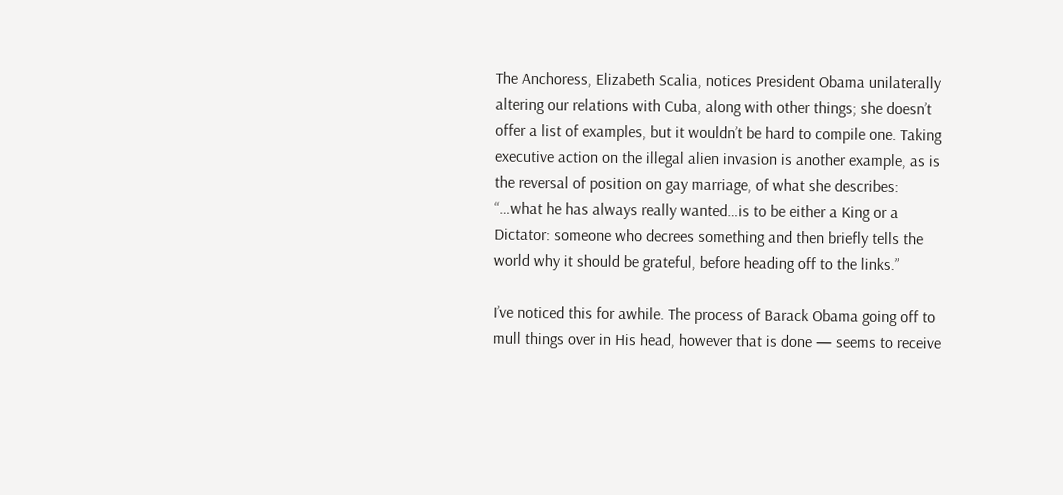The Anchoress, Elizabeth Scalia, notices President Obama unilaterally altering our relations with Cuba, along with other things; she doesn’t offer a list of examples, but it wouldn’t be hard to compile one. Taking executive action on the illegal alien invasion is another example, as is the reversal of position on gay marriage, of what she describes: “…what he has always really wanted…is to be either a King or a Dictator: someone who decrees something and then briefly tells the world why it should be grateful, before heading off to the links.”

I’ve noticed this for awhile. The process of Barack Obama going off to mull things over in His head, however that is done — seems to receive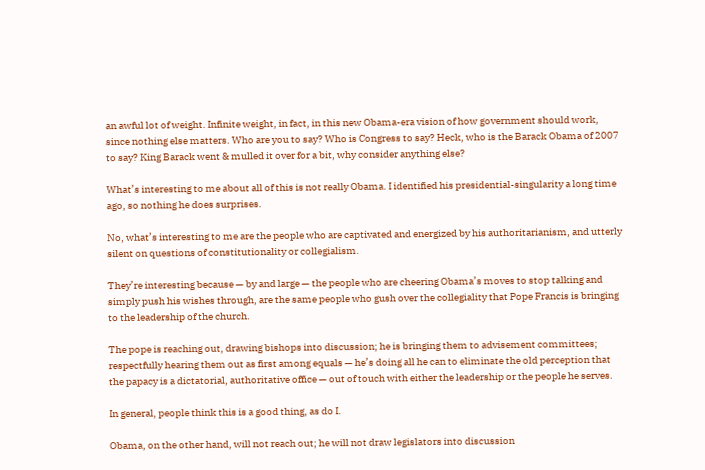an awful lot of weight. Infinite weight, in fact, in this new Obama-era vision of how government should work, since nothing else matters. Who are you to say? Who is Congress to say? Heck, who is the Barack Obama of 2007 to say? King Barack went & mulled it over for a bit, why consider anything else?

What’s interesting to me about all of this is not really Obama. I identified his presidential-singularity a long time ago, so nothing he does surprises.

No, what’s interesting to me are the people who are captivated and energized by his authoritarianism, and utterly silent on questions of constitutionality or collegialism.

They’re interesting because — by and large — the people who are cheering Obama’s moves to stop talking and simply push his wishes through, are the same people who gush over the collegiality that Pope Francis is bringing to the leadership of the church.

The pope is reaching out, drawing bishops into discussion; he is bringing them to advisement committees; respectfully hearing them out as first among equals — he’s doing all he can to eliminate the old perception that the papacy is a dictatorial, authoritative office — out of touch with either the leadership or the people he serves.

In general, people think this is a good thing, as do I.

Obama, on the other hand, will not reach out; he will not draw legislators into discussion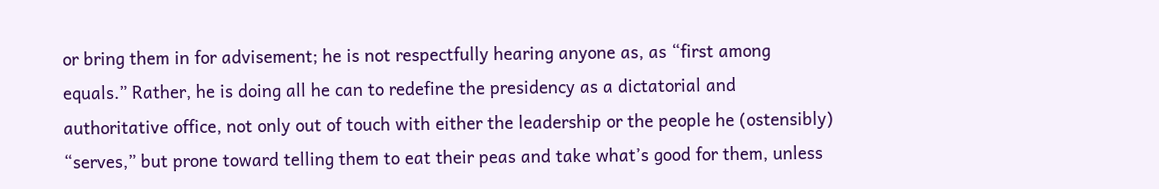or bring them in for advisement; he is not respectfully hearing anyone as, as “first among equals.” Rather, he is doing all he can to redefine the presidency as a dictatorial and authoritative office, not only out of touch with either the leadership or the people he (ostensibly) “serves,” but prone toward telling them to eat their peas and take what’s good for them, unless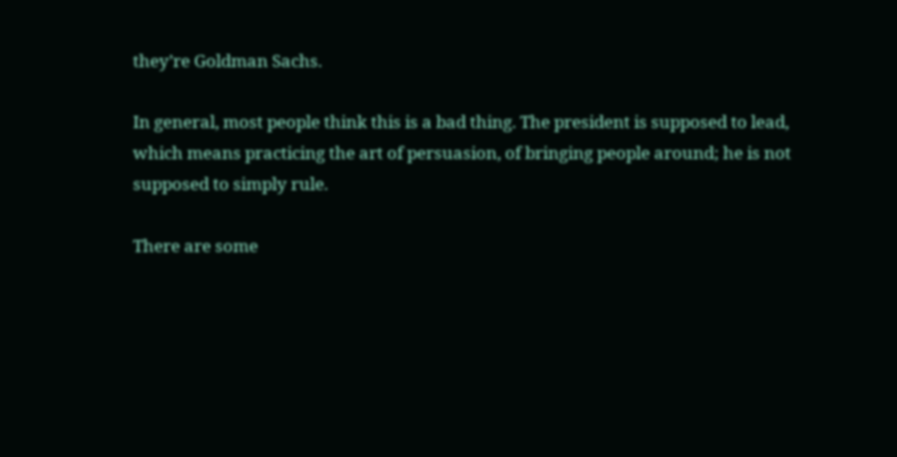they’re Goldman Sachs.

In general, most people think this is a bad thing. The president is supposed to lead, which means practicing the art of persuasion, of bringing people around; he is not supposed to simply rule.

There are some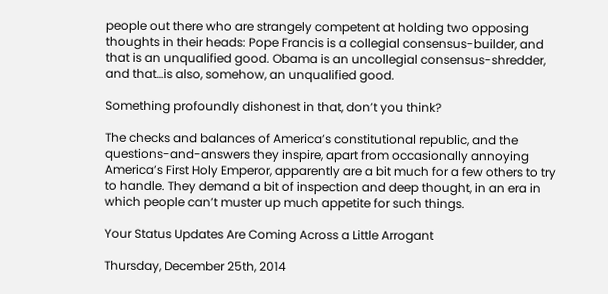people out there who are strangely competent at holding two opposing thoughts in their heads: Pope Francis is a collegial consensus-builder, and that is an unqualified good. Obama is an uncollegial consensus-shredder, and that…is also, somehow, an unqualified good.

Something profoundly dishonest in that, don’t you think?

The checks and balances of America’s constitutional republic, and the questions-and-answers they inspire, apart from occasionally annoying America’s First Holy Emperor, apparently are a bit much for a few others to try to handle. They demand a bit of inspection and deep thought, in an era in which people can’t muster up much appetite for such things.

Your Status Updates Are Coming Across a Little Arrogant

Thursday, December 25th, 2014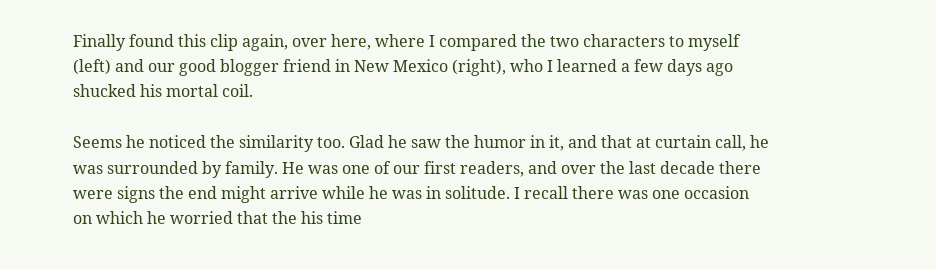Finally found this clip again, over here, where I compared the two characters to myself (left) and our good blogger friend in New Mexico (right), who I learned a few days ago shucked his mortal coil.

Seems he noticed the similarity too. Glad he saw the humor in it, and that at curtain call, he was surrounded by family. He was one of our first readers, and over the last decade there were signs the end might arrive while he was in solitude. I recall there was one occasion on which he worried that the his time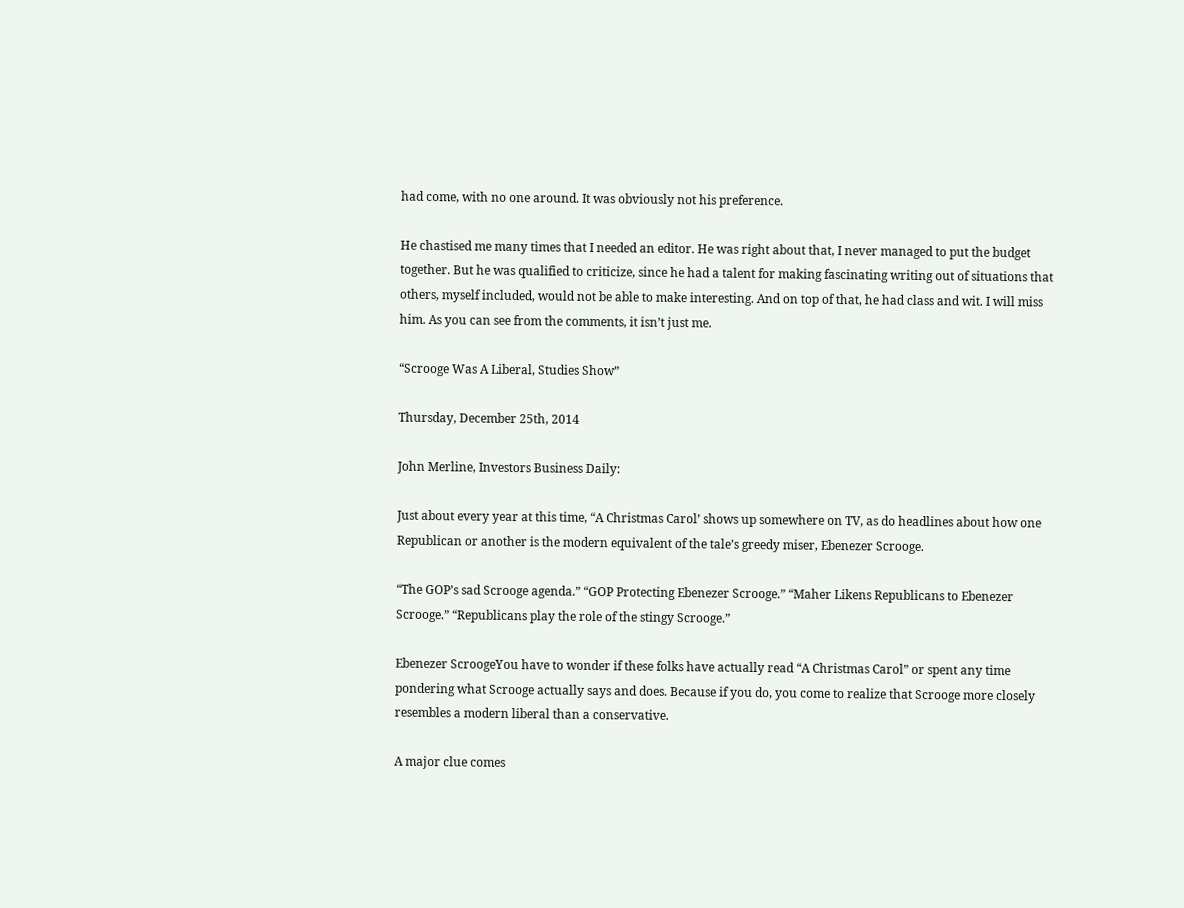had come, with no one around. It was obviously not his preference.

He chastised me many times that I needed an editor. He was right about that, I never managed to put the budget together. But he was qualified to criticize, since he had a talent for making fascinating writing out of situations that others, myself included, would not be able to make interesting. And on top of that, he had class and wit. I will miss him. As you can see from the comments, it isn’t just me.

“Scrooge Was A Liberal, Studies Show”

Thursday, December 25th, 2014

John Merline, Investors Business Daily:

Just about every year at this time, “A Christmas Carol’ shows up somewhere on TV, as do headlines about how one Republican or another is the modern equivalent of the tale’s greedy miser, Ebenezer Scrooge.

“The GOP’s sad Scrooge agenda.” “GOP Protecting Ebenezer Scrooge.” “Maher Likens Republicans to Ebenezer Scrooge.” “Republicans play the role of the stingy Scrooge.”

Ebenezer ScroogeYou have to wonder if these folks have actually read “A Christmas Carol” or spent any time pondering what Scrooge actually says and does. Because if you do, you come to realize that Scrooge more closely resembles a modern liberal than a conservative.

A major clue comes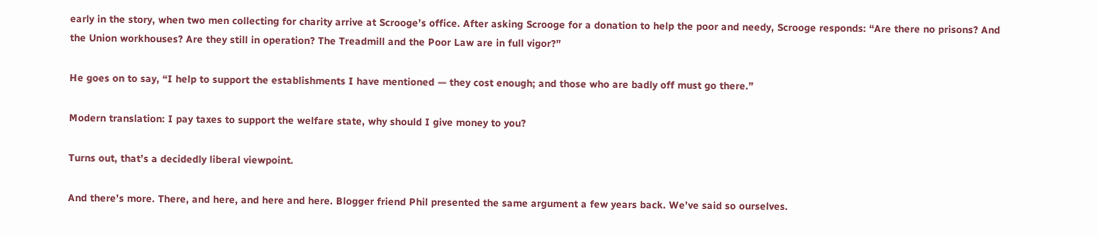early in the story, when two men collecting for charity arrive at Scrooge’s office. After asking Scrooge for a donation to help the poor and needy, Scrooge responds: “Are there no prisons? And the Union workhouses? Are they still in operation? The Treadmill and the Poor Law are in full vigor?”

He goes on to say, “I help to support the establishments I have mentioned — they cost enough; and those who are badly off must go there.”

Modern translation: I pay taxes to support the welfare state, why should I give money to you?

Turns out, that’s a decidedly liberal viewpoint.

And there’s more. There, and here, and here and here. Blogger friend Phil presented the same argument a few years back. We’ve said so ourselves.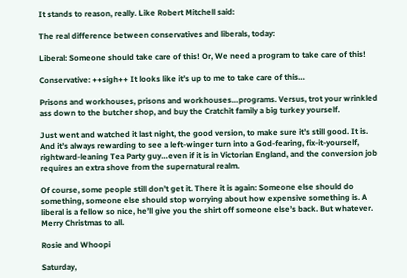It stands to reason, really. Like Robert Mitchell said:

The real difference between conservatives and liberals, today:

Liberal: Someone should take care of this! Or, We need a program to take care of this!

Conservative: ++sigh++ It looks like it’s up to me to take care of this…

Prisons and workhouses, prisons and workhouses…programs. Versus, trot your wrinkled ass down to the butcher shop, and buy the Cratchit family a big turkey yourself.

Just went and watched it last night, the good version, to make sure it’s still good. It is. And it’s always rewarding to see a left-winger turn into a God-fearing, fix-it-yourself, rightward-leaning Tea Party guy…even if it is in Victorian England, and the conversion job requires an extra shove from the supernatural realm.

Of course, some people still don’t get it. There it is again: Someone else should do something, someone else should stop worrying about how expensive something is. A liberal is a fellow so nice, he’ll give you the shirt off someone else’s back. But whatever. Merry Christmas to all.

Rosie and Whoopi

Saturday,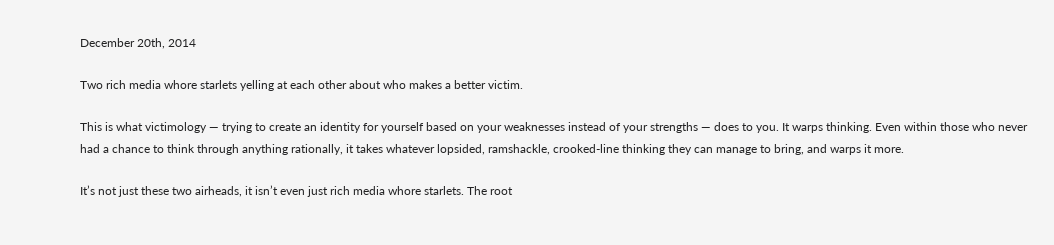December 20th, 2014

Two rich media whore starlets yelling at each other about who makes a better victim.

This is what victimology — trying to create an identity for yourself based on your weaknesses instead of your strengths — does to you. It warps thinking. Even within those who never had a chance to think through anything rationally, it takes whatever lopsided, ramshackle, crooked-line thinking they can manage to bring, and warps it more.

It’s not just these two airheads, it isn’t even just rich media whore starlets. The root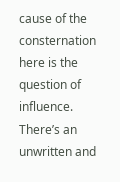cause of the consternation here is the question of influence. There’s an unwritten and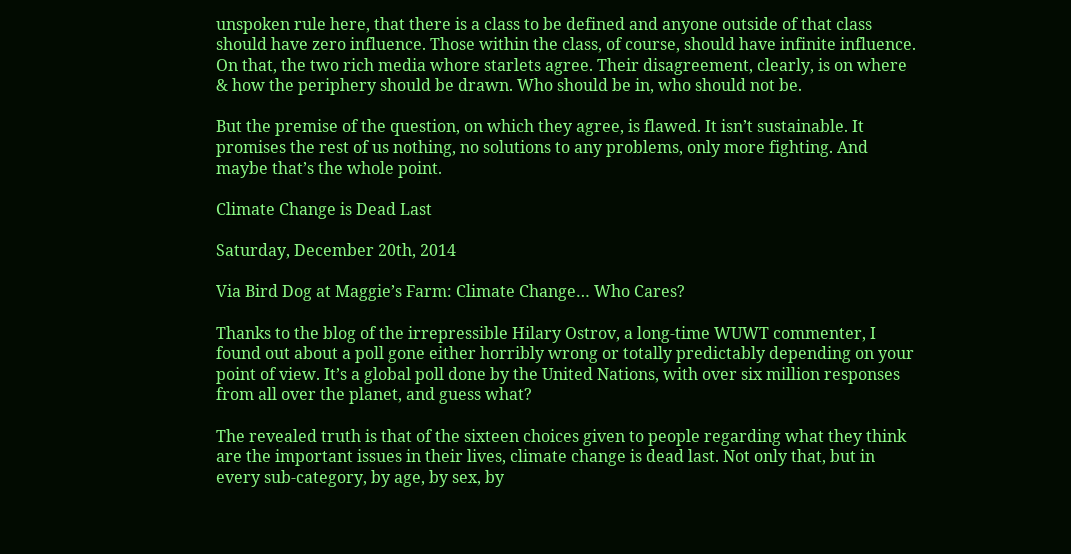unspoken rule here, that there is a class to be defined and anyone outside of that class should have zero influence. Those within the class, of course, should have infinite influence. On that, the two rich media whore starlets agree. Their disagreement, clearly, is on where & how the periphery should be drawn. Who should be in, who should not be.

But the premise of the question, on which they agree, is flawed. It isn’t sustainable. It promises the rest of us nothing, no solutions to any problems, only more fighting. And maybe that’s the whole point.

Climate Change is Dead Last

Saturday, December 20th, 2014

Via Bird Dog at Maggie’s Farm: Climate Change… Who Cares?

Thanks to the blog of the irrepressible Hilary Ostrov, a long-time WUWT commenter, I found out about a poll gone either horribly wrong or totally predictably depending on your point of view. It’s a global poll done by the United Nations, with over six million responses from all over the planet, and guess what?

The revealed truth is that of the sixteen choices given to people regarding what they think are the important issues in their lives, climate change is dead last. Not only that, but in every sub-category, by age, by sex, by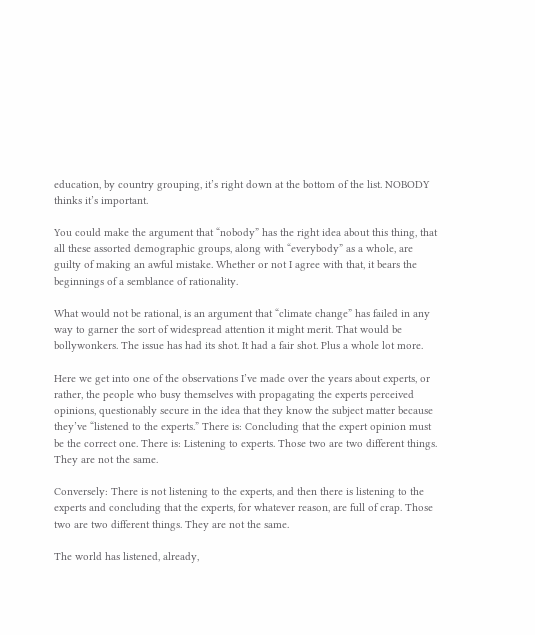education, by country grouping, it’s right down at the bottom of the list. NOBODY thinks it’s important.

You could make the argument that “nobody” has the right idea about this thing, that all these assorted demographic groups, along with “everybody” as a whole, are guilty of making an awful mistake. Whether or not I agree with that, it bears the beginnings of a semblance of rationality.

What would not be rational, is an argument that “climate change” has failed in any way to garner the sort of widespread attention it might merit. That would be bollywonkers. The issue has had its shot. It had a fair shot. Plus a whole lot more.

Here we get into one of the observations I’ve made over the years about experts, or rather, the people who busy themselves with propagating the experts perceived opinions, questionably secure in the idea that they know the subject matter because they’ve “listened to the experts.” There is: Concluding that the expert opinion must be the correct one. There is: Listening to experts. Those two are two different things. They are not the same.

Conversely: There is not listening to the experts, and then there is listening to the experts and concluding that the experts, for whatever reason, are full of crap. Those two are two different things. They are not the same.

The world has listened, already,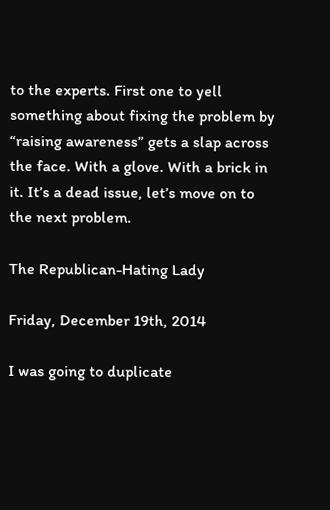to the experts. First one to yell something about fixing the problem by “raising awareness” gets a slap across the face. With a glove. With a brick in it. It’s a dead issue, let’s move on to the next problem.

The Republican-Hating Lady

Friday, December 19th, 2014

I was going to duplicate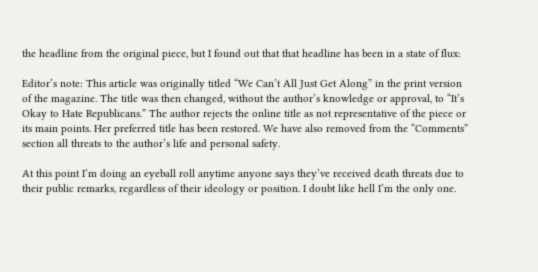the headline from the original piece, but I found out that that headline has been in a state of flux:

Editor’s note: This article was originally titled “We Can’t All Just Get Along” in the print version of the magazine. The title was then changed, without the author’s knowledge or approval, to “It’s Okay to Hate Republicans.” The author rejects the online title as not representative of the piece or its main points. Her preferred title has been restored. We have also removed from the “Comments” section all threats to the author’s life and personal safety.

At this point I’m doing an eyeball roll anytime anyone says they’ve received death threats due to their public remarks, regardless of their ideology or position. I doubt like hell I’m the only one.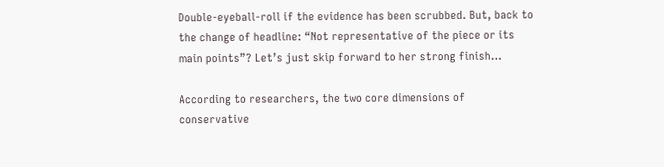Double-eyeball-roll if the evidence has been scrubbed. But, back to the change of headline: “Not representative of the piece or its main points”? Let’s just skip forward to her strong finish…

According to researchers, the two core dimensions of conservative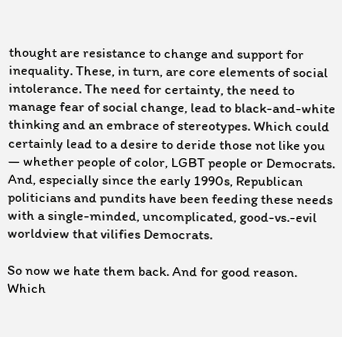thought are resistance to change and support for inequality. These, in turn, are core elements of social intolerance. The need for certainty, the need to manage fear of social change, lead to black-and-white thinking and an embrace of stereotypes. Which could certainly lead to a desire to deride those not like you — whether people of color, LGBT people or Democrats. And, especially since the early 1990s, Republican politicians and pundits have been feeding these needs with a single-minded, uncomplicated, good-vs.-evil worldview that vilifies Democrats.

So now we hate them back. And for good reason. Which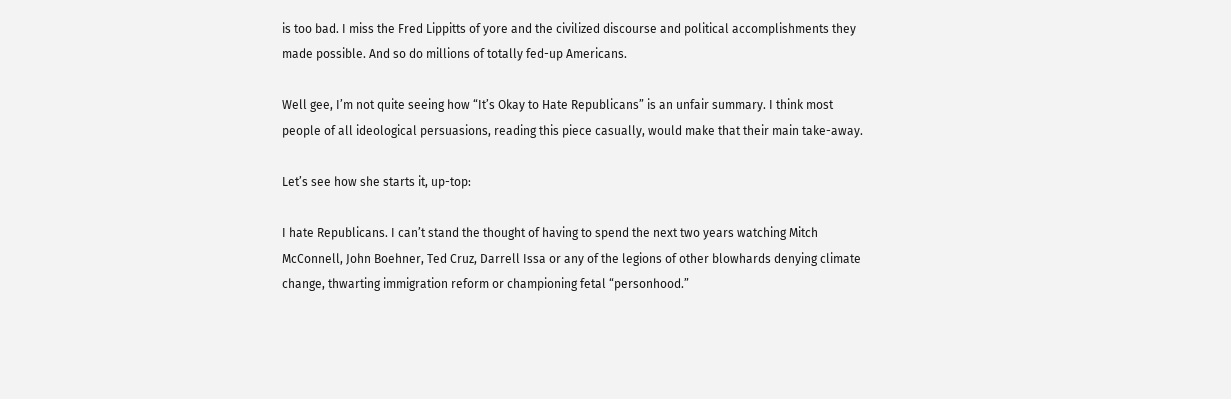is too bad. I miss the Fred Lippitts of yore and the civilized discourse and political accomplishments they made possible. And so do millions of totally fed-up Americans.

Well gee, I’m not quite seeing how “It’s Okay to Hate Republicans” is an unfair summary. I think most people of all ideological persuasions, reading this piece casually, would make that their main take-away.

Let’s see how she starts it, up-top:

I hate Republicans. I can’t stand the thought of having to spend the next two years watching Mitch McConnell, John Boehner, Ted Cruz, Darrell Issa or any of the legions of other blowhards denying climate change, thwarting immigration reform or championing fetal “personhood.”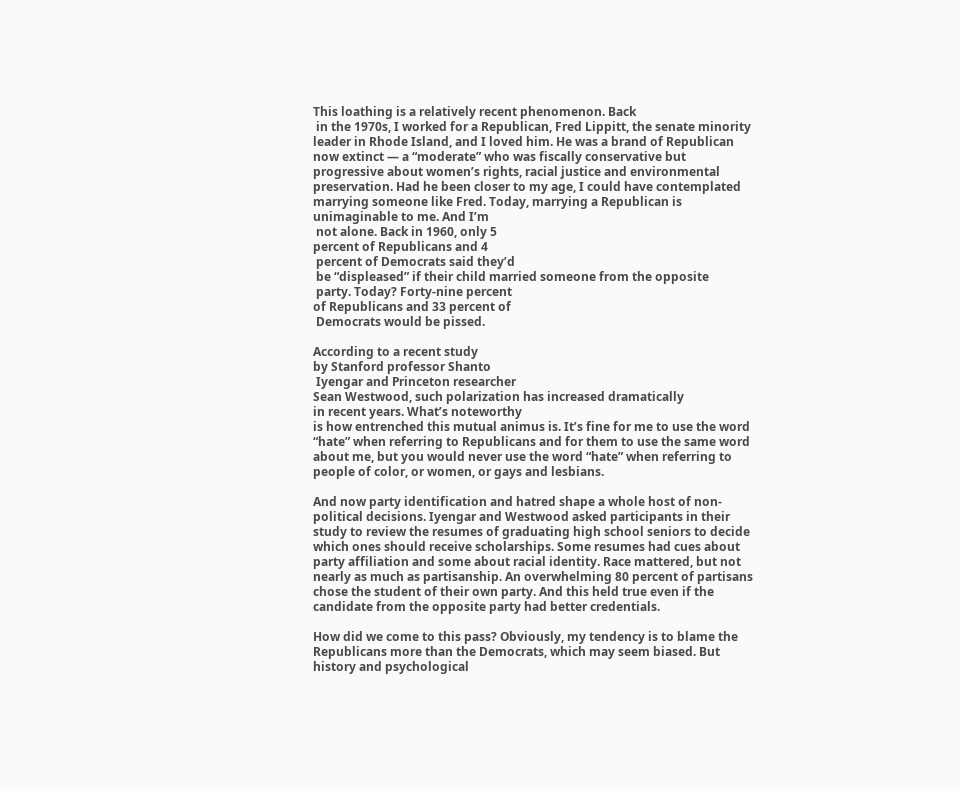This loathing is a relatively recent phenomenon. Back
 in the 1970s, I worked for a Republican, Fred Lippitt, the senate minority leader in Rhode Island, and I loved him. He was a brand of Republican now extinct — a “moderate” who was fiscally conservative but progressive about women’s rights, racial justice and environmental preservation. Had he been closer to my age, I could have contemplated marrying someone like Fred. Today, marrying a Republican is unimaginable to me. And I’m
 not alone. Back in 1960, only 5
percent of Republicans and 4
 percent of Democrats said they’d
 be “displeased” if their child married someone from the opposite
 party. Today? Forty-nine percent
of Republicans and 33 percent of
 Democrats would be pissed.

According to a recent study
by Stanford professor Shanto
 Iyengar and Princeton researcher
Sean Westwood, such polarization has increased dramatically
in recent years. What’s noteworthy
is how entrenched this mutual animus is. It’s fine for me to use the word “hate” when referring to Republicans and for them to use the same word about me, but you would never use the word “hate” when referring to people of color, or women, or gays and lesbians.

And now party identification and hatred shape a whole host of non-political decisions. Iyengar and Westwood asked participants in their study to review the resumes of graduating high school seniors to decide which ones should receive scholarships. Some resumes had cues about party affiliation and some about racial identity. Race mattered, but not nearly as much as partisanship. An overwhelming 80 percent of partisans chose the student of their own party. And this held true even if the candidate from the opposite party had better credentials.

How did we come to this pass? Obviously, my tendency is to blame the Republicans more than the Democrats, which may seem biased. But history and psychological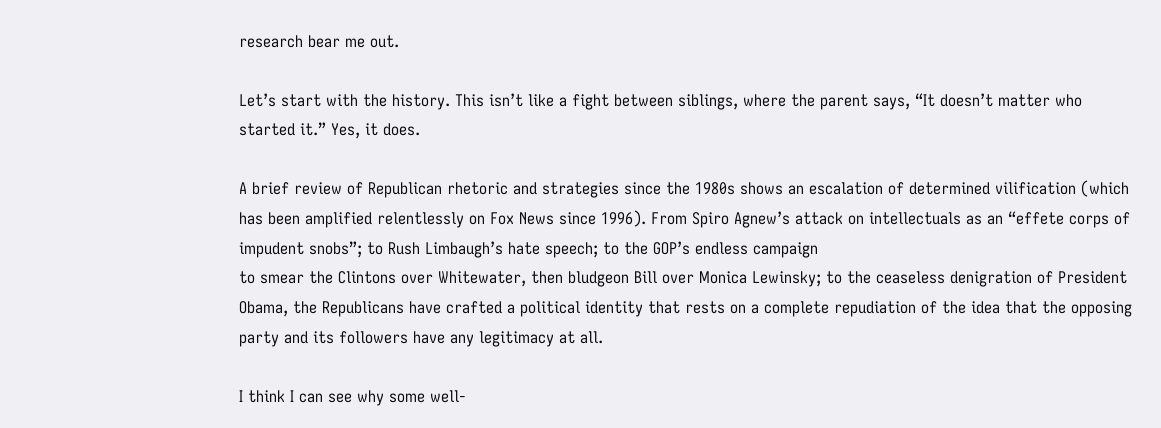research bear me out.

Let’s start with the history. This isn’t like a fight between siblings, where the parent says, “It doesn’t matter who started it.” Yes, it does.

A brief review of Republican rhetoric and strategies since the 1980s shows an escalation of determined vilification (which has been amplified relentlessly on Fox News since 1996). From Spiro Agnew’s attack on intellectuals as an “effete corps of impudent snobs”; to Rush Limbaugh’s hate speech; to the GOP’s endless campaign
to smear the Clintons over Whitewater, then bludgeon Bill over Monica Lewinsky; to the ceaseless denigration of President Obama, the Republicans have crafted a political identity that rests on a complete repudiation of the idea that the opposing party and its followers have any legitimacy at all.

I think I can see why some well-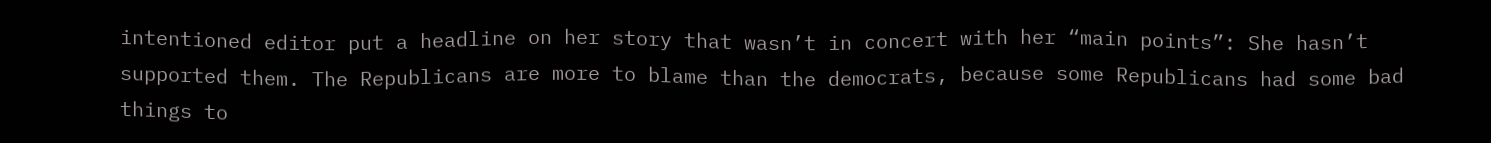intentioned editor put a headline on her story that wasn’t in concert with her “main points”: She hasn’t supported them. The Republicans are more to blame than the democrats, because some Republicans had some bad things to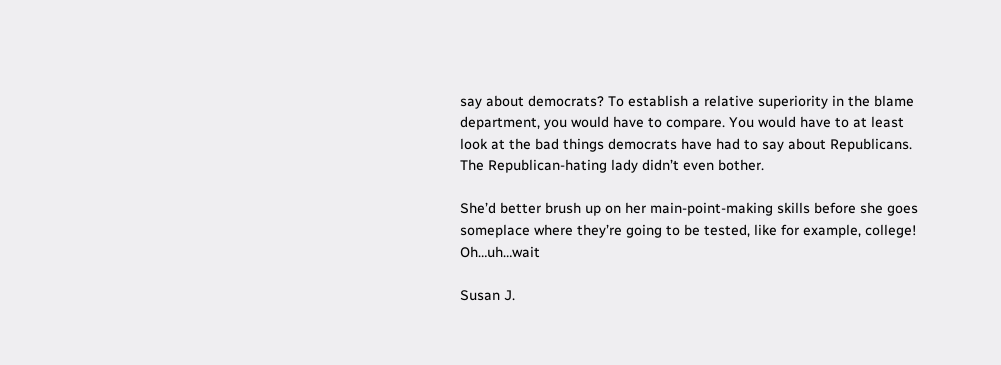say about democrats? To establish a relative superiority in the blame department, you would have to compare. You would have to at least look at the bad things democrats have had to say about Republicans. The Republican-hating lady didn’t even bother.

She’d better brush up on her main-point-making skills before she goes someplace where they’re going to be tested, like for example, college! Oh…uh…wait

Susan J.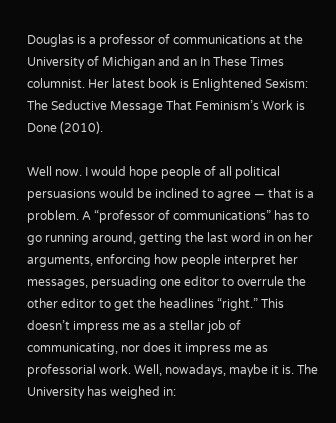Douglas is a professor of communications at the University of Michigan and an In These Times columnist. Her latest book is Enlightened Sexism: The Seductive Message That Feminism’s Work is Done (2010).

Well now. I would hope people of all political persuasions would be inclined to agree — that is a problem. A “professor of communications” has to go running around, getting the last word in on her arguments, enforcing how people interpret her messages, persuading one editor to overrule the other editor to get the headlines “right.” This doesn’t impress me as a stellar job of communicating, nor does it impress me as professorial work. Well, nowadays, maybe it is. The University has weighed in: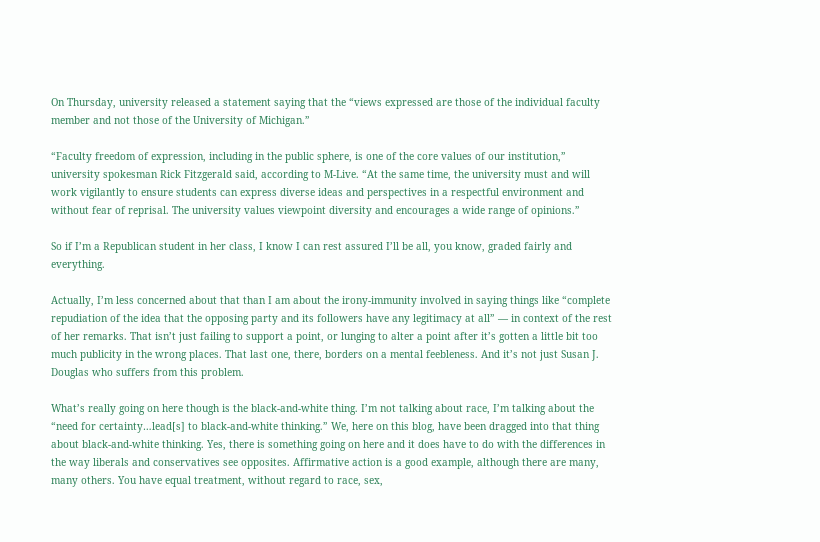On Thursday, university released a statement saying that the “views expressed are those of the individual faculty member and not those of the University of Michigan.”

“Faculty freedom of expression, including in the public sphere, is one of the core values of our institution,” university spokesman Rick Fitzgerald said, according to M-Live. “At the same time, the university must and will work vigilantly to ensure students can express diverse ideas and perspectives in a respectful environment and without fear of reprisal. The university values viewpoint diversity and encourages a wide range of opinions.”

So if I’m a Republican student in her class, I know I can rest assured I’ll be all, you know, graded fairly and everything.

Actually, I’m less concerned about that than I am about the irony-immunity involved in saying things like “complete repudiation of the idea that the opposing party and its followers have any legitimacy at all” — in context of the rest of her remarks. That isn’t just failing to support a point, or lunging to alter a point after it’s gotten a little bit too much publicity in the wrong places. That last one, there, borders on a mental feebleness. And it’s not just Susan J. Douglas who suffers from this problem.

What’s really going on here though is the black-and-white thing. I’m not talking about race, I’m talking about the “need for certainty…lead[s] to black-and-white thinking.” We, here on this blog, have been dragged into that thing about black-and-white thinking. Yes, there is something going on here and it does have to do with the differences in the way liberals and conservatives see opposites. Affirmative action is a good example, although there are many, many others. You have equal treatment, without regard to race, sex,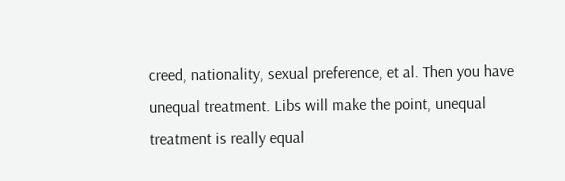creed, nationality, sexual preference, et al. Then you have unequal treatment. Libs will make the point, unequal treatment is really equal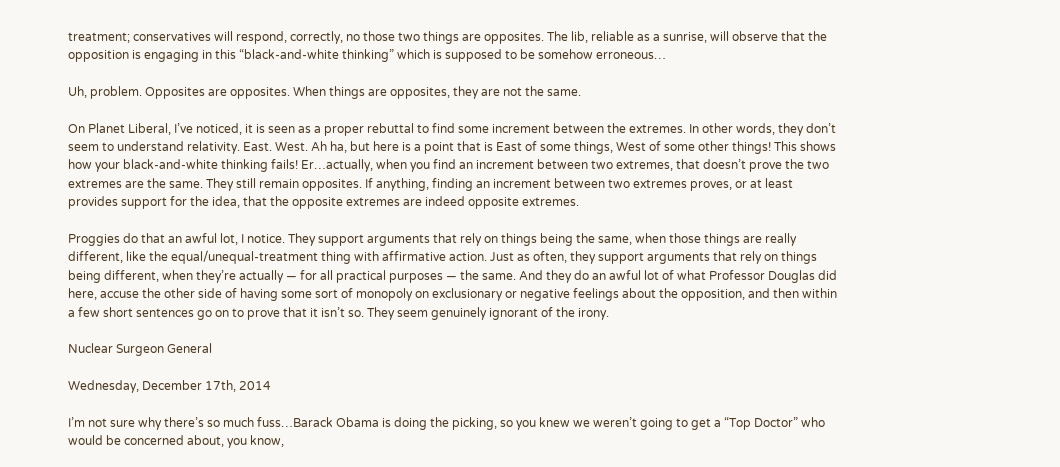treatment; conservatives will respond, correctly, no those two things are opposites. The lib, reliable as a sunrise, will observe that the opposition is engaging in this “black-and-white thinking” which is supposed to be somehow erroneous…

Uh, problem. Opposites are opposites. When things are opposites, they are not the same.

On Planet Liberal, I’ve noticed, it is seen as a proper rebuttal to find some increment between the extremes. In other words, they don’t seem to understand relativity. East. West. Ah ha, but here is a point that is East of some things, West of some other things! This shows how your black-and-white thinking fails! Er…actually, when you find an increment between two extremes, that doesn’t prove the two extremes are the same. They still remain opposites. If anything, finding an increment between two extremes proves, or at least provides support for the idea, that the opposite extremes are indeed opposite extremes.

Proggies do that an awful lot, I notice. They support arguments that rely on things being the same, when those things are really different, like the equal/unequal-treatment thing with affirmative action. Just as often, they support arguments that rely on things being different, when they’re actually — for all practical purposes — the same. And they do an awful lot of what Professor Douglas did here, accuse the other side of having some sort of monopoly on exclusionary or negative feelings about the opposition, and then within a few short sentences go on to prove that it isn’t so. They seem genuinely ignorant of the irony.

Nuclear Surgeon General

Wednesday, December 17th, 2014

I’m not sure why there’s so much fuss…Barack Obama is doing the picking, so you knew we weren’t going to get a “Top Doctor” who would be concerned about, you know,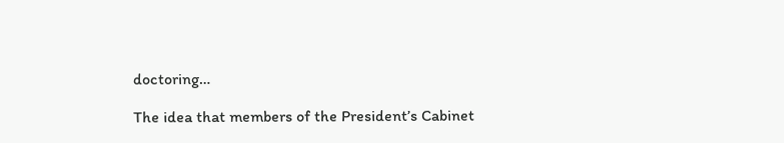doctoring…

The idea that members of the President’s Cabinet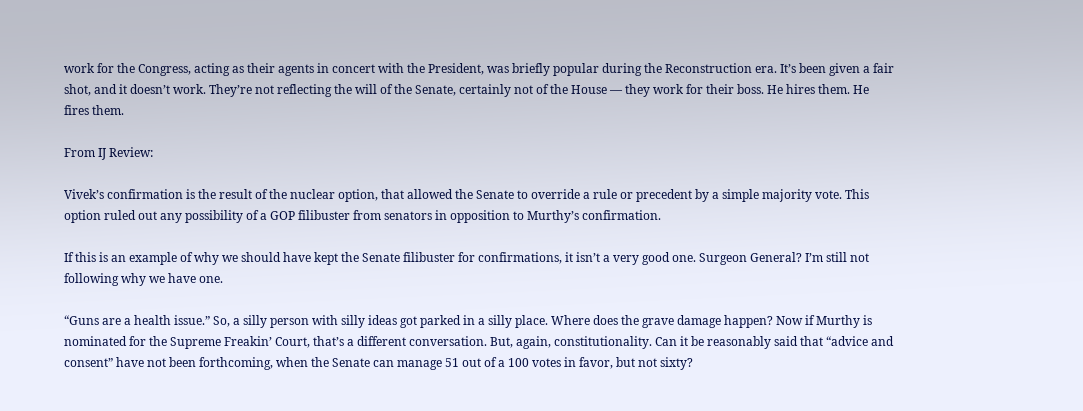work for the Congress, acting as their agents in concert with the President, was briefly popular during the Reconstruction era. It’s been given a fair shot, and it doesn’t work. They’re not reflecting the will of the Senate, certainly not of the House — they work for their boss. He hires them. He fires them.

From IJ Review:

Vivek’s confirmation is the result of the nuclear option, that allowed the Senate to override a rule or precedent by a simple majority vote. This option ruled out any possibility of a GOP filibuster from senators in opposition to Murthy’s confirmation.

If this is an example of why we should have kept the Senate filibuster for confirmations, it isn’t a very good one. Surgeon General? I’m still not following why we have one.

“Guns are a health issue.” So, a silly person with silly ideas got parked in a silly place. Where does the grave damage happen? Now if Murthy is nominated for the Supreme Freakin’ Court, that’s a different conversation. But, again, constitutionality. Can it be reasonably said that “advice and consent” have not been forthcoming, when the Senate can manage 51 out of a 100 votes in favor, but not sixty?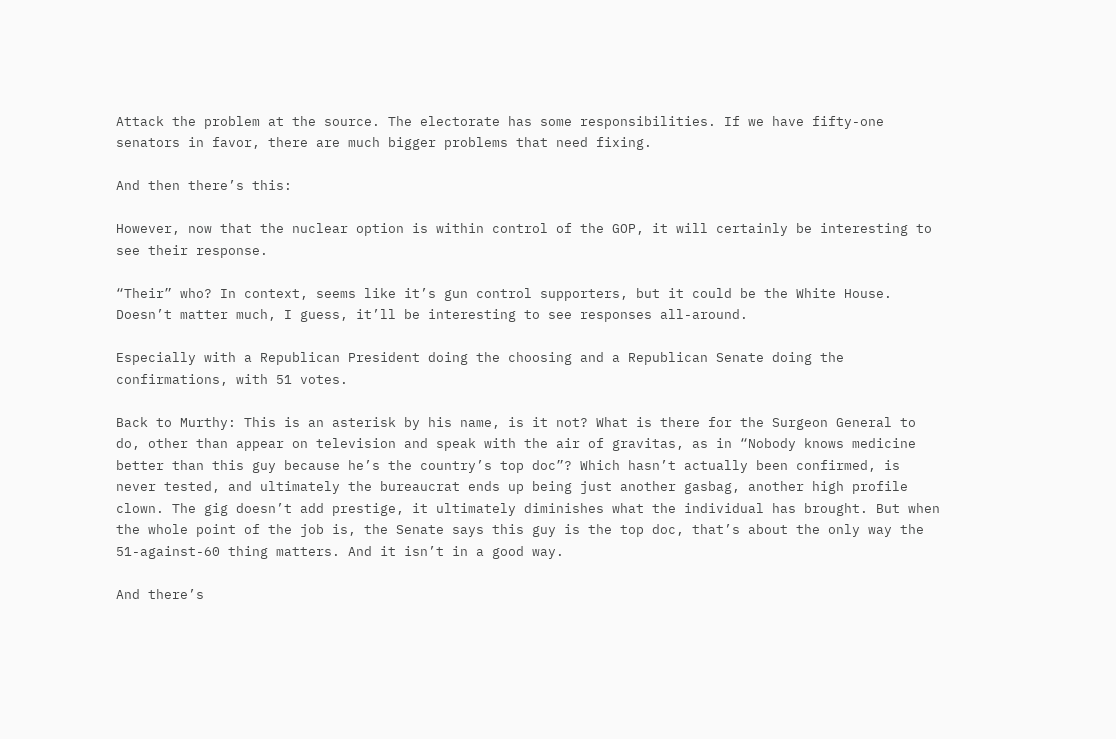Attack the problem at the source. The electorate has some responsibilities. If we have fifty-one senators in favor, there are much bigger problems that need fixing.

And then there’s this:

However, now that the nuclear option is within control of the GOP, it will certainly be interesting to see their response.

“Their” who? In context, seems like it’s gun control supporters, but it could be the White House. Doesn’t matter much, I guess, it’ll be interesting to see responses all-around.

Especially with a Republican President doing the choosing and a Republican Senate doing the confirmations, with 51 votes.

Back to Murthy: This is an asterisk by his name, is it not? What is there for the Surgeon General to do, other than appear on television and speak with the air of gravitas, as in “Nobody knows medicine better than this guy because he’s the country’s top doc”? Which hasn’t actually been confirmed, is never tested, and ultimately the bureaucrat ends up being just another gasbag, another high profile clown. The gig doesn’t add prestige, it ultimately diminishes what the individual has brought. But when the whole point of the job is, the Senate says this guy is the top doc, that’s about the only way the 51-against-60 thing matters. And it isn’t in a good way.

And there’s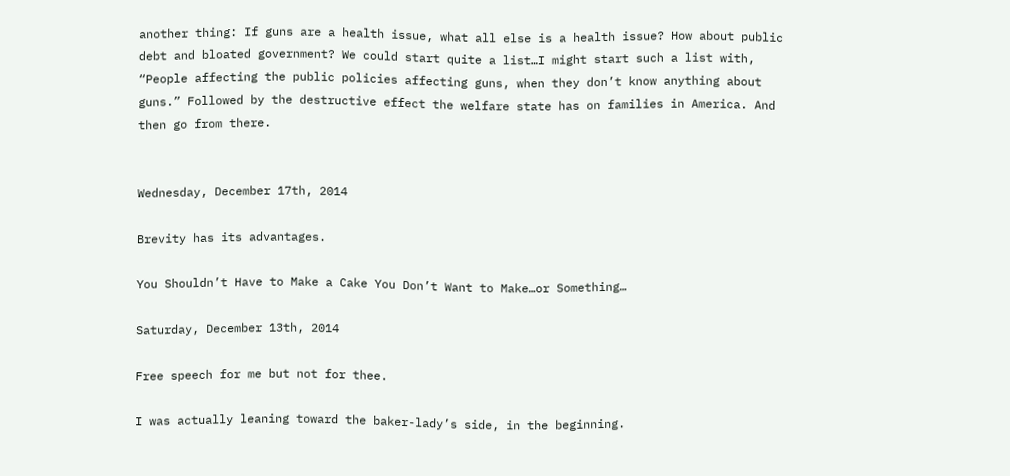another thing: If guns are a health issue, what all else is a health issue? How about public debt and bloated government? We could start quite a list…I might start such a list with, “People affecting the public policies affecting guns, when they don’t know anything about guns.” Followed by the destructive effect the welfare state has on families in America. And then go from there.


Wednesday, December 17th, 2014

Brevity has its advantages.

You Shouldn’t Have to Make a Cake You Don’t Want to Make…or Something…

Saturday, December 13th, 2014

Free speech for me but not for thee.

I was actually leaning toward the baker-lady’s side, in the beginning.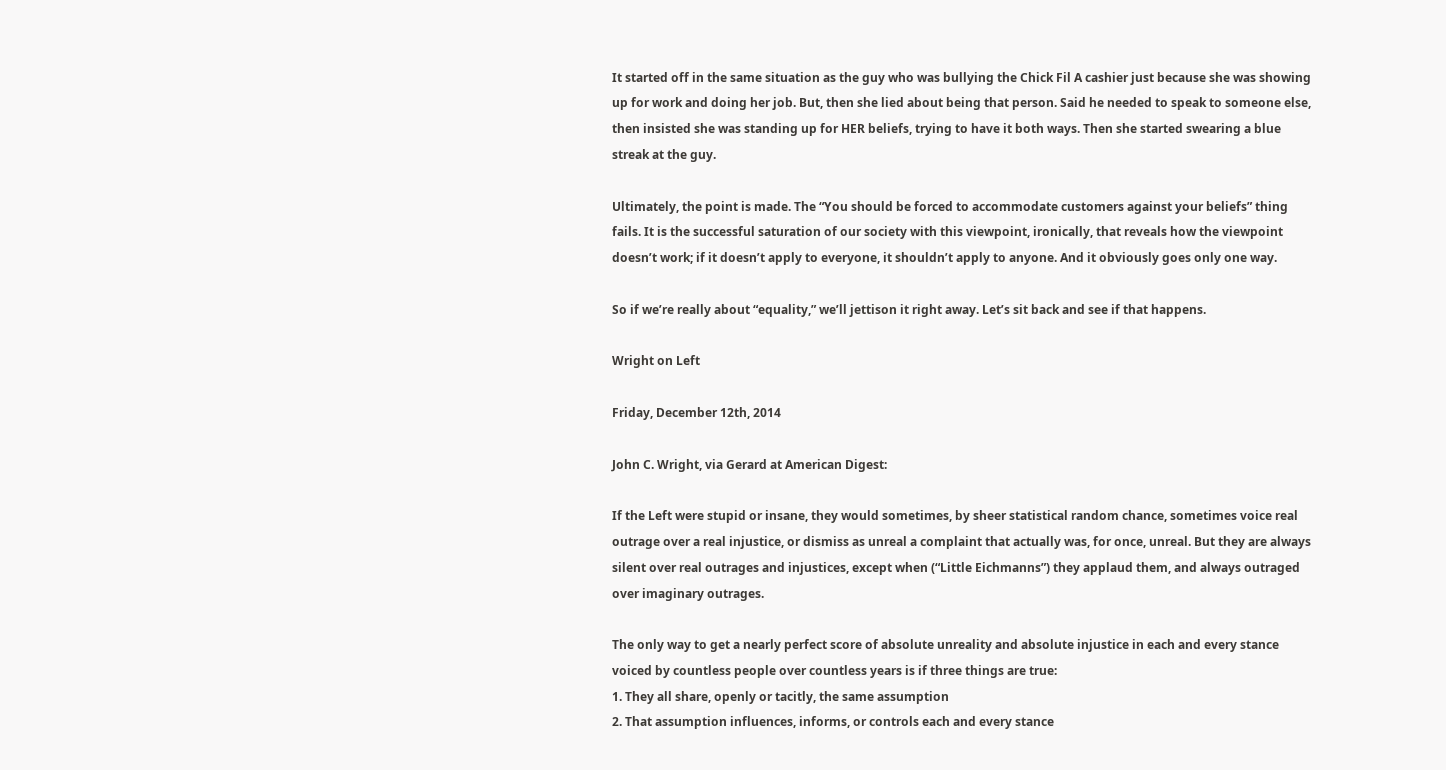It started off in the same situation as the guy who was bullying the Chick Fil A cashier just because she was showing up for work and doing her job. But, then she lied about being that person. Said he needed to speak to someone else, then insisted she was standing up for HER beliefs, trying to have it both ways. Then she started swearing a blue streak at the guy.

Ultimately, the point is made. The “You should be forced to accommodate customers against your beliefs” thing fails. It is the successful saturation of our society with this viewpoint, ironically, that reveals how the viewpoint doesn’t work; if it doesn’t apply to everyone, it shouldn’t apply to anyone. And it obviously goes only one way.

So if we’re really about “equality,” we’ll jettison it right away. Let’s sit back and see if that happens.

Wright on Left

Friday, December 12th, 2014

John C. Wright, via Gerard at American Digest:

If the Left were stupid or insane, they would sometimes, by sheer statistical random chance, sometimes voice real outrage over a real injustice, or dismiss as unreal a complaint that actually was, for once, unreal. But they are always silent over real outrages and injustices, except when (“Little Eichmanns”) they applaud them, and always outraged over imaginary outrages.

The only way to get a nearly perfect score of absolute unreality and absolute injustice in each and every stance voiced by countless people over countless years is if three things are true:
1. They all share, openly or tacitly, the same assumption
2. That assumption influences, informs, or controls each and every stance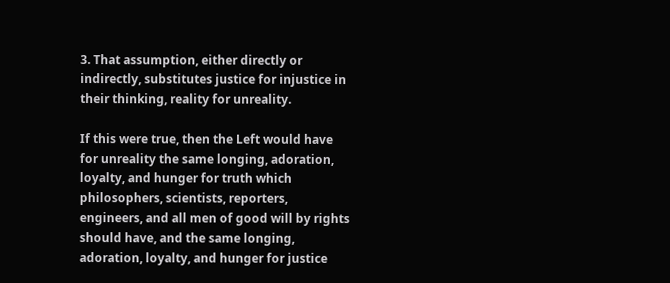3. That assumption, either directly or indirectly, substitutes justice for injustice in their thinking, reality for unreality.

If this were true, then the Left would have for unreality the same longing, adoration, loyalty, and hunger for truth which philosophers, scientists, reporters, engineers, and all men of good will by rights should have, and the same longing, adoration, loyalty, and hunger for justice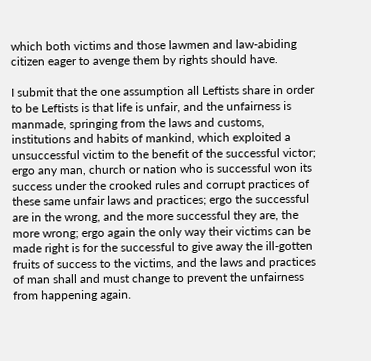which both victims and those lawmen and law-abiding citizen eager to avenge them by rights should have.

I submit that the one assumption all Leftists share in order to be Leftists is that life is unfair, and the unfairness is manmade, springing from the laws and customs, institutions and habits of mankind, which exploited a unsuccessful victim to the benefit of the successful victor; ergo any man, church or nation who is successful won its success under the crooked rules and corrupt practices of these same unfair laws and practices; ergo the successful are in the wrong, and the more successful they are, the more wrong; ergo again the only way their victims can be made right is for the successful to give away the ill-gotten fruits of success to the victims, and the laws and practices of man shall and must change to prevent the unfairness from happening again.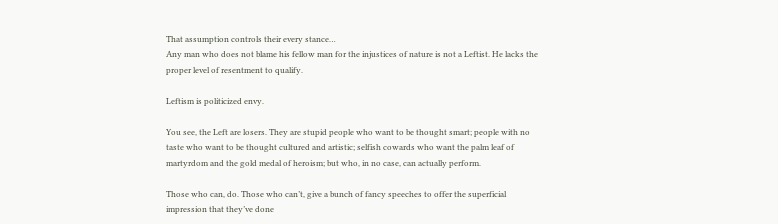That assumption controls their every stance…
Any man who does not blame his fellow man for the injustices of nature is not a Leftist. He lacks the proper level of resentment to qualify.

Leftism is politicized envy.

You see, the Left are losers. They are stupid people who want to be thought smart; people with no taste who want to be thought cultured and artistic; selfish cowards who want the palm leaf of martyrdom and the gold medal of heroism; but who, in no case, can actually perform.

Those who can, do. Those who can’t, give a bunch of fancy speeches to offer the superficial impression that they’ve done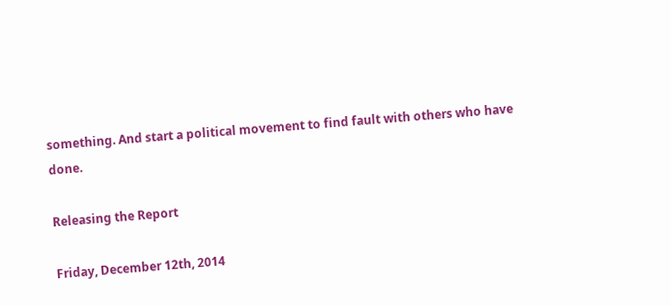something. And start a political movement to find fault with others who have done.

Releasing the Report

Friday, December 12th, 2014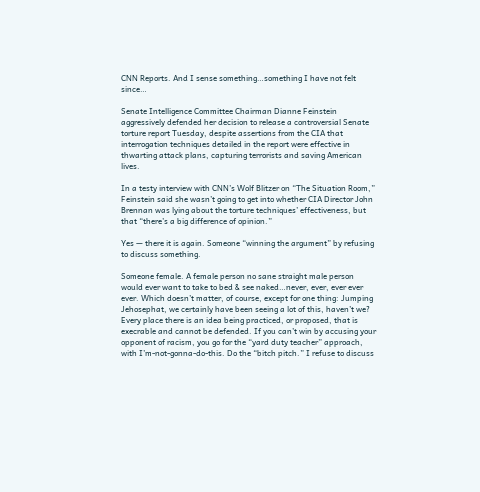CNN Reports. And I sense something…something I have not felt since…

Senate Intelligence Committee Chairman Dianne Feinstein aggressively defended her decision to release a controversial Senate torture report Tuesday, despite assertions from the CIA that interrogation techniques detailed in the report were effective in thwarting attack plans, capturing terrorists and saving American lives.

In a testy interview with CNN’s Wolf Blitzer on “The Situation Room,” Feinstein said she wasn’t going to get into whether CIA Director John Brennan was lying about the torture techniques’ effectiveness, but that “there’s a big difference of opinion.”

Yes — there it is again. Someone “winning the argument” by refusing to discuss something.

Someone female. A female person no sane straight male person would ever want to take to bed & see naked…never, ever, ever ever ever. Which doesn’t matter, of course, except for one thing: Jumping Jehosephat, we certainly have been seeing a lot of this, haven’t we? Every place there is an idea being practiced, or proposed, that is execrable and cannot be defended. If you can’t win by accusing your opponent of racism, you go for the “yard duty teacher” approach, with I’m-not-gonna-do-this. Do the “bitch pitch.” I refuse to discuss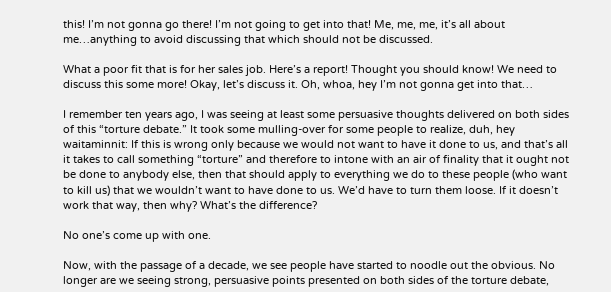this! I’m not gonna go there! I’m not going to get into that! Me, me, me, it’s all about me…anything to avoid discussing that which should not be discussed.

What a poor fit that is for her sales job. Here’s a report! Thought you should know! We need to discuss this some more! Okay, let’s discuss it. Oh, whoa, hey I’m not gonna get into that…

I remember ten years ago, I was seeing at least some persuasive thoughts delivered on both sides of this “torture debate.” It took some mulling-over for some people to realize, duh, hey waitaminnit: If this is wrong only because we would not want to have it done to us, and that’s all it takes to call something “torture” and therefore to intone with an air of finality that it ought not be done to anybody else, then that should apply to everything we do to these people (who want to kill us) that we wouldn’t want to have done to us. We’d have to turn them loose. If it doesn’t work that way, then why? What’s the difference?

No one’s come up with one.

Now, with the passage of a decade, we see people have started to noodle out the obvious. No longer are we seeing strong, persuasive points presented on both sides of the torture debate,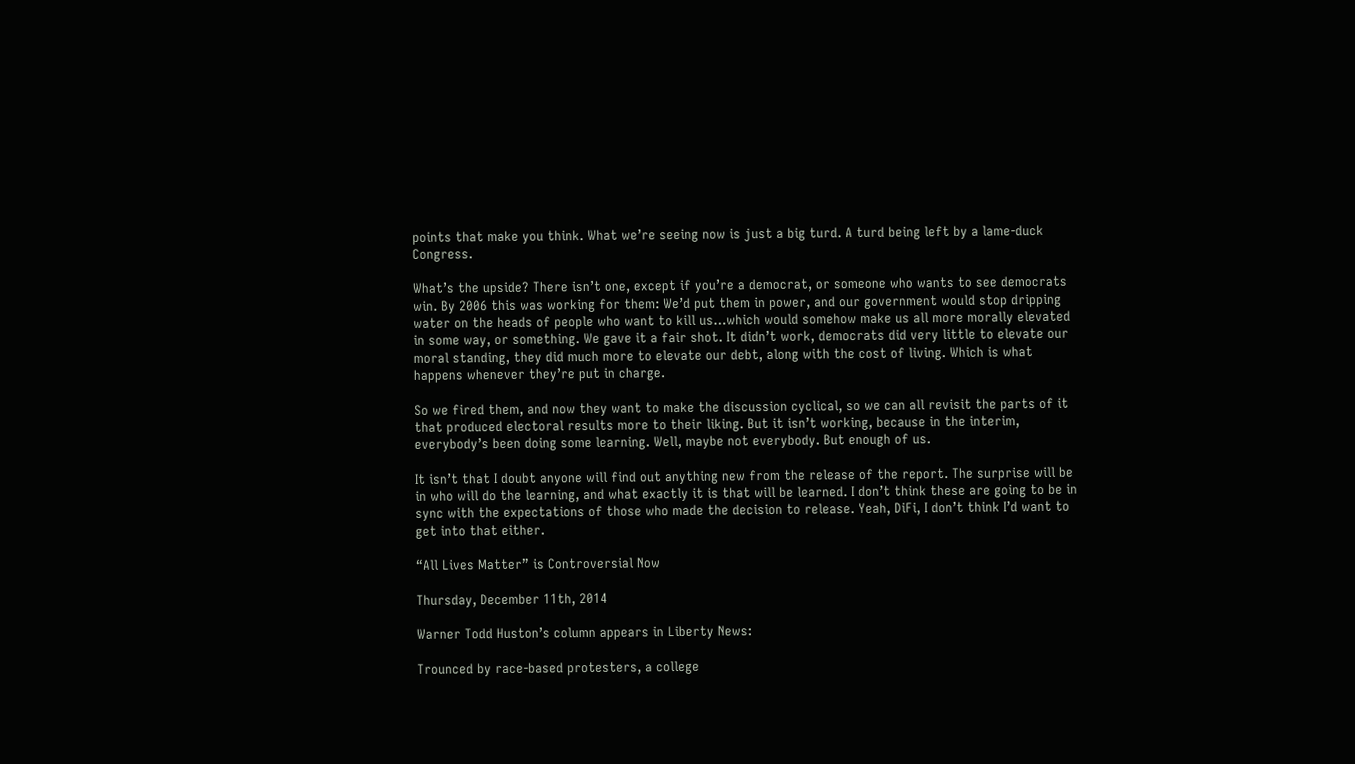points that make you think. What we’re seeing now is just a big turd. A turd being left by a lame-duck Congress.

What’s the upside? There isn’t one, except if you’re a democrat, or someone who wants to see democrats win. By 2006 this was working for them: We’d put them in power, and our government would stop dripping water on the heads of people who want to kill us…which would somehow make us all more morally elevated in some way, or something. We gave it a fair shot. It didn’t work, democrats did very little to elevate our moral standing, they did much more to elevate our debt, along with the cost of living. Which is what happens whenever they’re put in charge.

So we fired them, and now they want to make the discussion cyclical, so we can all revisit the parts of it that produced electoral results more to their liking. But it isn’t working, because in the interim, everybody’s been doing some learning. Well, maybe not everybody. But enough of us.

It isn’t that I doubt anyone will find out anything new from the release of the report. The surprise will be in who will do the learning, and what exactly it is that will be learned. I don’t think these are going to be in sync with the expectations of those who made the decision to release. Yeah, DiFi, I don’t think I’d want to get into that either.

“All Lives Matter” is Controversial Now

Thursday, December 11th, 2014

Warner Todd Huston’s column appears in Liberty News:

Trounced by race-based protesters, a college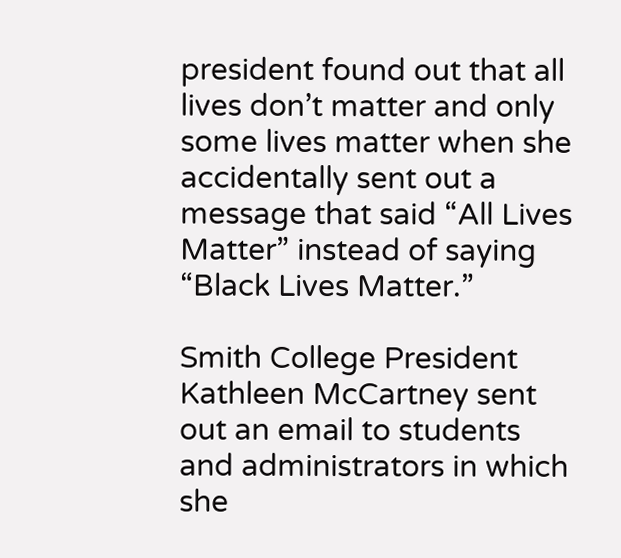president found out that all lives don’t matter and only some lives matter when she accidentally sent out a message that said “All Lives Matter” instead of saying “Black Lives Matter.”

Smith College President Kathleen McCartney sent out an email to students and administrators in which she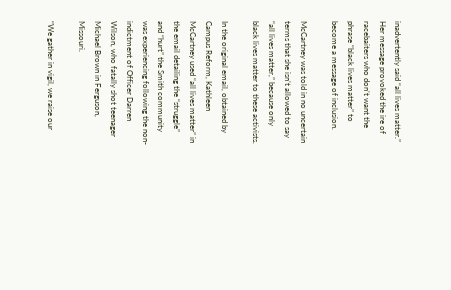inadvertently said “all lives matter.” Her message provoked the ire of racebaiters who don’t want the phrase “black lives matter” to become a message of inclusion.

McCartney was told in no uncertain terms that she isn’t allowed to say “all lives matter,” because only black lives matter to these activists.

In the original email, obtained by Campus Reform, Kathleen McCartney used “all lives matter” in the email detailing the “struggle” and “hurt” the Smith community was experiencing following the non-indictment of Officer Darren Wilson, who fatally shot teenager Michael Brown in Ferguson, Missouri.

“We gather in vigil, we raise our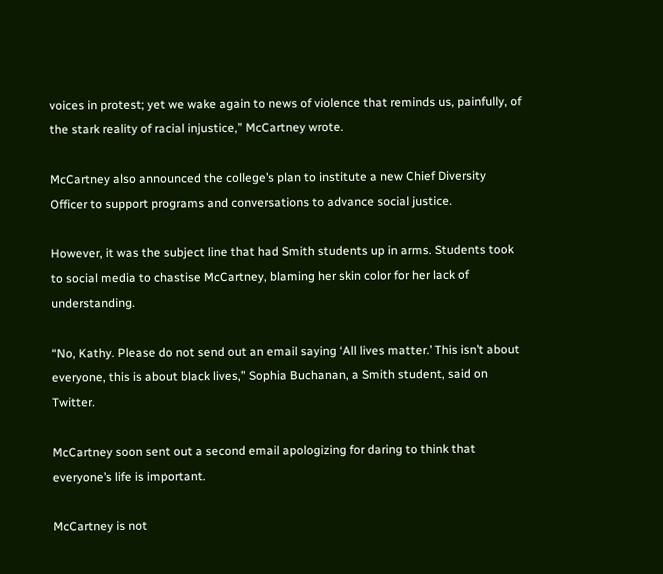voices in protest; yet we wake again to news of violence that reminds us, painfully, of the stark reality of racial injustice,” McCartney wrote.

McCartney also announced the college’s plan to institute a new Chief Diversity Officer to support programs and conversations to advance social justice.

However, it was the subject line that had Smith students up in arms. Students took to social media to chastise McCartney, blaming her skin color for her lack of understanding.

“No, Kathy. Please do not send out an email saying ‘All lives matter.’ This isn’t about everyone, this is about black lives,” Sophia Buchanan, a Smith student, said on Twitter.

McCartney soon sent out a second email apologizing for daring to think that everyone’s life is important.

McCartney is not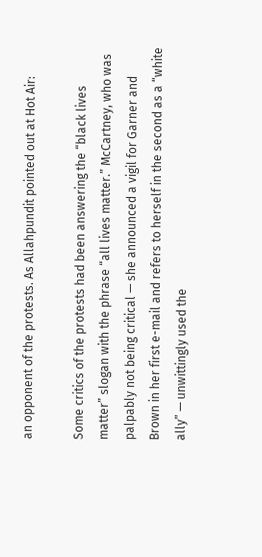an opponent of the protests. As Allahpundit pointed out at Hot Air:

Some critics of the protests had been answering the “black lives matter” slogan with the phrase “all lives matter.” McCartney, who was palpably not being critical — she announced a vigil for Garner and Brown in her first e-mail and refers to herself in the second as a “white ally” — unwittingly used the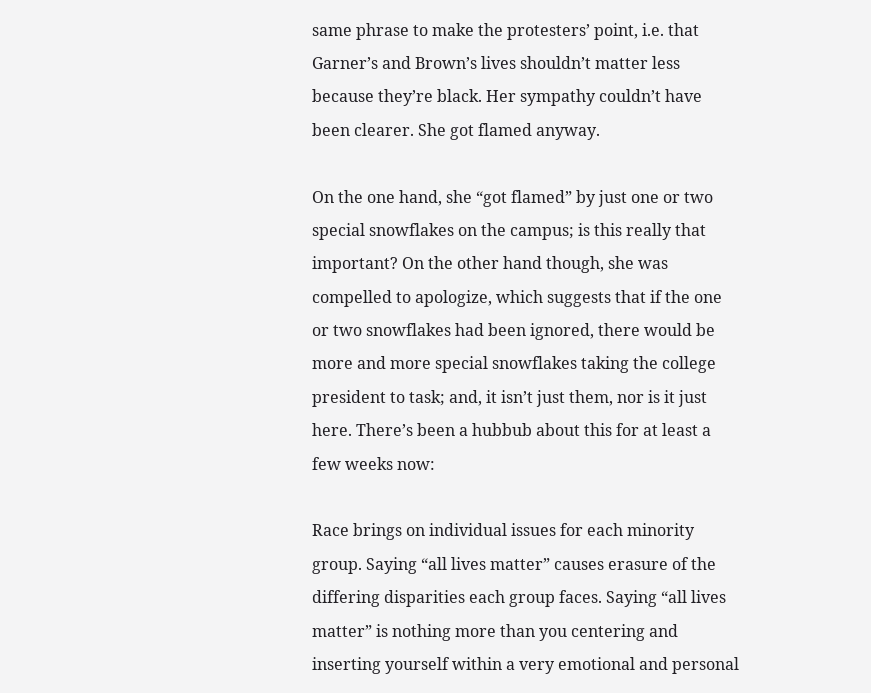same phrase to make the protesters’ point, i.e. that Garner’s and Brown’s lives shouldn’t matter less because they’re black. Her sympathy couldn’t have been clearer. She got flamed anyway.

On the one hand, she “got flamed” by just one or two special snowflakes on the campus; is this really that important? On the other hand though, she was compelled to apologize, which suggests that if the one or two snowflakes had been ignored, there would be more and more special snowflakes taking the college president to task; and, it isn’t just them, nor is it just here. There’s been a hubbub about this for at least a few weeks now:

Race brings on individual issues for each minority group. Saying “all lives matter” causes erasure of the differing disparities each group faces. Saying “all lives matter” is nothing more than you centering and inserting yourself within a very emotional and personal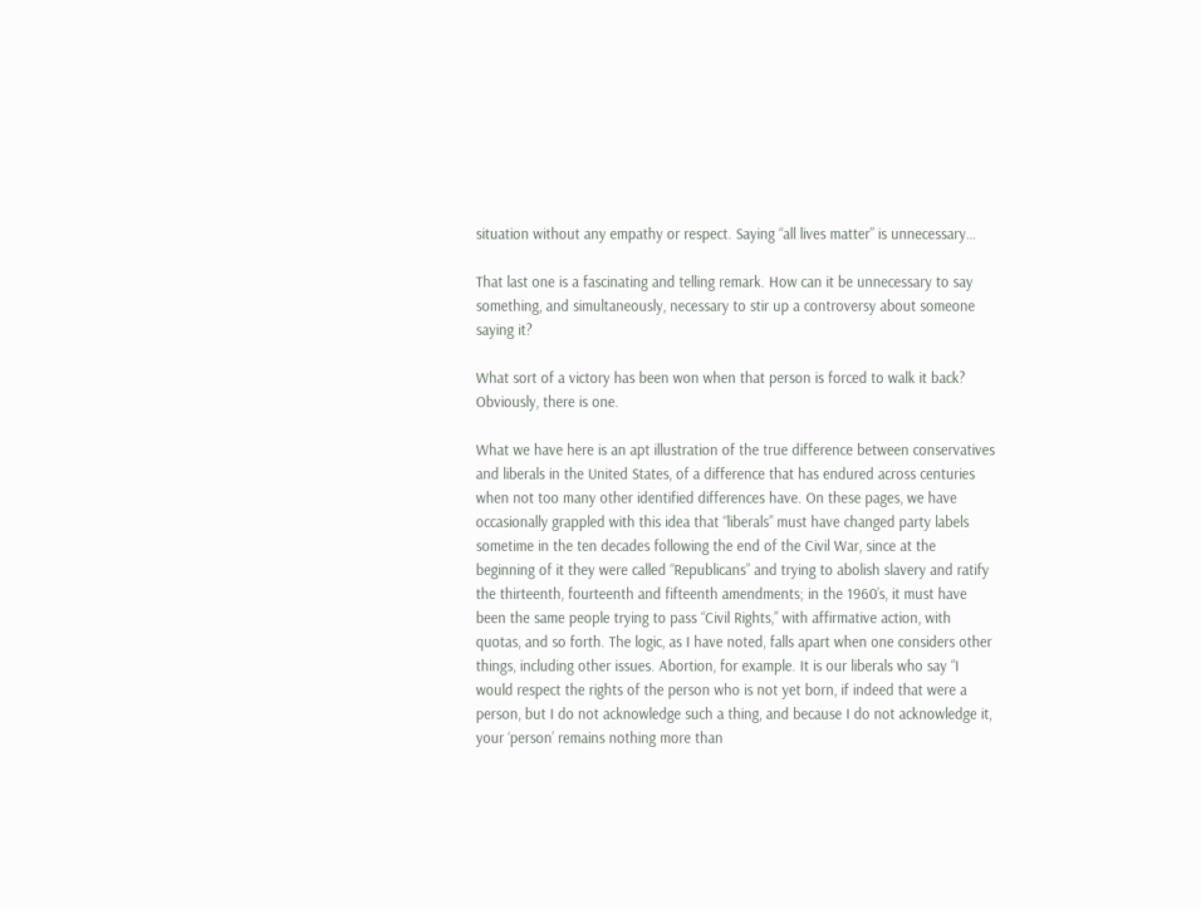situation without any empathy or respect. Saying “all lives matter” is unnecessary…

That last one is a fascinating and telling remark. How can it be unnecessary to say something, and simultaneously, necessary to stir up a controversy about someone saying it?

What sort of a victory has been won when that person is forced to walk it back? Obviously, there is one.

What we have here is an apt illustration of the true difference between conservatives and liberals in the United States, of a difference that has endured across centuries when not too many other identified differences have. On these pages, we have occasionally grappled with this idea that “liberals” must have changed party labels sometime in the ten decades following the end of the Civil War, since at the beginning of it they were called “Republicans” and trying to abolish slavery and ratify the thirteenth, fourteenth and fifteenth amendments; in the 1960’s, it must have been the same people trying to pass “Civil Rights,” with affirmative action, with quotas, and so forth. The logic, as I have noted, falls apart when one considers other things, including other issues. Abortion, for example. It is our liberals who say “I would respect the rights of the person who is not yet born, if indeed that were a person, but I do not acknowledge such a thing, and because I do not acknowledge it, your ‘person’ remains nothing more than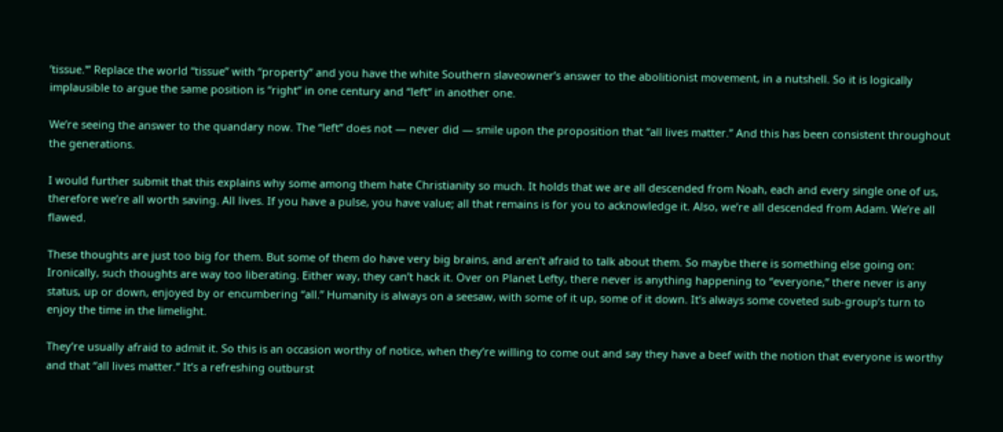’tissue.'” Replace the world “tissue” with “property” and you have the white Southern slaveowner’s answer to the abolitionist movement, in a nutshell. So it is logically implausible to argue the same position is “right” in one century and “left” in another one.

We’re seeing the answer to the quandary now. The “left” does not — never did — smile upon the proposition that “all lives matter.” And this has been consistent throughout the generations.

I would further submit that this explains why some among them hate Christianity so much. It holds that we are all descended from Noah, each and every single one of us, therefore we’re all worth saving. All lives. If you have a pulse, you have value; all that remains is for you to acknowledge it. Also, we’re all descended from Adam. We’re all flawed.

These thoughts are just too big for them. But some of them do have very big brains, and aren’t afraid to talk about them. So maybe there is something else going on: Ironically, such thoughts are way too liberating. Either way, they can’t hack it. Over on Planet Lefty, there never is anything happening to “everyone,” there never is any status, up or down, enjoyed by or encumbering “all.” Humanity is always on a seesaw, with some of it up, some of it down. It’s always some coveted sub-group’s turn to enjoy the time in the limelight.

They’re usually afraid to admit it. So this is an occasion worthy of notice, when they’re willing to come out and say they have a beef with the notion that everyone is worthy and that “all lives matter.” It’s a refreshing outburst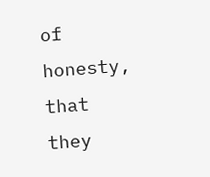of honesty, that they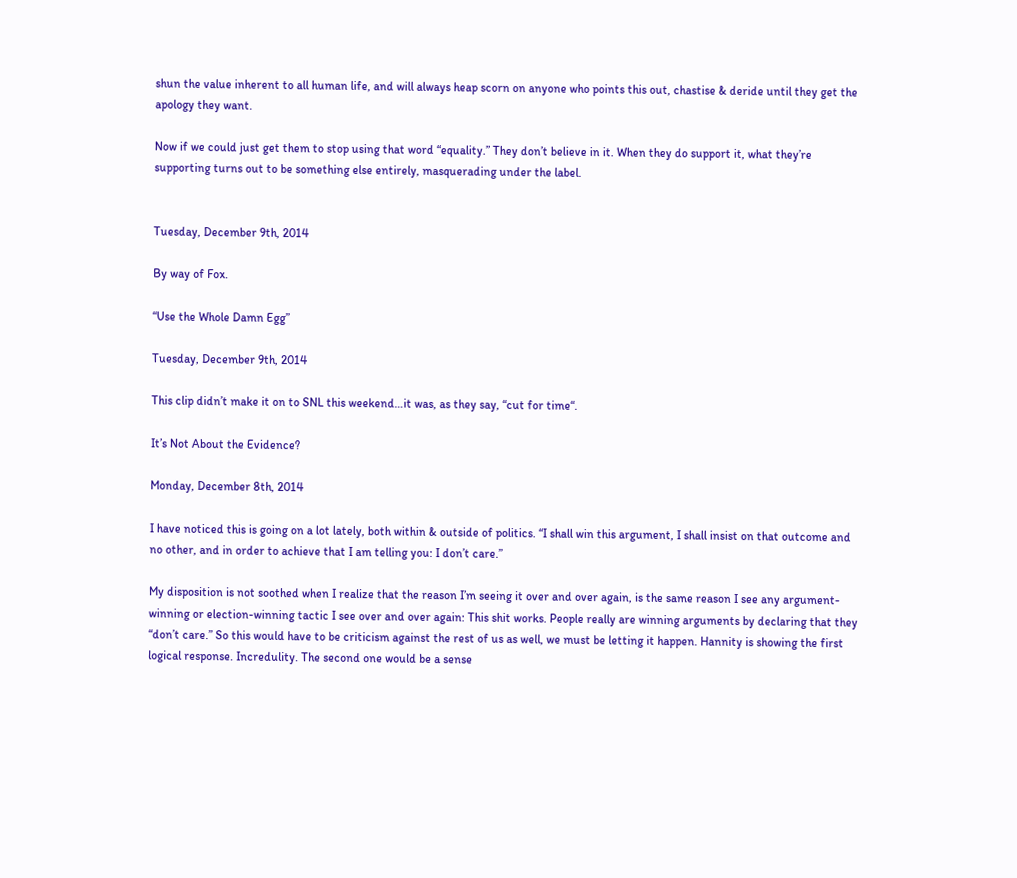shun the value inherent to all human life, and will always heap scorn on anyone who points this out, chastise & deride until they get the apology they want.

Now if we could just get them to stop using that word “equality.” They don’t believe in it. When they do support it, what they’re supporting turns out to be something else entirely, masquerading under the label.


Tuesday, December 9th, 2014

By way of Fox.

“Use the Whole Damn Egg”

Tuesday, December 9th, 2014

This clip didn’t make it on to SNL this weekend…it was, as they say, “cut for time“.

It’s Not About the Evidence?

Monday, December 8th, 2014

I have noticed this is going on a lot lately, both within & outside of politics. “I shall win this argument, I shall insist on that outcome and no other, and in order to achieve that I am telling you: I don’t care.”

My disposition is not soothed when I realize that the reason I’m seeing it over and over again, is the same reason I see any argument-winning or election-winning tactic I see over and over again: This shit works. People really are winning arguments by declaring that they “don’t care.” So this would have to be criticism against the rest of us as well, we must be letting it happen. Hannity is showing the first logical response. Incredulity. The second one would be a sense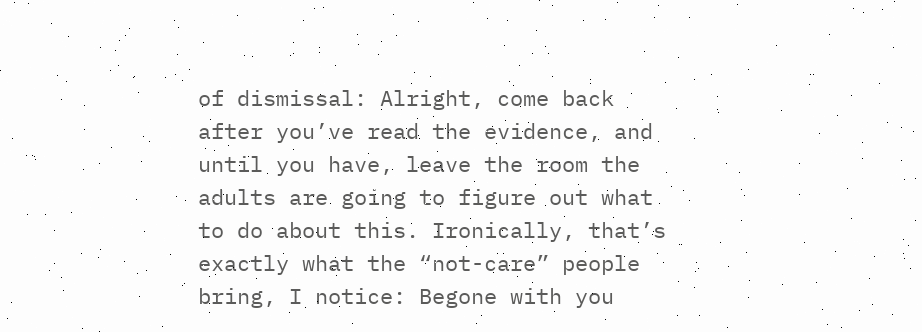of dismissal: Alright, come back after you’ve read the evidence, and until you have, leave the room the adults are going to figure out what to do about this. Ironically, that’s exactly what the “not-care” people bring, I notice: Begone with you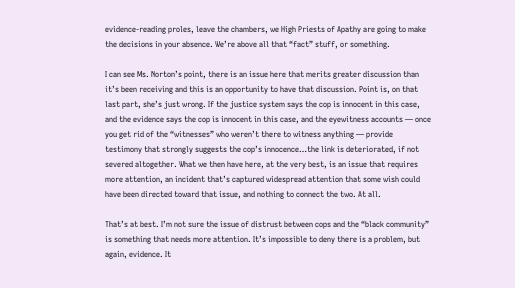evidence-reading proles, leave the chambers, we High Priests of Apathy are going to make the decisions in your absence. We’re above all that “fact” stuff, or something.

I can see Ms. Norton’s point, there is an issue here that merits greater discussion than it’s been receiving and this is an opportunity to have that discussion. Point is, on that last part, she’s just wrong. If the justice system says the cop is innocent in this case, and the evidence says the cop is innocent in this case, and the eyewitness accounts — once you get rid of the “witnesses” who weren’t there to witness anything — provide testimony that strongly suggests the cop’s innocence…the link is deteriorated, if not severed altogether. What we then have here, at the very best, is an issue that requires more attention, an incident that’s captured widespread attention that some wish could have been directed toward that issue, and nothing to connect the two. At all.

That’s at best. I’m not sure the issue of distrust between cops and the “black community” is something that needs more attention. It’s impossible to deny there is a problem, but again, evidence. It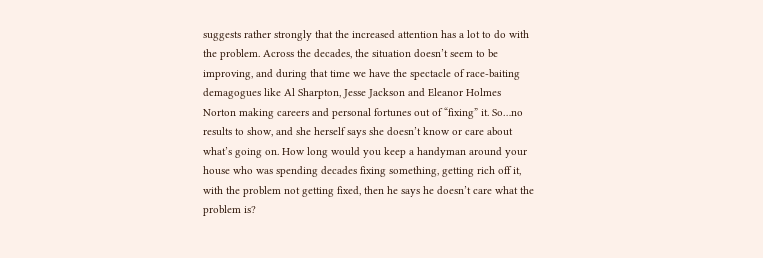suggests rather strongly that the increased attention has a lot to do with the problem. Across the decades, the situation doesn’t seem to be improving, and during that time we have the spectacle of race-baiting demagogues like Al Sharpton, Jesse Jackson and Eleanor Holmes Norton making careers and personal fortunes out of “fixing” it. So…no results to show, and she herself says she doesn’t know or care about what’s going on. How long would you keep a handyman around your house who was spending decades fixing something, getting rich off it, with the problem not getting fixed, then he says he doesn’t care what the problem is?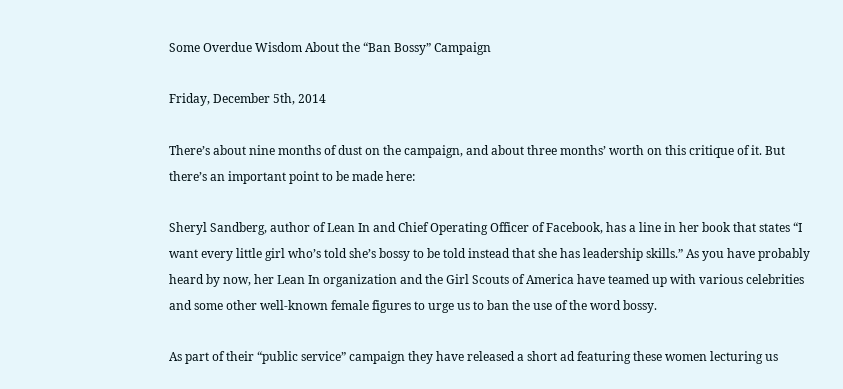Some Overdue Wisdom About the “Ban Bossy” Campaign

Friday, December 5th, 2014

There’s about nine months of dust on the campaign, and about three months’ worth on this critique of it. But there’s an important point to be made here:

Sheryl Sandberg, author of Lean In and Chief Operating Officer of Facebook, has a line in her book that states “I want every little girl who’s told she’s bossy to be told instead that she has leadership skills.” As you have probably heard by now, her Lean In organization and the Girl Scouts of America have teamed up with various celebrities and some other well-known female figures to urge us to ban the use of the word bossy.

As part of their “public service” campaign they have released a short ad featuring these women lecturing us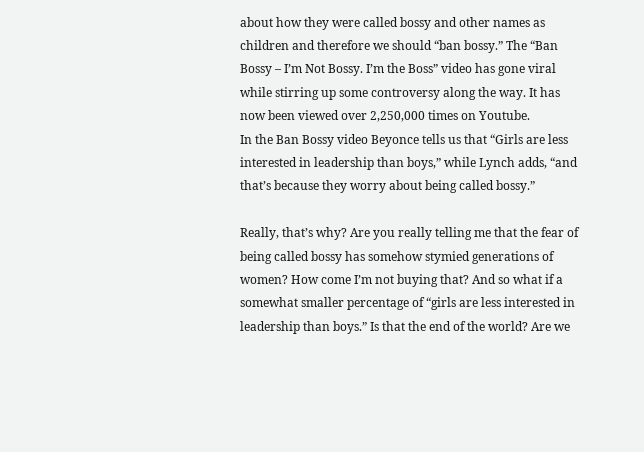about how they were called bossy and other names as children and therefore we should “ban bossy.” The “Ban Bossy – I’m Not Bossy. I’m the Boss” video has gone viral while stirring up some controversy along the way. It has now been viewed over 2,250,000 times on Youtube.
In the Ban Bossy video Beyonce tells us that “Girls are less interested in leadership than boys,” while Lynch adds, “and that’s because they worry about being called bossy.”

Really, that’s why? Are you really telling me that the fear of being called bossy has somehow stymied generations of women? How come I’m not buying that? And so what if a somewhat smaller percentage of “girls are less interested in leadership than boys.” Is that the end of the world? Are we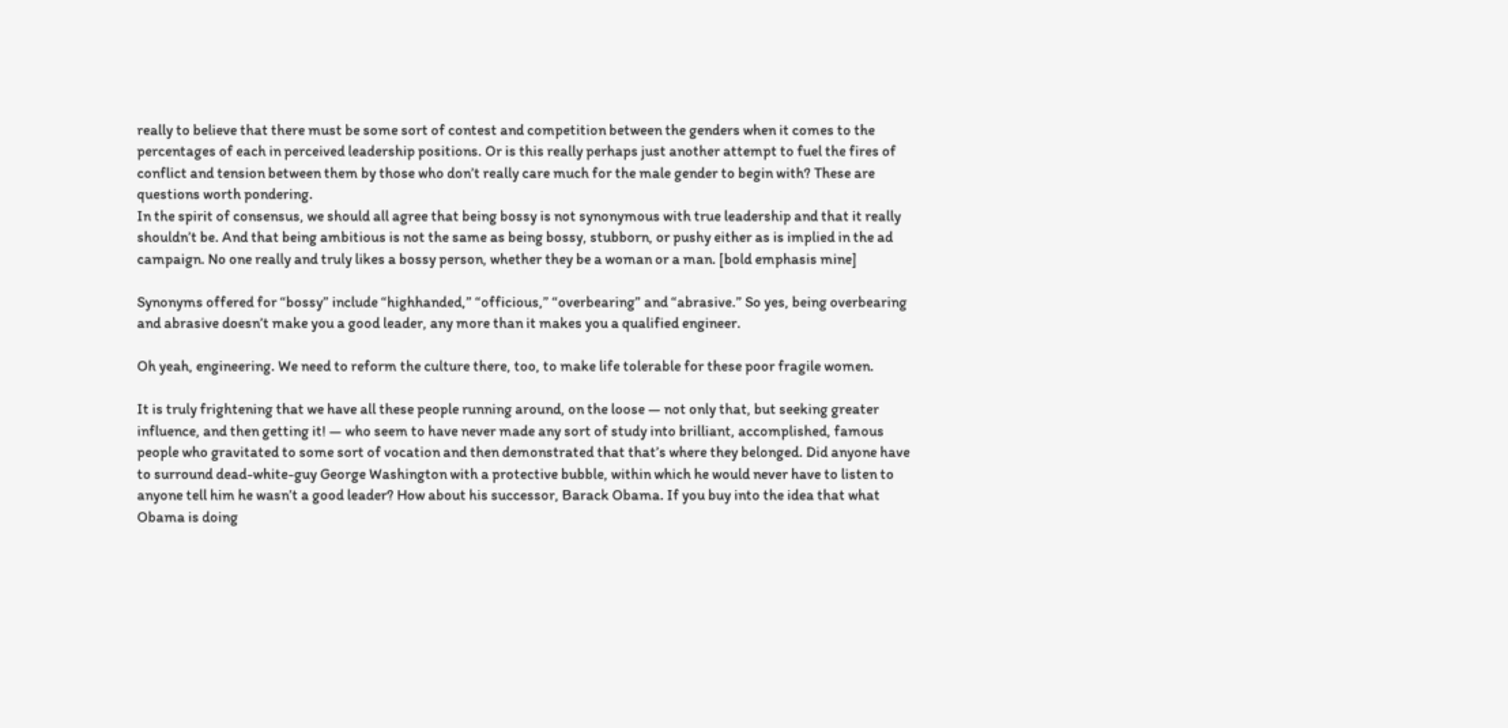really to believe that there must be some sort of contest and competition between the genders when it comes to the percentages of each in perceived leadership positions. Or is this really perhaps just another attempt to fuel the fires of conflict and tension between them by those who don’t really care much for the male gender to begin with? These are questions worth pondering.
In the spirit of consensus, we should all agree that being bossy is not synonymous with true leadership and that it really shouldn’t be. And that being ambitious is not the same as being bossy, stubborn, or pushy either as is implied in the ad campaign. No one really and truly likes a bossy person, whether they be a woman or a man. [bold emphasis mine]

Synonyms offered for “bossy” include “highhanded,” “officious,” “overbearing” and “abrasive.” So yes, being overbearing and abrasive doesn’t make you a good leader, any more than it makes you a qualified engineer.

Oh yeah, engineering. We need to reform the culture there, too, to make life tolerable for these poor fragile women.

It is truly frightening that we have all these people running around, on the loose — not only that, but seeking greater influence, and then getting it! — who seem to have never made any sort of study into brilliant, accomplished, famous people who gravitated to some sort of vocation and then demonstrated that that’s where they belonged. Did anyone have to surround dead-white-guy George Washington with a protective bubble, within which he would never have to listen to anyone tell him he wasn’t a good leader? How about his successor, Barack Obama. If you buy into the idea that what Obama is doing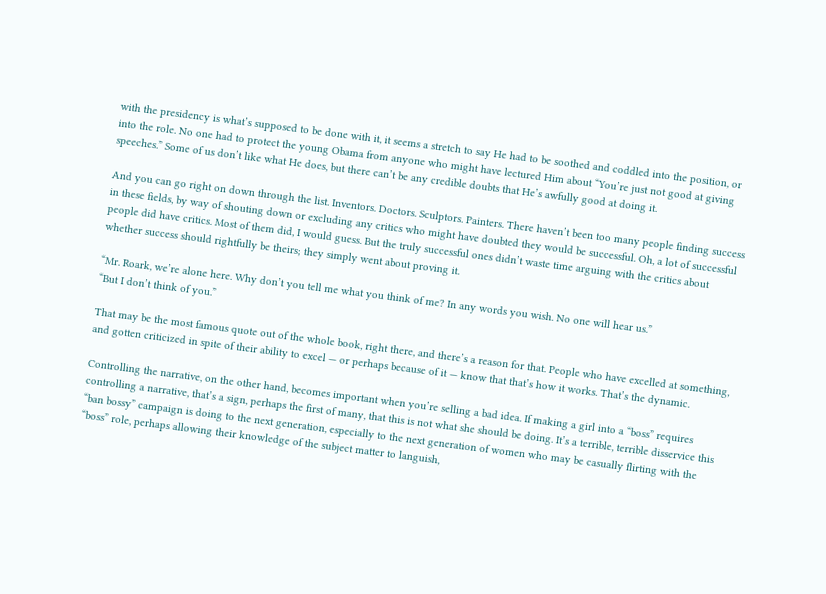with the presidency is what’s supposed to be done with it, it seems a stretch to say He had to be soothed and coddled into the position, or into the role. No one had to protect the young Obama from anyone who might have lectured Him about “You’re just not good at giving speeches.” Some of us don’t like what He does, but there can’t be any credible doubts that He’s awfully good at doing it.

And you can go right on down through the list. Inventors. Doctors. Sculptors. Painters. There haven’t been too many people finding success in these fields, by way of shouting down or excluding any critics who might have doubted they would be successful. Oh, a lot of successful people did have critics. Most of them did, I would guess. But the truly successful ones didn’t waste time arguing with the critics about whether success should rightfully be theirs; they simply went about proving it.

“Mr. Roark, we’re alone here. Why don’t you tell me what you think of me? In any words you wish. No one will hear us.”
“But I don’t think of you.”

That may be the most famous quote out of the whole book, right there, and there’s a reason for that. People who have excelled at something, and gotten criticized in spite of their ability to excel — or perhaps because of it — know that that’s how it works. That’s the dynamic.

Controlling the narrative, on the other hand, becomes important when you’re selling a bad idea. If making a girl into a “boss” requires controlling a narrative, that’s a sign, perhaps the first of many, that this is not what she should be doing. It’s a terrible, terrible disservice this “ban bossy” campaign is doing to the next generation, especially to the next generation of women who may be casually flirting with the “boss” role, perhaps allowing their knowledge of the subject matter to languish,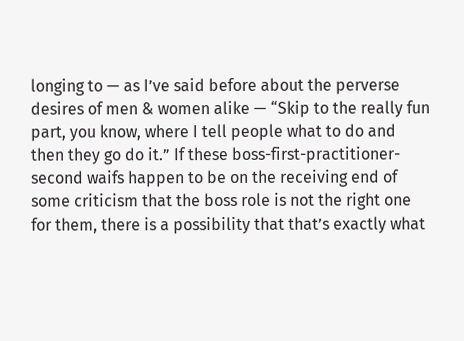longing to — as I’ve said before about the perverse desires of men & women alike — “Skip to the really fun part, you know, where I tell people what to do and then they go do it.” If these boss-first-practitioner-second waifs happen to be on the receiving end of some criticism that the boss role is not the right one for them, there is a possibility that that’s exactly what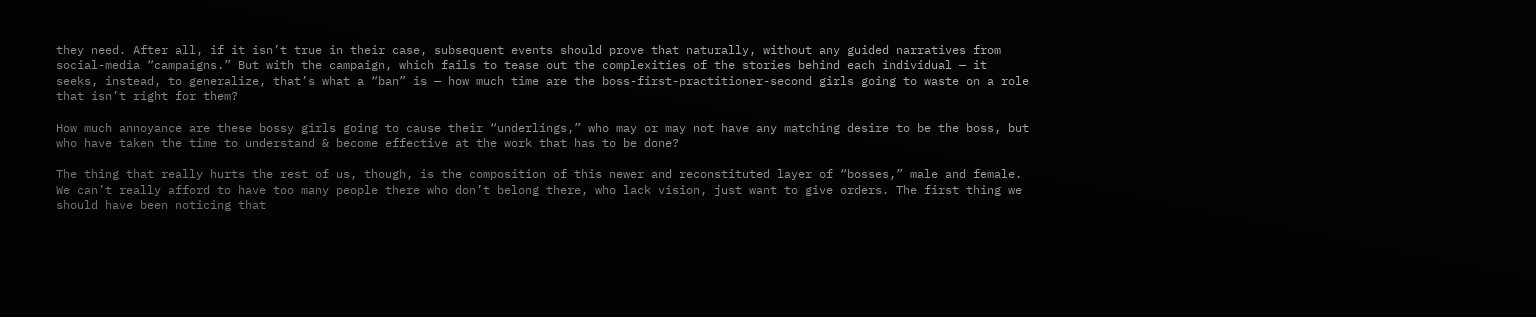they need. After all, if it isn’t true in their case, subsequent events should prove that naturally, without any guided narratives from social-media “campaigns.” But with the campaign, which fails to tease out the complexities of the stories behind each individual — it seeks, instead, to generalize, that’s what a “ban” is — how much time are the boss-first-practitioner-second girls going to waste on a role that isn’t right for them?

How much annoyance are these bossy girls going to cause their “underlings,” who may or may not have any matching desire to be the boss, but who have taken the time to understand & become effective at the work that has to be done?

The thing that really hurts the rest of us, though, is the composition of this newer and reconstituted layer of “bosses,” male and female. We can’t really afford to have too many people there who don’t belong there, who lack vision, just want to give orders. The first thing we should have been noticing that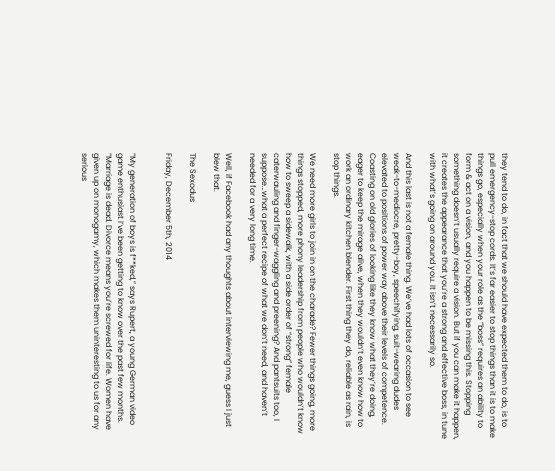they tend to do, in fact that we should have expected them to do, is to pull emergency-stop cords. It’s far easier to stop things than it is to make things go, especially when your role as the “boss” requires an ability to form & act on a vision, and you happen to be missing this. Stopping something doesn’t usually require a vision. But if you can make it happen, it creates the appearance that you’re a strong and effective boss, in tune with what’s going on around you. It isn’t necessarily so.

And this last is not a female thing. We’ve had lots of occasion to see weak-to-mediocre, pretty-boy, speechifying, suit-wearing dudes elevated to positions of power way above their levels of competence. Coasting on old glories of looking like they know what they’re doing, eager to keep the mirage alive, when they wouldn’t even know how to work an ordinary kitchen blender. First thing they do, reliable as rain, is stop things.

We need more girls to join in on the charade? Fewer things going, more things stopped, more phony leadership from people who wouldn’t know how to sweep a sidewalk, with a side order of “strong” female caterwauling and finger-waggling and preening? And pantsuits too, I suppose…what a perfect recipe of what we don’t need, and haven’t needed for a very long time.

Well, if Facebook had any thoughts about interviewing me, guess I just blew that.

The Sexodus

Friday, December 5th, 2014


“My generation of boys is f**ked,” says Rupert, a young German video game enthusiast I’ve been getting to know over the past few months. “Marriage is dead. Divorce means you’re screwed for life. Women have given up on monogamy, which makes them uninteresting to us for any serious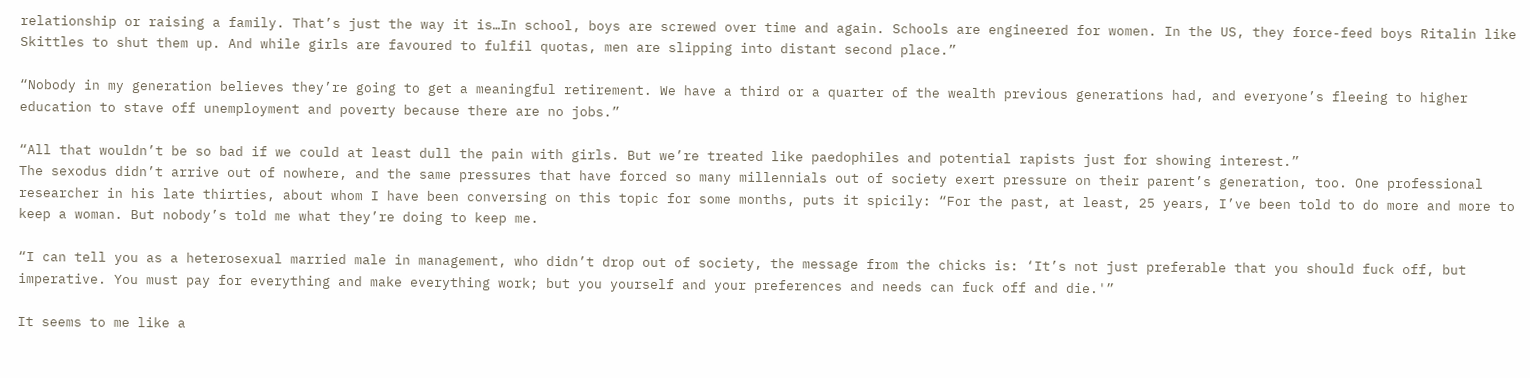relationship or raising a family. That’s just the way it is…In school, boys are screwed over time and again. Schools are engineered for women. In the US, they force-feed boys Ritalin like Skittles to shut them up. And while girls are favoured to fulfil quotas, men are slipping into distant second place.”

“Nobody in my generation believes they’re going to get a meaningful retirement. We have a third or a quarter of the wealth previous generations had, and everyone’s fleeing to higher education to stave off unemployment and poverty because there are no jobs.”

“All that wouldn’t be so bad if we could at least dull the pain with girls. But we’re treated like paedophiles and potential rapists just for showing interest.”
The sexodus didn’t arrive out of nowhere, and the same pressures that have forced so many millennials out of society exert pressure on their parent’s generation, too. One professional researcher in his late thirties, about whom I have been conversing on this topic for some months, puts it spicily: “For the past, at least, 25 years, I’ve been told to do more and more to keep a woman. But nobody’s told me what they’re doing to keep me.

“I can tell you as a heterosexual married male in management, who didn’t drop out of society, the message from the chicks is: ‘It’s not just preferable that you should fuck off, but imperative. You must pay for everything and make everything work; but you yourself and your preferences and needs can fuck off and die.'”

It seems to me like a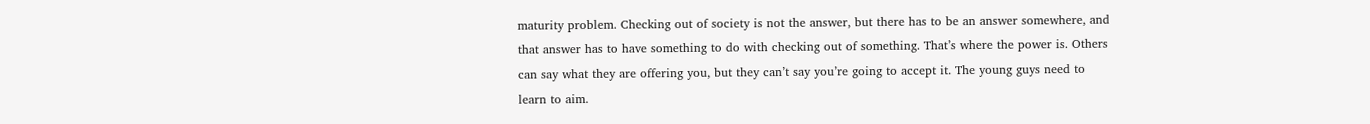maturity problem. Checking out of society is not the answer, but there has to be an answer somewhere, and that answer has to have something to do with checking out of something. That’s where the power is. Others can say what they are offering you, but they can’t say you’re going to accept it. The young guys need to learn to aim.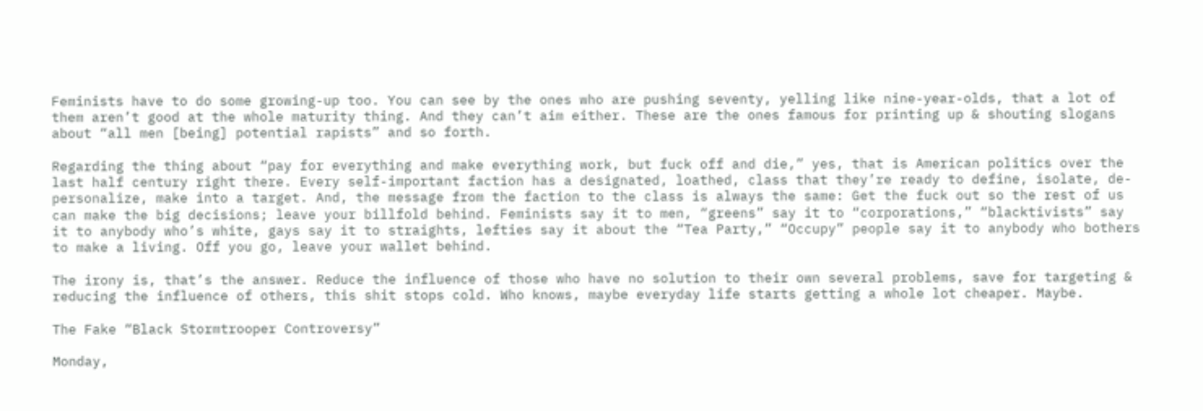Feminists have to do some growing-up too. You can see by the ones who are pushing seventy, yelling like nine-year-olds, that a lot of them aren’t good at the whole maturity thing. And they can’t aim either. These are the ones famous for printing up & shouting slogans about “all men [being] potential rapists” and so forth.

Regarding the thing about “pay for everything and make everything work, but fuck off and die,” yes, that is American politics over the last half century right there. Every self-important faction has a designated, loathed, class that they’re ready to define, isolate, de-personalize, make into a target. And, the message from the faction to the class is always the same: Get the fuck out so the rest of us can make the big decisions; leave your billfold behind. Feminists say it to men, “greens” say it to “corporations,” “blacktivists” say it to anybody who’s white, gays say it to straights, lefties say it about the “Tea Party,” “Occupy” people say it to anybody who bothers to make a living. Off you go, leave your wallet behind.

The irony is, that’s the answer. Reduce the influence of those who have no solution to their own several problems, save for targeting & reducing the influence of others, this shit stops cold. Who knows, maybe everyday life starts getting a whole lot cheaper. Maybe.

The Fake “Black Stormtrooper Controversy”

Monday,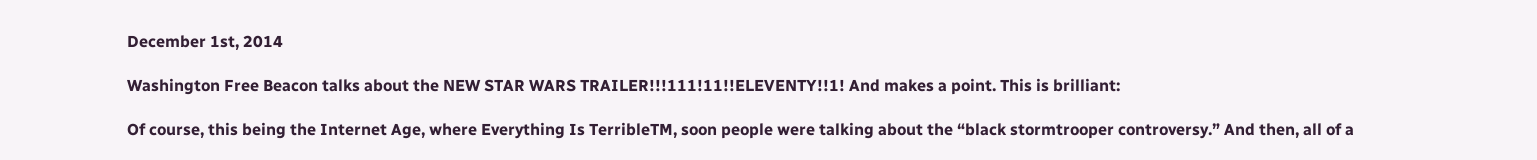December 1st, 2014

Washington Free Beacon talks about the NEW STAR WARS TRAILER!!!111!11!!ELEVENTY!!1! And makes a point. This is brilliant:

Of course, this being the Internet Age, where Everything Is TerribleTM, soon people were talking about the “black stormtrooper controversy.” And then, all of a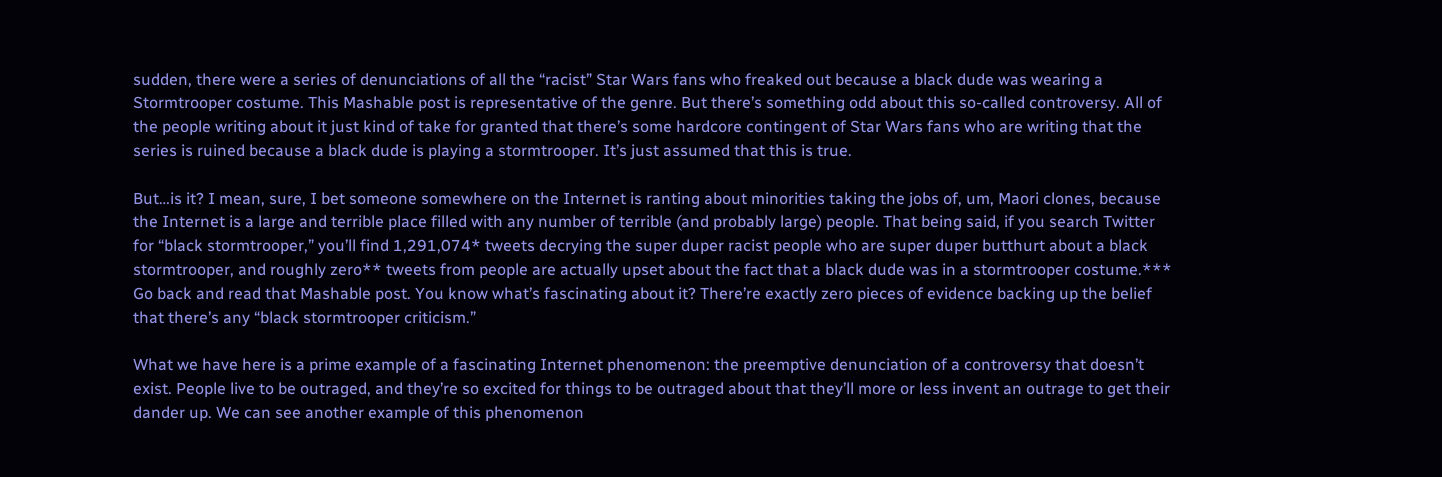sudden, there were a series of denunciations of all the “racist” Star Wars fans who freaked out because a black dude was wearing a Stormtrooper costume. This Mashable post is representative of the genre. But there’s something odd about this so-called controversy. All of the people writing about it just kind of take for granted that there’s some hardcore contingent of Star Wars fans who are writing that the series is ruined because a black dude is playing a stormtrooper. It’s just assumed that this is true.

But…is it? I mean, sure, I bet someone somewhere on the Internet is ranting about minorities taking the jobs of, um, Maori clones, because the Internet is a large and terrible place filled with any number of terrible (and probably large) people. That being said, if you search Twitter for “black stormtrooper,” you’ll find 1,291,074* tweets decrying the super duper racist people who are super duper butthurt about a black stormtrooper, and roughly zero** tweets from people are actually upset about the fact that a black dude was in a stormtrooper costume.*** Go back and read that Mashable post. You know what’s fascinating about it? There’re exactly zero pieces of evidence backing up the belief that there’s any “black stormtrooper criticism.”

What we have here is a prime example of a fascinating Internet phenomenon: the preemptive denunciation of a controversy that doesn’t exist. People live to be outraged, and they’re so excited for things to be outraged about that they’ll more or less invent an outrage to get their dander up. We can see another example of this phenomenon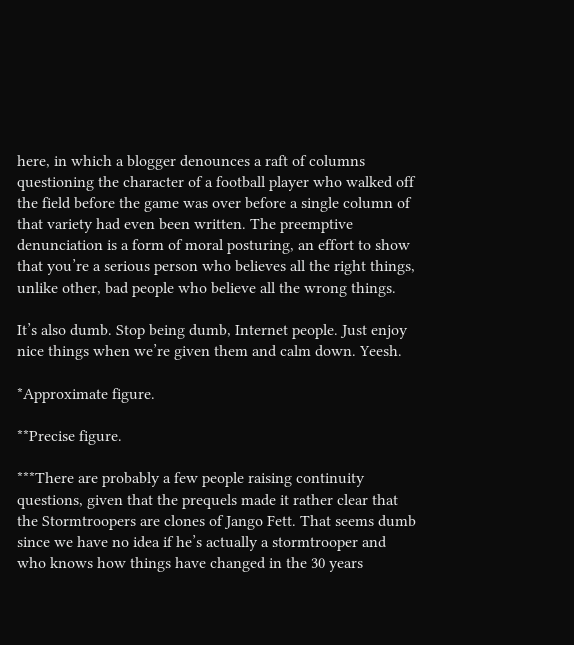here, in which a blogger denounces a raft of columns questioning the character of a football player who walked off the field before the game was over before a single column of that variety had even been written. The preemptive denunciation is a form of moral posturing, an effort to show that you’re a serious person who believes all the right things, unlike other, bad people who believe all the wrong things.

It’s also dumb. Stop being dumb, Internet people. Just enjoy nice things when we’re given them and calm down. Yeesh.

*Approximate figure.

**Precise figure.

***There are probably a few people raising continuity questions, given that the prequels made it rather clear that the Stormtroopers are clones of Jango Fett. That seems dumb since we have no idea if he’s actually a stormtrooper and who knows how things have changed in the 30 years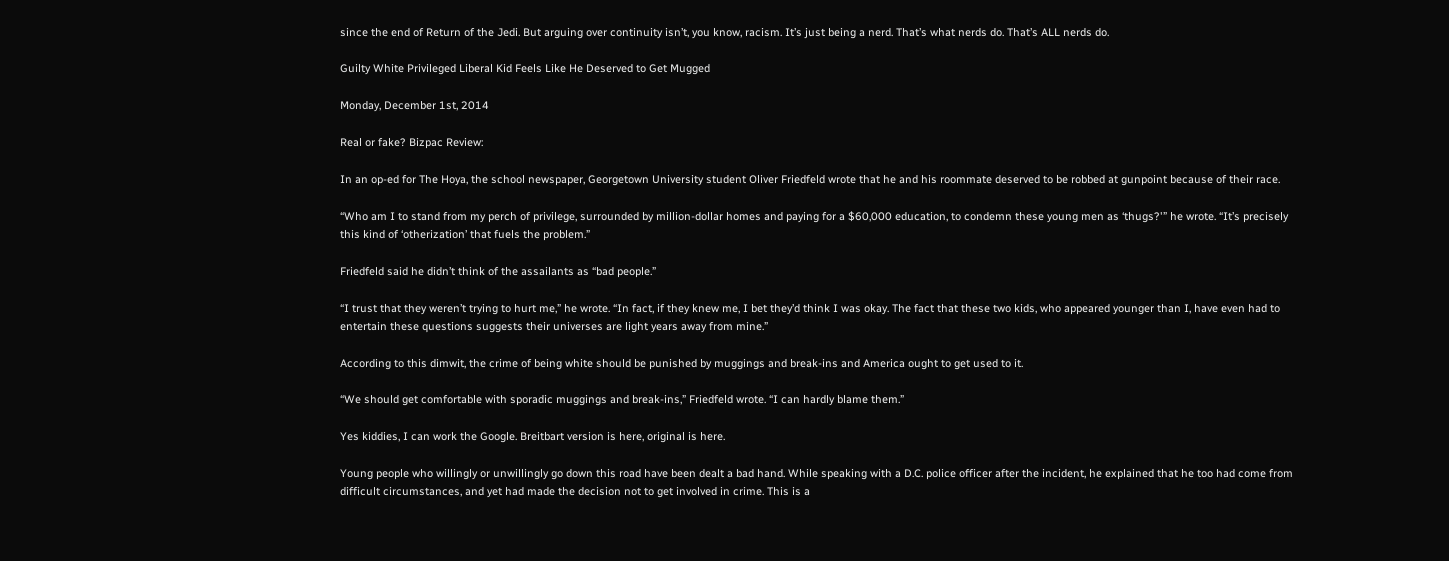since the end of Return of the Jedi. But arguing over continuity isn’t, you know, racism. It’s just being a nerd. That’s what nerds do. That’s ALL nerds do.

Guilty White Privileged Liberal Kid Feels Like He Deserved to Get Mugged

Monday, December 1st, 2014

Real or fake? Bizpac Review:

In an op-ed for The Hoya, the school newspaper, Georgetown University student Oliver Friedfeld wrote that he and his roommate deserved to be robbed at gunpoint because of their race.

“Who am I to stand from my perch of privilege, surrounded by million-dollar homes and paying for a $60,000 education, to condemn these young men as ‘thugs?'” he wrote. “It’s precisely this kind of ‘otherization’ that fuels the problem.”

Friedfeld said he didn’t think of the assailants as “bad people.”

“I trust that they weren’t trying to hurt me,” he wrote. “In fact, if they knew me, I bet they’d think I was okay. The fact that these two kids, who appeared younger than I, have even had to entertain these questions suggests their universes are light years away from mine.”

According to this dimwit, the crime of being white should be punished by muggings and break-ins and America ought to get used to it.

“We should get comfortable with sporadic muggings and break-ins,” Friedfeld wrote. “I can hardly blame them.”

Yes kiddies, I can work the Google. Breitbart version is here, original is here.

Young people who willingly or unwillingly go down this road have been dealt a bad hand. While speaking with a D.C. police officer after the incident, he explained that he too had come from difficult circumstances, and yet had made the decision not to get involved in crime. This is a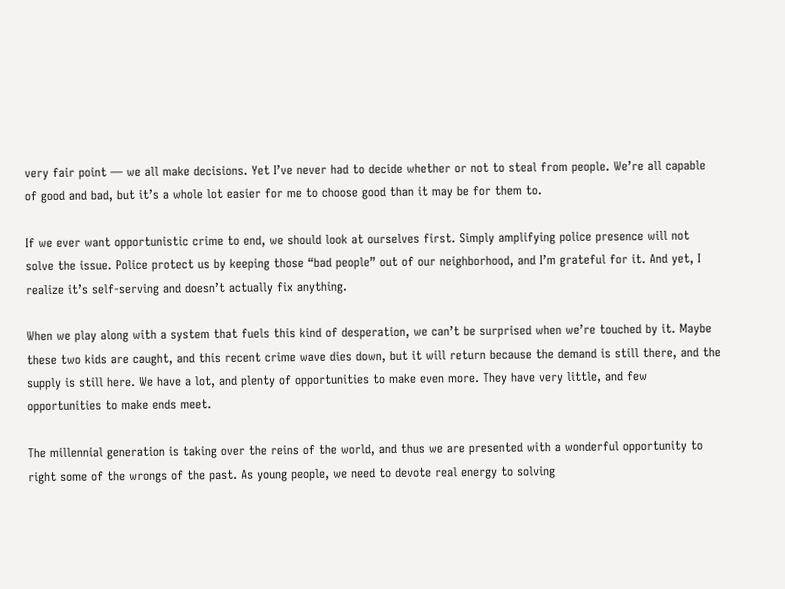very fair point — we all make decisions. Yet I’ve never had to decide whether or not to steal from people. We’re all capable of good and bad, but it’s a whole lot easier for me to choose good than it may be for them to.

If we ever want opportunistic crime to end, we should look at ourselves first. Simply amplifying police presence will not solve the issue. Police protect us by keeping those “bad people” out of our neighborhood, and I’m grateful for it. And yet, I realize it’s self-serving and doesn’t actually fix anything.

When we play along with a system that fuels this kind of desperation, we can’t be surprised when we’re touched by it. Maybe these two kids are caught, and this recent crime wave dies down, but it will return because the demand is still there, and the supply is still here. We have a lot, and plenty of opportunities to make even more. They have very little, and few opportunities to make ends meet.

The millennial generation is taking over the reins of the world, and thus we are presented with a wonderful opportunity to right some of the wrongs of the past. As young people, we need to devote real energy to solving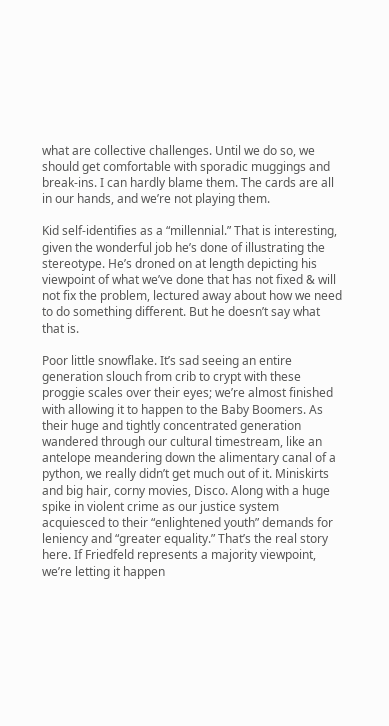what are collective challenges. Until we do so, we should get comfortable with sporadic muggings and break-ins. I can hardly blame them. The cards are all in our hands, and we’re not playing them.

Kid self-identifies as a “millennial.” That is interesting, given the wonderful job he’s done of illustrating the stereotype. He’s droned on at length depicting his viewpoint of what we’ve done that has not fixed & will not fix the problem, lectured away about how we need to do something different. But he doesn’t say what that is.

Poor little snowflake. It’s sad seeing an entire generation slouch from crib to crypt with these proggie scales over their eyes; we’re almost finished with allowing it to happen to the Baby Boomers. As their huge and tightly concentrated generation wandered through our cultural timestream, like an antelope meandering down the alimentary canal of a python, we really didn’t get much out of it. Miniskirts and big hair, corny movies, Disco. Along with a huge spike in violent crime as our justice system acquiesced to their “enlightened youth” demands for leniency and “greater equality.” That’s the real story here. If Friedfeld represents a majority viewpoint, we’re letting it happen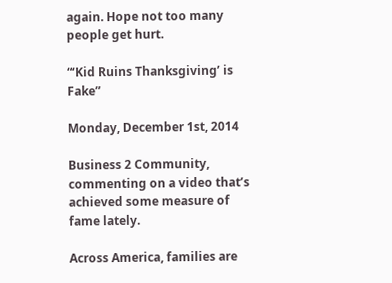again. Hope not too many people get hurt.

“‘Kid Ruins Thanksgiving’ is Fake”

Monday, December 1st, 2014

Business 2 Community, commenting on a video that’s achieved some measure of fame lately.

Across America, families are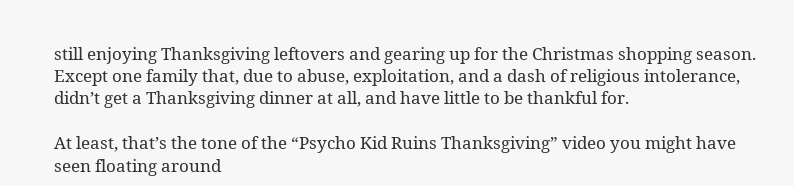still enjoying Thanksgiving leftovers and gearing up for the Christmas shopping season. Except one family that, due to abuse, exploitation, and a dash of religious intolerance, didn’t get a Thanksgiving dinner at all, and have little to be thankful for.

At least, that’s the tone of the “Psycho Kid Ruins Thanksgiving” video you might have seen floating around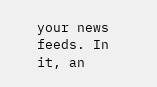your news feeds. In it, an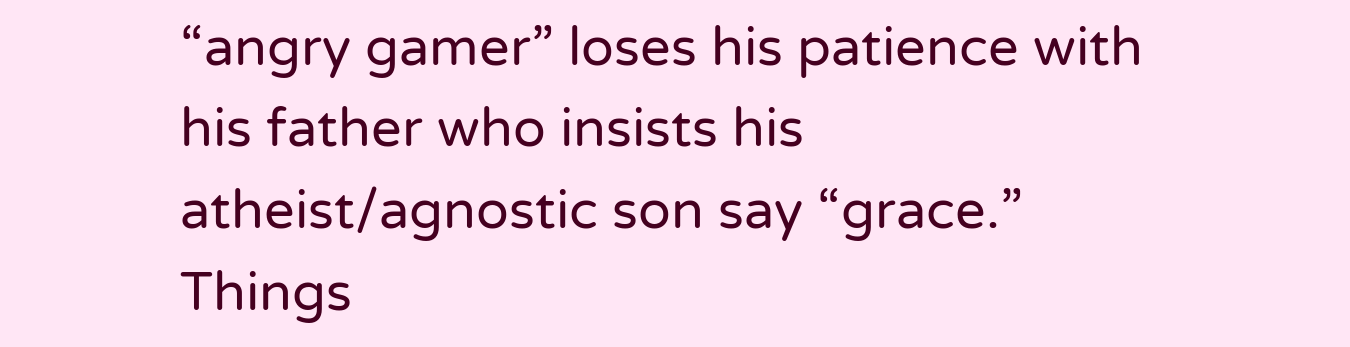“angry gamer” loses his patience with his father who insists his atheist/agnostic son say “grace.” Things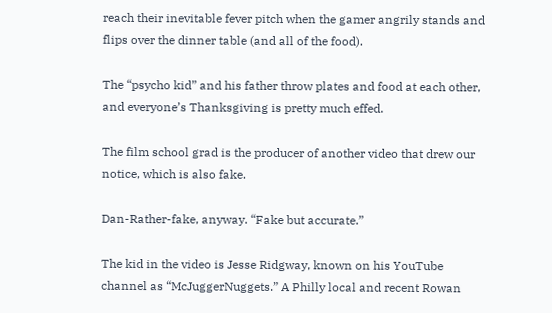reach their inevitable fever pitch when the gamer angrily stands and flips over the dinner table (and all of the food).

The “psycho kid” and his father throw plates and food at each other, and everyone’s Thanksgiving is pretty much effed.

The film school grad is the producer of another video that drew our notice, which is also fake.

Dan-Rather-fake, anyway. “Fake but accurate.”

The kid in the video is Jesse Ridgway, known on his YouTube channel as “McJuggerNuggets.” A Philly local and recent Rowan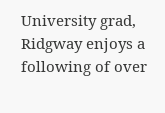University grad, Ridgway enjoys a following of over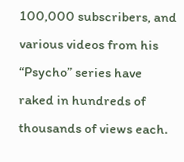100,000 subscribers, and various videos from his “Psycho” series have raked in hundreds of thousands of views each.